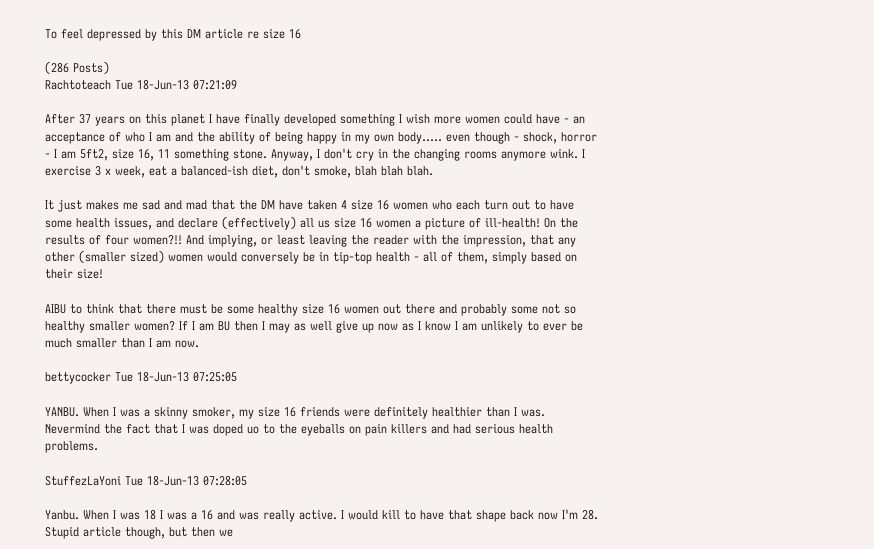To feel depressed by this DM article re size 16

(286 Posts)
Rachtoteach Tue 18-Jun-13 07:21:09

After 37 years on this planet I have finally developed something I wish more women could have - an acceptance of who I am and the ability of being happy in my own body..... even though - shock, horror - I am 5ft2, size 16, 11 something stone. Anyway, I don't cry in the changing rooms anymore wink. I exercise 3 x week, eat a balanced-ish diet, don't smoke, blah blah blah.

It just makes me sad and mad that the DM have taken 4 size 16 women who each turn out to have some health issues, and declare (effectively) all us size 16 women a picture of ill-health! On the results of four women?!! And implying, or least leaving the reader with the impression, that any other (smaller sized) women would conversely be in tip-top health - all of them, simply based on their size!

AIBU to think that there must be some healthy size 16 women out there and probably some not so healthy smaller women? If I am BU then I may as well give up now as I know I am unlikely to ever be much smaller than I am now.

bettycocker Tue 18-Jun-13 07:25:05

YANBU. When I was a skinny smoker, my size 16 friends were definitely healthier than I was. Nevermind the fact that I was doped uo to the eyeballs on pain killers and had serious health problems.

StuffezLaYoni Tue 18-Jun-13 07:28:05

Yanbu. When I was 18 I was a 16 and was really active. I would kill to have that shape back now I'm 28. Stupid article though, but then we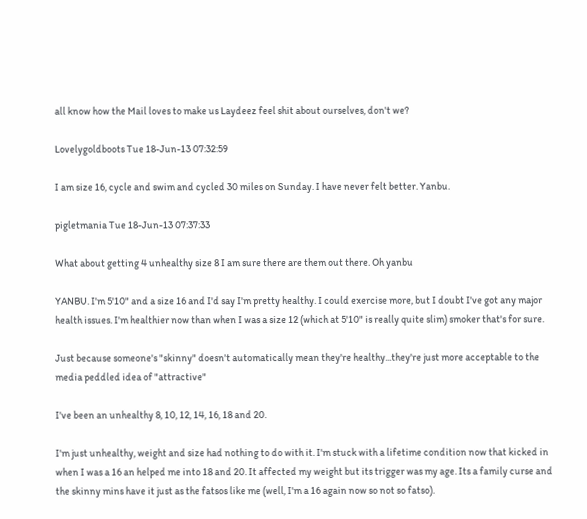all know how the Mail loves to make us Laydeez feel shit about ourselves, don't we?

Lovelygoldboots Tue 18-Jun-13 07:32:59

I am size 16, cycle and swim and cycled 30 miles on Sunday. I have never felt better. Yanbu.

pigletmania Tue 18-Jun-13 07:37:33

What about getting 4 unhealthy size 8 I am sure there are them out there. Oh yanbu

YANBU. I'm 5'10" and a size 16 and I'd say I'm pretty healthy. I could exercise more, but I doubt I've got any major health issues. I'm healthier now than when I was a size 12 (which at 5'10" is really quite slim) smoker that's for sure.

Just because someone's "skinny" doesn't automatically mean they're healthy...they're just more acceptable to the media peddled idea of "attractive"

I've been an unhealthy 8, 10, 12, 14, 16, 18 and 20.

I'm just unhealthy, weight and size had nothing to do with it. I'm stuck with a lifetime condition now that kicked in when I was a 16 an helped me into 18 and 20. It affected my weight but its trigger was my age. Its a family curse and the skinny mins have it just as the fatsos like me (well, I'm a 16 again now so not so fatso).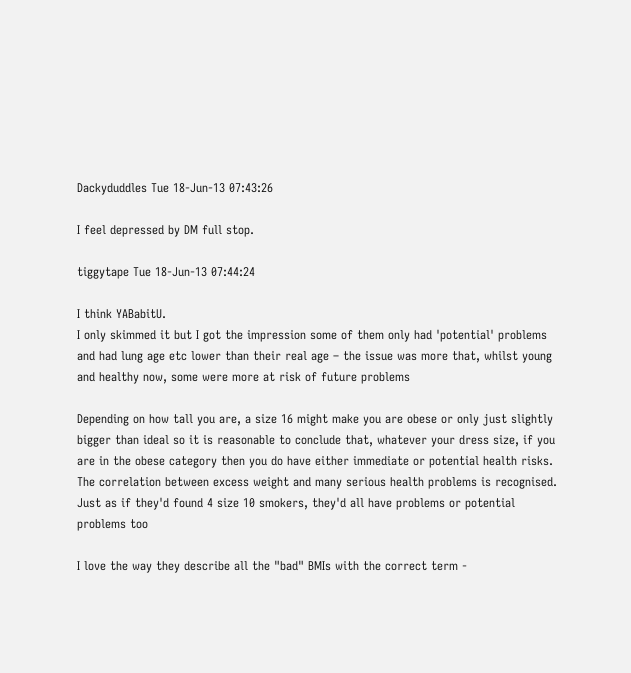Dackyduddles Tue 18-Jun-13 07:43:26

I feel depressed by DM full stop.

tiggytape Tue 18-Jun-13 07:44:24

I think YABabitU.
I only skimmed it but I got the impression some of them only had 'potential' problems and had lung age etc lower than their real age – the issue was more that, whilst young and healthy now, some were more at risk of future problems

Depending on how tall you are, a size 16 might make you are obese or only just slightly bigger than ideal so it is reasonable to conclude that, whatever your dress size, if you are in the obese category then you do have either immediate or potential health risks. The correlation between excess weight and many serious health problems is recognised. Just as if they'd found 4 size 10 smokers, they'd all have problems or potential problems too

I love the way they describe all the "bad" BMIs with the correct term -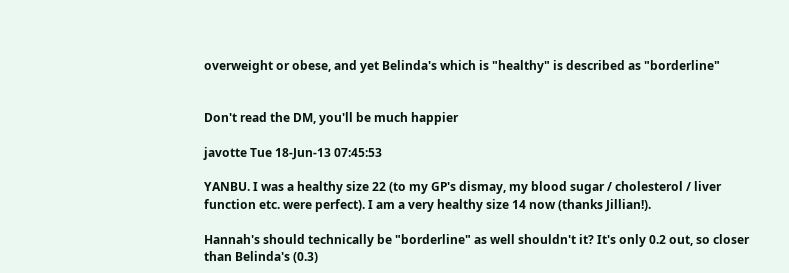overweight or obese, and yet Belinda's which is "healthy" is described as "borderline"


Don't read the DM, you'll be much happier

javotte Tue 18-Jun-13 07:45:53

YANBU. I was a healthy size 22 (to my GP's dismay, my blood sugar / cholesterol / liver function etc. were perfect). I am a very healthy size 14 now (thanks Jillian!).

Hannah's should technically be "borderline" as well shouldn't it? It's only 0.2 out, so closer than Belinda's (0.3)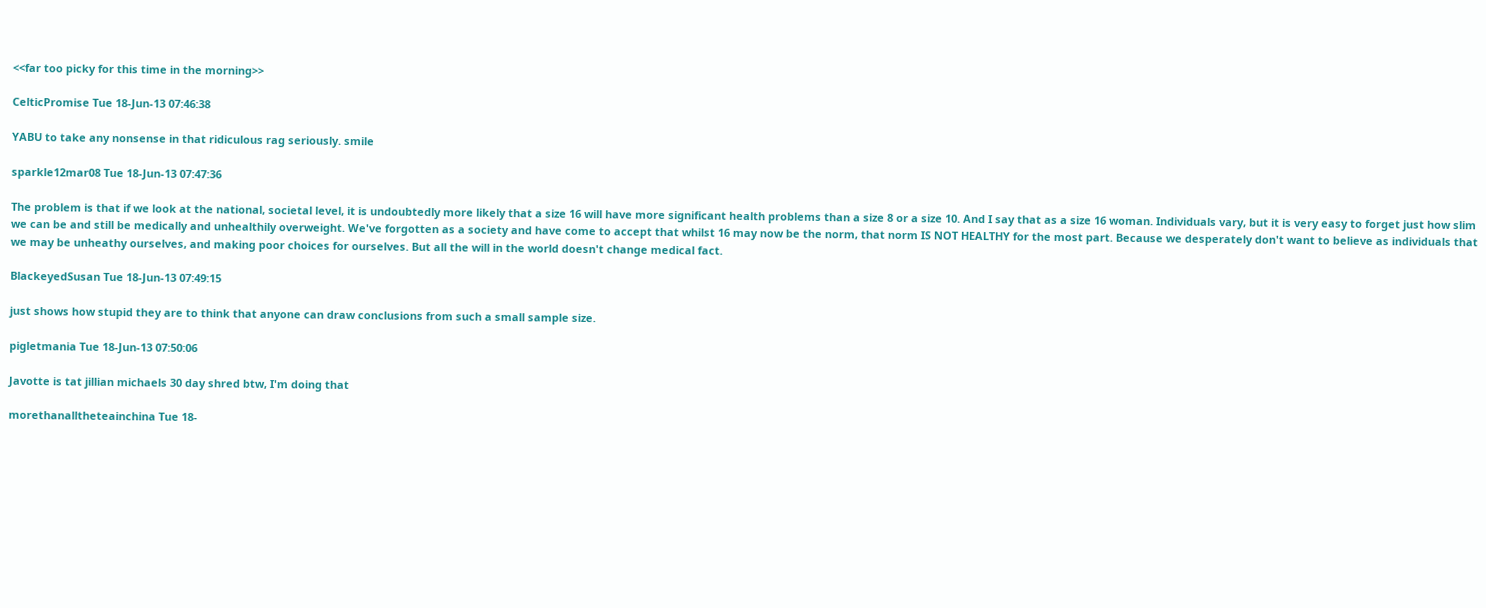<<far too picky for this time in the morning>>

CelticPromise Tue 18-Jun-13 07:46:38

YABU to take any nonsense in that ridiculous rag seriously. smile

sparkle12mar08 Tue 18-Jun-13 07:47:36

The problem is that if we look at the national, societal level, it is undoubtedly more likely that a size 16 will have more significant health problems than a size 8 or a size 10. And I say that as a size 16 woman. Individuals vary, but it is very easy to forget just how slim we can be and still be medically and unhealthily overweight. We've forgotten as a society and have come to accept that whilst 16 may now be the norm, that norm IS NOT HEALTHY for the most part. Because we desperately don't want to believe as individuals that we may be unheathy ourselves, and making poor choices for ourselves. But all the will in the world doesn't change medical fact.

BlackeyedSusan Tue 18-Jun-13 07:49:15

just shows how stupid they are to think that anyone can draw conclusions from such a small sample size.

pigletmania Tue 18-Jun-13 07:50:06

Javotte is tat jillian michaels 30 day shred btw, I'm doing that

morethanalltheteainchina Tue 18-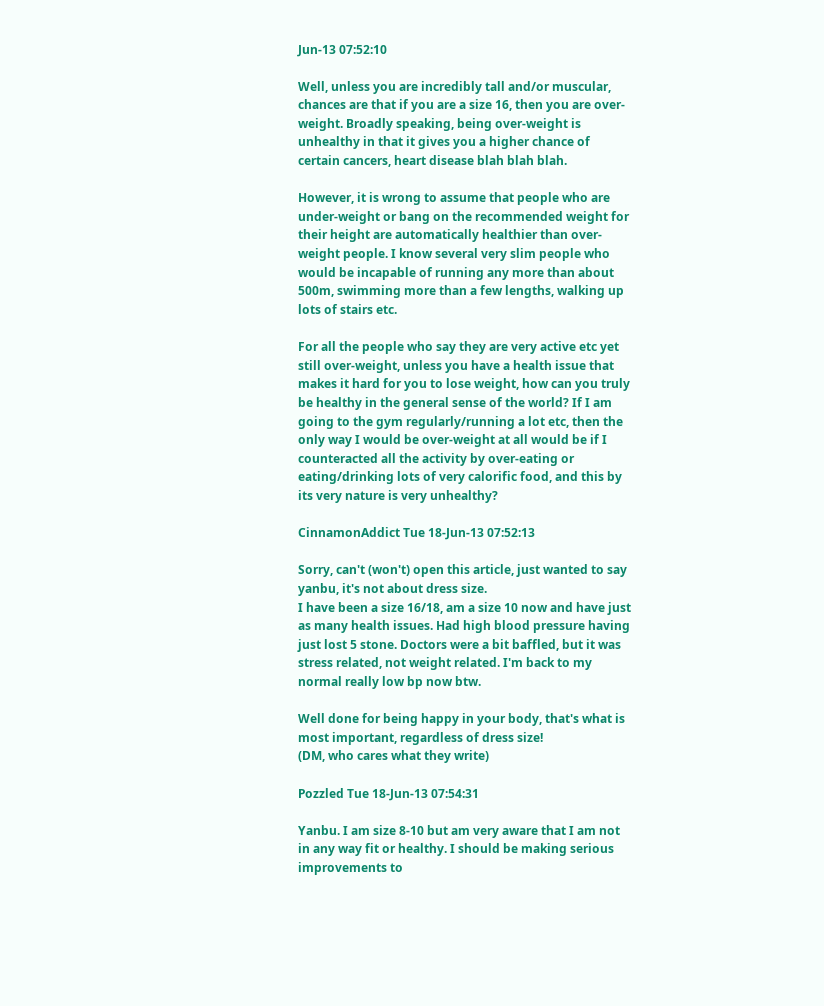Jun-13 07:52:10

Well, unless you are incredibly tall and/or muscular, chances are that if you are a size 16, then you are over-weight. Broadly speaking, being over-weight is unhealthy in that it gives you a higher chance of certain cancers, heart disease blah blah blah.

However, it is wrong to assume that people who are under-weight or bang on the recommended weight for their height are automatically healthier than over-weight people. I know several very slim people who would be incapable of running any more than about 500m, swimming more than a few lengths, walking up lots of stairs etc.

For all the people who say they are very active etc yet still over-weight, unless you have a health issue that makes it hard for you to lose weight, how can you truly be healthy in the general sense of the world? If I am going to the gym regularly/running a lot etc, then the only way I would be over-weight at all would be if I counteracted all the activity by over-eating or eating/drinking lots of very calorific food, and this by its very nature is very unhealthy?

CinnamonAddict Tue 18-Jun-13 07:52:13

Sorry, can't (won't) open this article, just wanted to say yanbu, it's not about dress size.
I have been a size 16/18, am a size 10 now and have just as many health issues. Had high blood pressure having just lost 5 stone. Doctors were a bit baffled, but it was stress related, not weight related. I'm back to my normal really low bp now btw.

Well done for being happy in your body, that's what is most important, regardless of dress size!
(DM, who cares what they write)

Pozzled Tue 18-Jun-13 07:54:31

Yanbu. I am size 8-10 but am very aware that I am not in any way fit or healthy. I should be making serious improvements to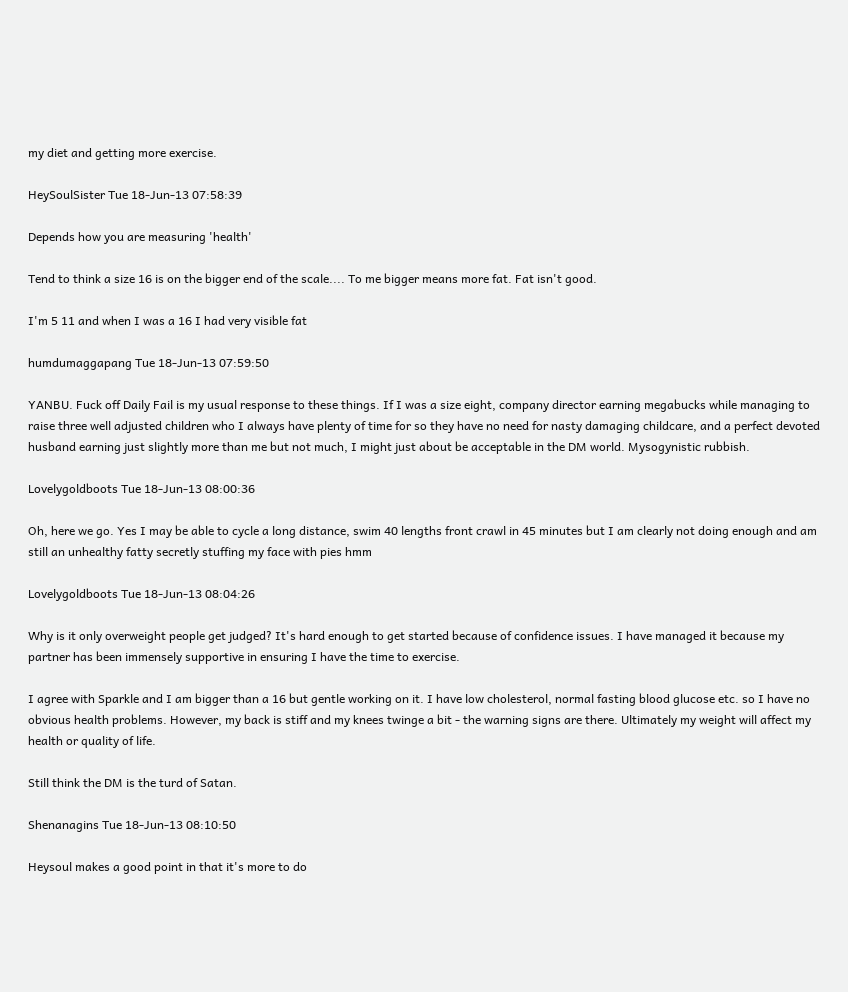my diet and getting more exercise.

HeySoulSister Tue 18-Jun-13 07:58:39

Depends how you are measuring 'health'

Tend to think a size 16 is on the bigger end of the scale.... To me bigger means more fat. Fat isn't good.

I'm 5 11 and when I was a 16 I had very visible fat

humdumaggapang Tue 18-Jun-13 07:59:50

YANBU. Fuck off Daily Fail is my usual response to these things. If I was a size eight, company director earning megabucks while managing to raise three well adjusted children who I always have plenty of time for so they have no need for nasty damaging childcare, and a perfect devoted husband earning just slightly more than me but not much, I might just about be acceptable in the DM world. Mysogynistic rubbish.

Lovelygoldboots Tue 18-Jun-13 08:00:36

Oh, here we go. Yes I may be able to cycle a long distance, swim 40 lengths front crawl in 45 minutes but I am clearly not doing enough and am still an unhealthy fatty secretly stuffing my face with pies hmm

Lovelygoldboots Tue 18-Jun-13 08:04:26

Why is it only overweight people get judged? It's hard enough to get started because of confidence issues. I have managed it because my partner has been immensely supportive in ensuring I have the time to exercise.

I agree with Sparkle and I am bigger than a 16 but gentle working on it. I have low cholesterol, normal fasting blood glucose etc. so I have no obvious health problems. However, my back is stiff and my knees twinge a bit - the warning signs are there. Ultimately my weight will affect my health or quality of life.

Still think the DM is the turd of Satan.

Shenanagins Tue 18-Jun-13 08:10:50

Heysoul makes a good point in that it's more to do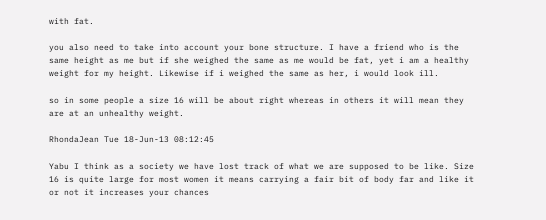with fat.

you also need to take into account your bone structure. I have a friend who is the same height as me but if she weighed the same as me would be fat, yet i am a healthy weight for my height. Likewise if i weighed the same as her, i would look ill.

so in some people a size 16 will be about right whereas in others it will mean they are at an unhealthy weight.

RhondaJean Tue 18-Jun-13 08:12:45

Yabu I think as a society we have lost track of what we are supposed to be like. Size 16 is quite large for most women it means carrying a fair bit of body far and like it or not it increases your chances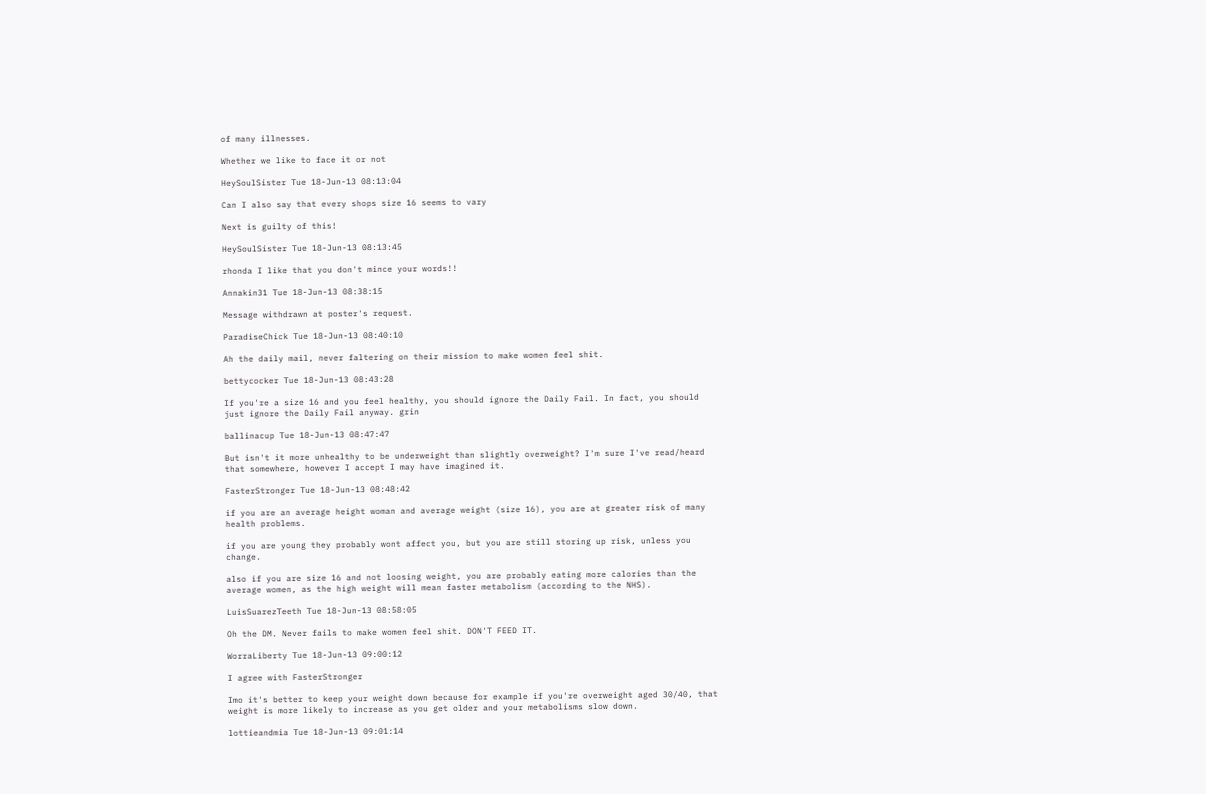of many illnesses.

Whether we like to face it or not

HeySoulSister Tue 18-Jun-13 08:13:04

Can I also say that every shops size 16 seems to vary

Next is guilty of this!

HeySoulSister Tue 18-Jun-13 08:13:45

rhonda I like that you don't mince your words!!

Annakin31 Tue 18-Jun-13 08:38:15

Message withdrawn at poster's request.

ParadiseChick Tue 18-Jun-13 08:40:10

Ah the daily mail, never faltering on their mission to make women feel shit.

bettycocker Tue 18-Jun-13 08:43:28

If you're a size 16 and you feel healthy, you should ignore the Daily Fail. In fact, you should just ignore the Daily Fail anyway. grin

ballinacup Tue 18-Jun-13 08:47:47

But isn't it more unhealthy to be underweight than slightly overweight? I'm sure I've read/heard that somewhere, however I accept I may have imagined it.

FasterStronger Tue 18-Jun-13 08:48:42

if you are an average height woman and average weight (size 16), you are at greater risk of many health problems.

if you are young they probably wont affect you, but you are still storing up risk, unless you change.

also if you are size 16 and not loosing weight, you are probably eating more calories than the average women, as the high weight will mean faster metabolism (according to the NHS).

LuisSuarezTeeth Tue 18-Jun-13 08:58:05

Oh the DM. Never fails to make women feel shit. DON'T FEED IT.

WorraLiberty Tue 18-Jun-13 09:00:12

I agree with FasterStronger

Imo it's better to keep your weight down because for example if you're overweight aged 30/40, that weight is more likely to increase as you get older and your metabolisms slow down.

lottieandmia Tue 18-Jun-13 09:01:14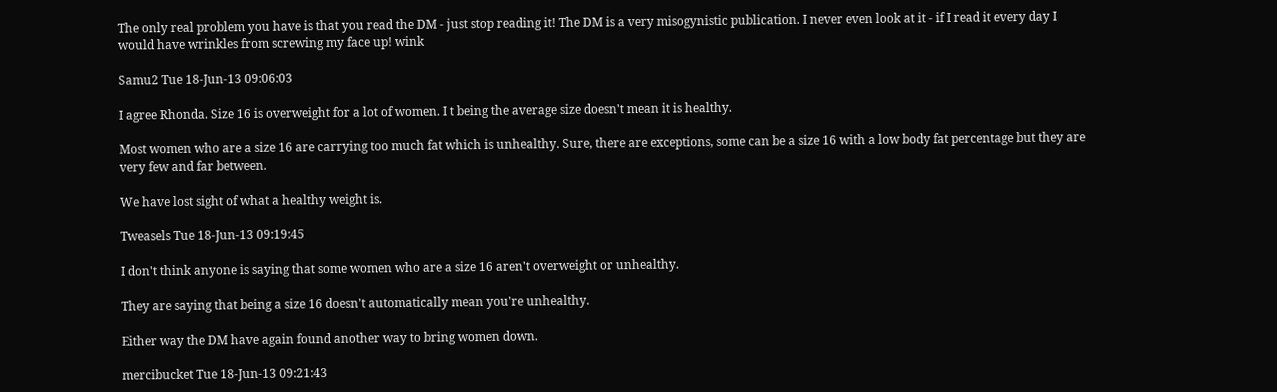The only real problem you have is that you read the DM - just stop reading it! The DM is a very misogynistic publication. I never even look at it - if I read it every day I would have wrinkles from screwing my face up! wink

Samu2 Tue 18-Jun-13 09:06:03

I agree Rhonda. Size 16 is overweight for a lot of women. I t being the average size doesn't mean it is healthy.

Most women who are a size 16 are carrying too much fat which is unhealthy. Sure, there are exceptions, some can be a size 16 with a low body fat percentage but they are very few and far between.

We have lost sight of what a healthy weight is.

Tweasels Tue 18-Jun-13 09:19:45

I don't think anyone is saying that some women who are a size 16 aren't overweight or unhealthy.

They are saying that being a size 16 doesn't automatically mean you're unhealthy.

Either way the DM have again found another way to bring women down.

mercibucket Tue 18-Jun-13 09:21:43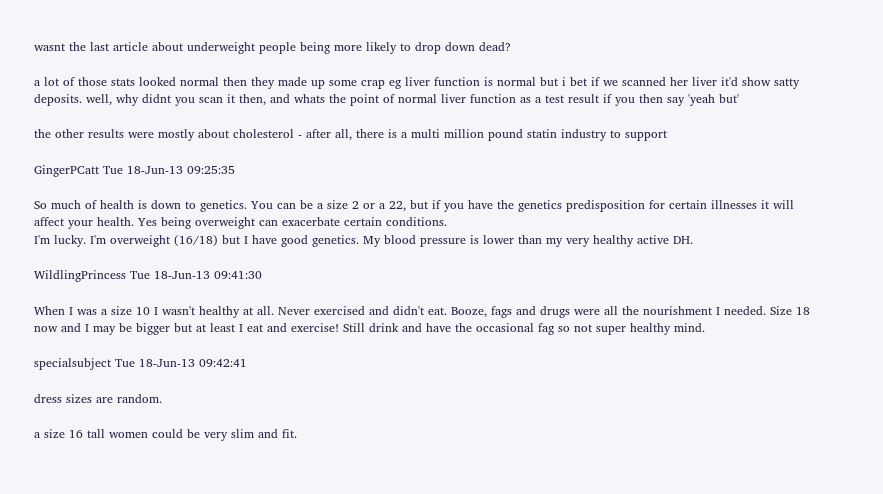wasnt the last article about underweight people being more likely to drop down dead?

a lot of those stats looked normal then they made up some crap eg liver function is normal but i bet if we scanned her liver it'd show satty deposits. well, why didnt you scan it then, and whats the point of normal liver function as a test result if you then say 'yeah but'

the other results were mostly about cholesterol - after all, there is a multi million pound statin industry to support

GingerPCatt Tue 18-Jun-13 09:25:35

So much of health is down to genetics. You can be a size 2 or a 22, but if you have the genetics predisposition for certain illnesses it will affect your health. Yes being overweight can exacerbate certain conditions.
I'm lucky. I'm overweight (16/18) but I have good genetics. My blood pressure is lower than my very healthy active DH.

WildlingPrincess Tue 18-Jun-13 09:41:30

When I was a size 10 I wasn't healthy at all. Never exercised and didn't eat. Booze, fags and drugs were all the nourishment I needed. Size 18 now and I may be bigger but at least I eat and exercise! Still drink and have the occasional fag so not super healthy mind.

specialsubject Tue 18-Jun-13 09:42:41

dress sizes are random.

a size 16 tall women could be very slim and fit.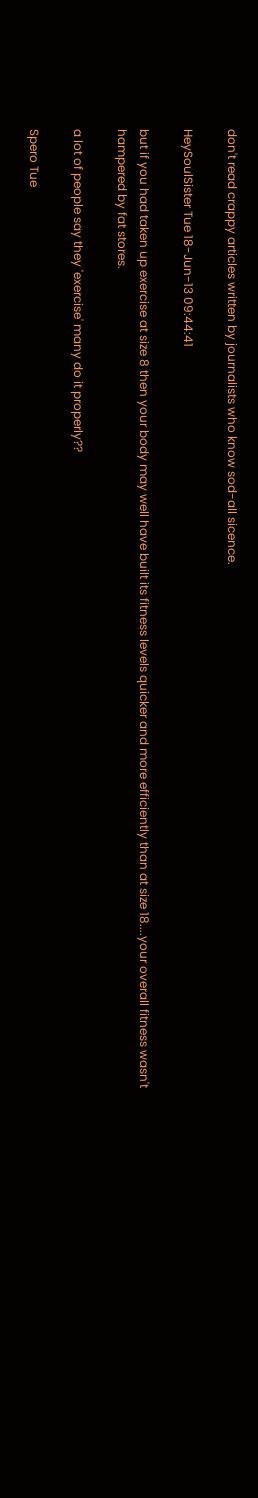don't read crappy articles written by journalists who know sod-all sicence.

HeySoulSister Tue 18-Jun-13 09:44:41

but if you had taken up exercise at size 8 then your body may well have built its fitness levels quicker and more efficiently than at size 18....your overall fitness wasn't hampered by fat stores.

a lot of people say they 'exercise' many do it properly??

Spero Tue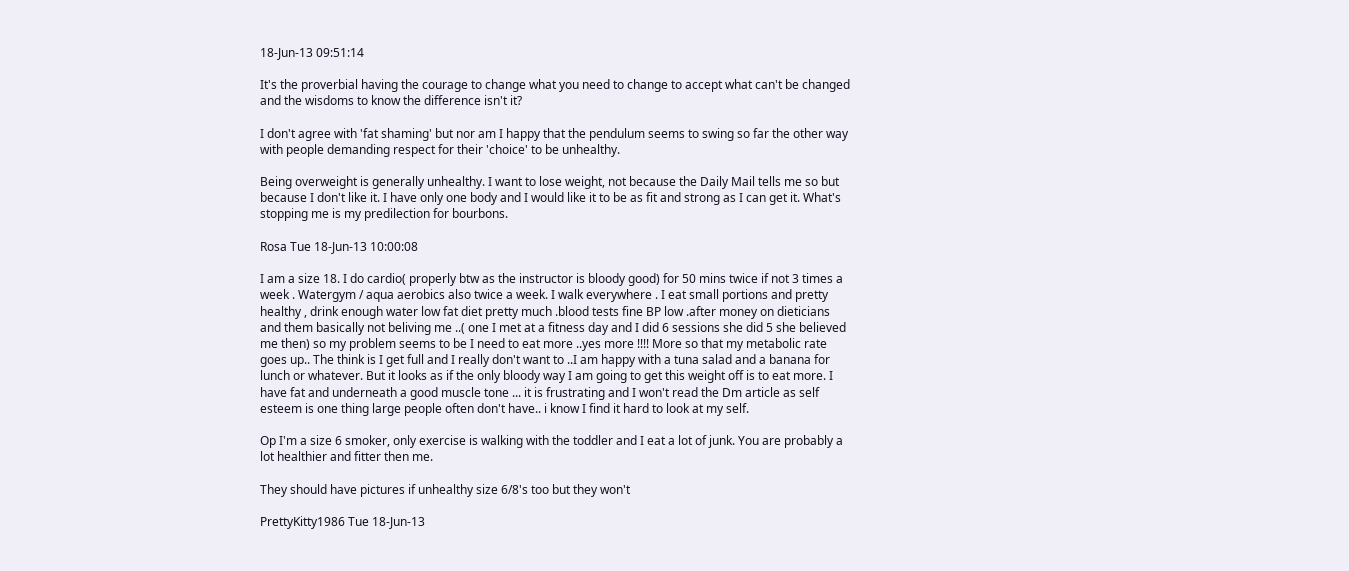18-Jun-13 09:51:14

It's the proverbial having the courage to change what you need to change to accept what can't be changed and the wisdoms to know the difference isn't it?

I don't agree with 'fat shaming' but nor am I happy that the pendulum seems to swing so far the other way with people demanding respect for their 'choice' to be unhealthy.

Being overweight is generally unhealthy. I want to lose weight, not because the Daily Mail tells me so but because I don't like it. I have only one body and I would like it to be as fit and strong as I can get it. What's stopping me is my predilection for bourbons.

Rosa Tue 18-Jun-13 10:00:08

I am a size 18. I do cardio( properly btw as the instructor is bloody good) for 50 mins twice if not 3 times a week . Watergym / aqua aerobics also twice a week. I walk everywhere . I eat small portions and pretty healthy , drink enough water low fat diet pretty much .blood tests fine BP low .after money on dieticians and them basically not beliving me ..( one I met at a fitness day and I did 6 sessions she did 5 she believed me then) so my problem seems to be I need to eat more ..yes more !!!! More so that my metabolic rate goes up.. The think is I get full and I really don't want to ..I am happy with a tuna salad and a banana for lunch or whatever. But it looks as if the only bloody way I am going to get this weight off is to eat more. I have fat and underneath a good muscle tone ... it is frustrating and I won't read the Dm article as self esteem is one thing large people often don't have.. i know I find it hard to look at my self.

Op I'm a size 6 smoker, only exercise is walking with the toddler and I eat a lot of junk. You are probably a lot healthier and fitter then me.

They should have pictures if unhealthy size 6/8's too but they won't

PrettyKitty1986 Tue 18-Jun-13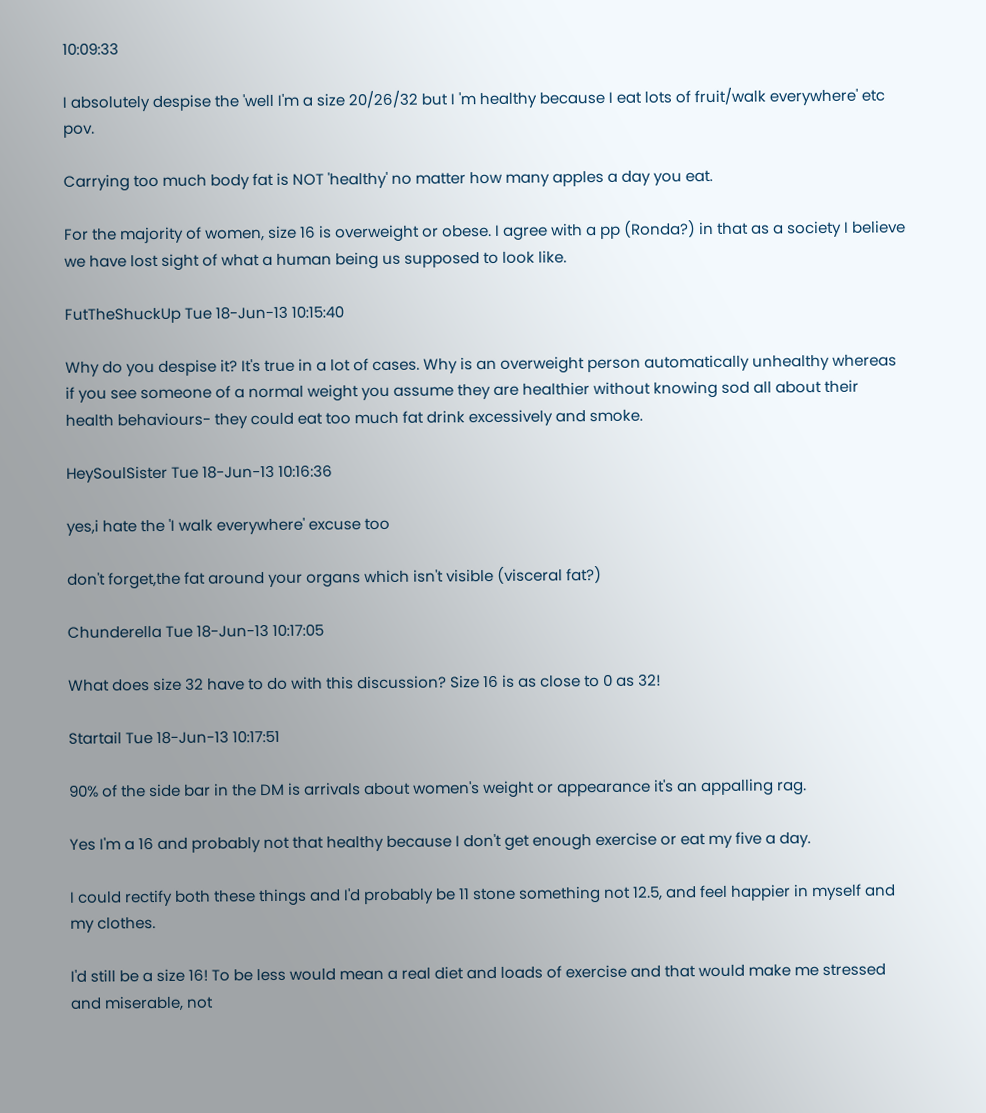10:09:33

I absolutely despise the 'well I'm a size 20/26/32 but I 'm healthy because I eat lots of fruit/walk everywhere' etc pov.

Carrying too much body fat is NOT 'healthy' no matter how many apples a day you eat.

For the majority of women, size 16 is overweight or obese. I agree with a pp (Ronda?) in that as a society I believe we have lost sight of what a human being us supposed to look like.

FutTheShuckUp Tue 18-Jun-13 10:15:40

Why do you despise it? It's true in a lot of cases. Why is an overweight person automatically unhealthy whereas if you see someone of a normal weight you assume they are healthier without knowing sod all about their health behaviours- they could eat too much fat drink excessively and smoke.

HeySoulSister Tue 18-Jun-13 10:16:36

yes,i hate the 'I walk everywhere' excuse too

don't forget,the fat around your organs which isn't visible (visceral fat?)

Chunderella Tue 18-Jun-13 10:17:05

What does size 32 have to do with this discussion? Size 16 is as close to 0 as 32!

Startail Tue 18-Jun-13 10:17:51

90% of the side bar in the DM is arrivals about women's weight or appearance it's an appalling rag.

Yes I'm a 16 and probably not that healthy because I don't get enough exercise or eat my five a day.

I could rectify both these things and I'd probably be 11 stone something not 12.5, and feel happier in myself and my clothes.

I'd still be a size 16! To be less would mean a real diet and loads of exercise and that would make me stressed and miserable, not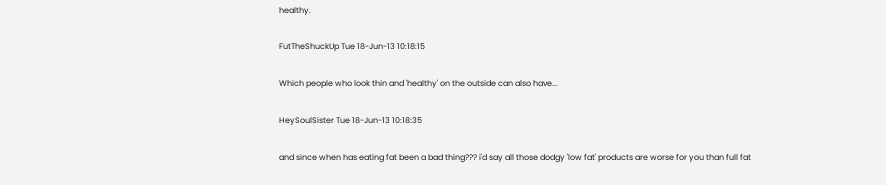healthy.

FutTheShuckUp Tue 18-Jun-13 10:18:15

Which people who look thin and 'healthy' on the outside can also have...

HeySoulSister Tue 18-Jun-13 10:18:35

and since when has eating fat been a bad thing??? i'd say all those dodgy 'low fat' products are worse for you than full fat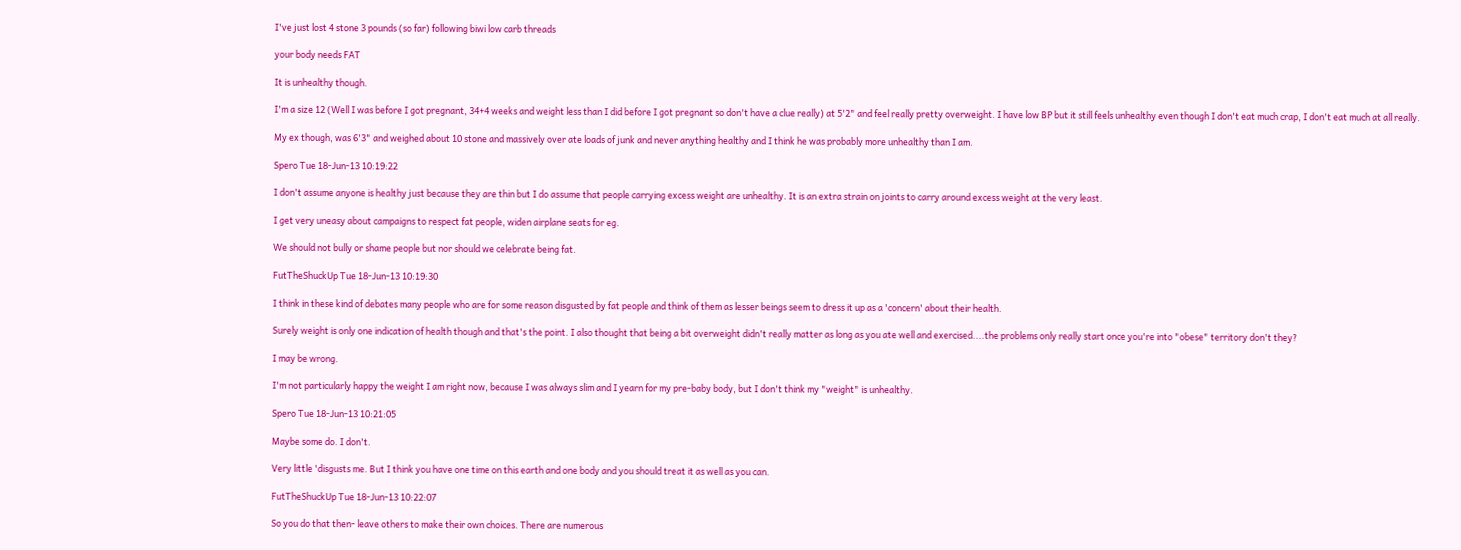I've just lost 4 stone 3 pounds (so far) following biwi low carb threads

your body needs FAT

It is unhealthy though.

I'm a size 12 (Well I was before I got pregnant, 34+4 weeks and weight less than I did before I got pregnant so don't have a clue really) at 5'2" and feel really pretty overweight. I have low BP but it still feels unhealthy even though I don't eat much crap, I don't eat much at all really.

My ex though, was 6'3" and weighed about 10 stone and massively over ate loads of junk and never anything healthy and I think he was probably more unhealthy than I am.

Spero Tue 18-Jun-13 10:19:22

I don't assume anyone is healthy just because they are thin but I do assume that people carrying excess weight are unhealthy. It is an extra strain on joints to carry around excess weight at the very least.

I get very uneasy about campaigns to respect fat people, widen airplane seats for eg.

We should not bully or shame people but nor should we celebrate being fat.

FutTheShuckUp Tue 18-Jun-13 10:19:30

I think in these kind of debates many people who are for some reason disgusted by fat people and think of them as lesser beings seem to dress it up as a 'concern' about their health.

Surely weight is only one indication of health though and that's the point. I also thought that being a bit overweight didn't really matter as long as you ate well and exercised....the problems only really start once you're into "obese" territory don't they?

I may be wrong.

I'm not particularly happy the weight I am right now, because I was always slim and I yearn for my pre-baby body, but I don't think my "weight" is unhealthy.

Spero Tue 18-Jun-13 10:21:05

Maybe some do. I don't.

Very little 'disgusts me. But I think you have one time on this earth and one body and you should treat it as well as you can.

FutTheShuckUp Tue 18-Jun-13 10:22:07

So you do that then- leave others to make their own choices. There are numerous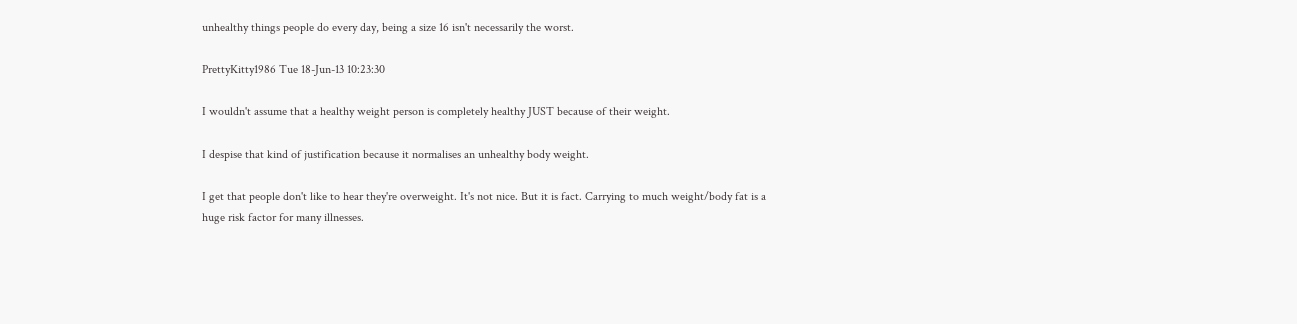unhealthy things people do every day, being a size 16 isn't necessarily the worst.

PrettyKitty1986 Tue 18-Jun-13 10:23:30

I wouldn't assume that a healthy weight person is completely healthy JUST because of their weight.

I despise that kind of justification because it normalises an unhealthy body weight.

I get that people don't like to hear they're overweight. It's not nice. But it is fact. Carrying to much weight/body fat is a huge risk factor for many illnesses.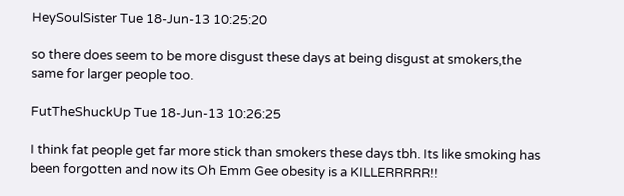HeySoulSister Tue 18-Jun-13 10:25:20

so there does seem to be more disgust these days at being disgust at smokers,the same for larger people too.

FutTheShuckUp Tue 18-Jun-13 10:26:25

I think fat people get far more stick than smokers these days tbh. Its like smoking has been forgotten and now its Oh Emm Gee obesity is a KILLERRRRR!!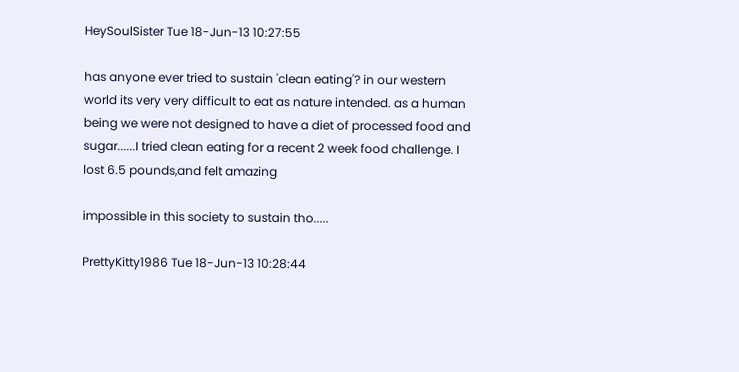HeySoulSister Tue 18-Jun-13 10:27:55

has anyone ever tried to sustain 'clean eating'? in our western world its very very difficult to eat as nature intended. as a human being we were not designed to have a diet of processed food and sugar......I tried clean eating for a recent 2 week food challenge. I lost 6.5 pounds,and felt amazing

impossible in this society to sustain tho.....

PrettyKitty1986 Tue 18-Jun-13 10:28:44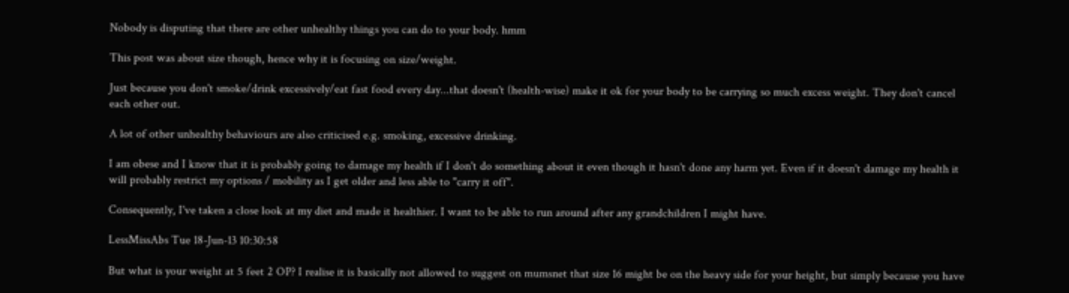Nobody is disputing that there are other unhealthy things you can do to your body. hmm

This post was about size though, hence why it is focusing on size/weight.

Just because you don't smoke/drink excessively/eat fast food every day...that doesn't (health-wise) make it ok for your body to be carrying so much excess weight. They don't cancel each other out.

A lot of other unhealthy behaviours are also criticised e.g. smoking, excessive drinking.

I am obese and I know that it is probably going to damage my health if I don't do something about it even though it hasn't done any harm yet. Even if it doesn't damage my health it will probably restrict my options / mobility as I get older and less able to "carry it off".

Consequently, I've taken a close look at my diet and made it healthier. I want to be able to run around after any grandchildren I might have.

LessMissAbs Tue 18-Jun-13 10:30:58

But what is your weight at 5 feet 2 OP? I realise it is basically not allowed to suggest on mumsnet that size 16 might be on the heavy side for your height, but simply because you have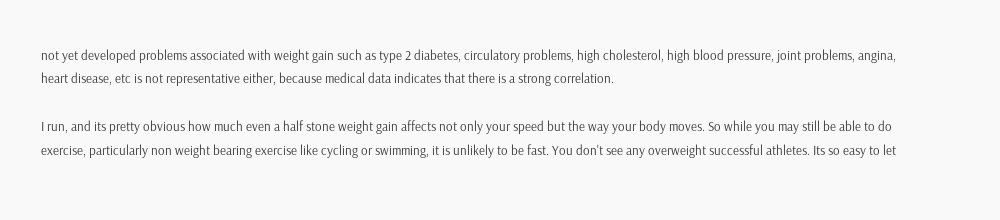not yet developed problems associated with weight gain such as type 2 diabetes, circulatory problems, high cholesterol, high blood pressure, joint problems, angina, heart disease, etc is not representative either, because medical data indicates that there is a strong correlation.

I run, and its pretty obvious how much even a half stone weight gain affects not only your speed but the way your body moves. So while you may still be able to do exercise, particularly non weight bearing exercise like cycling or swimming, it is unlikely to be fast. You don't see any overweight successful athletes. Its so easy to let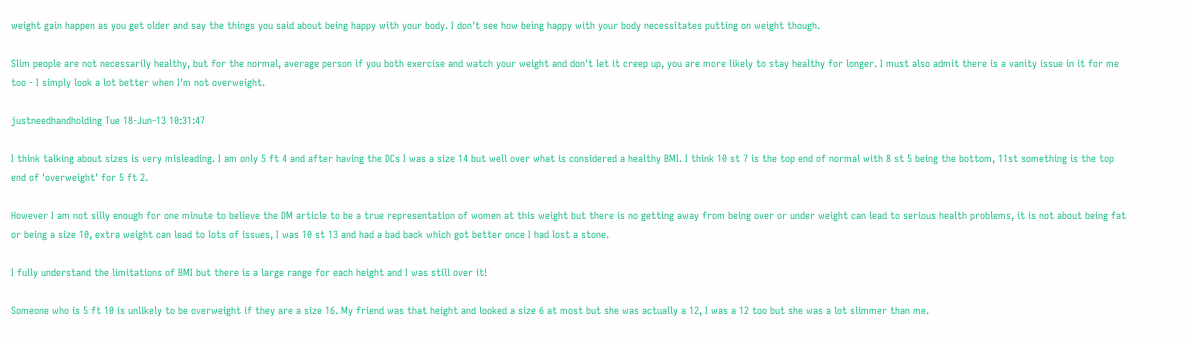weight gain happen as you get older and say the things you said about being happy with your body. I don't see how being happy with your body necessitates putting on weight though.

Slim people are not necessarily healthy, but for the normal, average person if you both exercise and watch your weight and don't let it creep up, you are more likely to stay healthy for longer. I must also admit there is a vanity issue in it for me too - I simply look a lot better when I'm not overweight.

justneedhandholding Tue 18-Jun-13 10:31:47

I think talking about sizes is very misleading. I am only 5 ft 4 and after having the DCs I was a size 14 but well over what is considered a healthy BMI. I think 10 st 7 is the top end of normal with 8 st 5 being the bottom, 11st something is the top end of 'overweight' for 5 ft 2.

However I am not silly enough for one minute to believe the DM article to be a true representation of women at this weight but there is no getting away from being over or under weight can lead to serious health problems, it is not about being fat or being a size 10, extra weight can lead to lots of issues, I was 10 st 13 and had a bad back which got better once I had lost a stone.

I fully understand the limitations of BMI but there is a large range for each height and I was still over it!

Someone who is 5 ft 10 is unlikely to be overweight if they are a size 16. My friend was that height and looked a size 6 at most but she was actually a 12, I was a 12 too but she was a lot slimmer than me.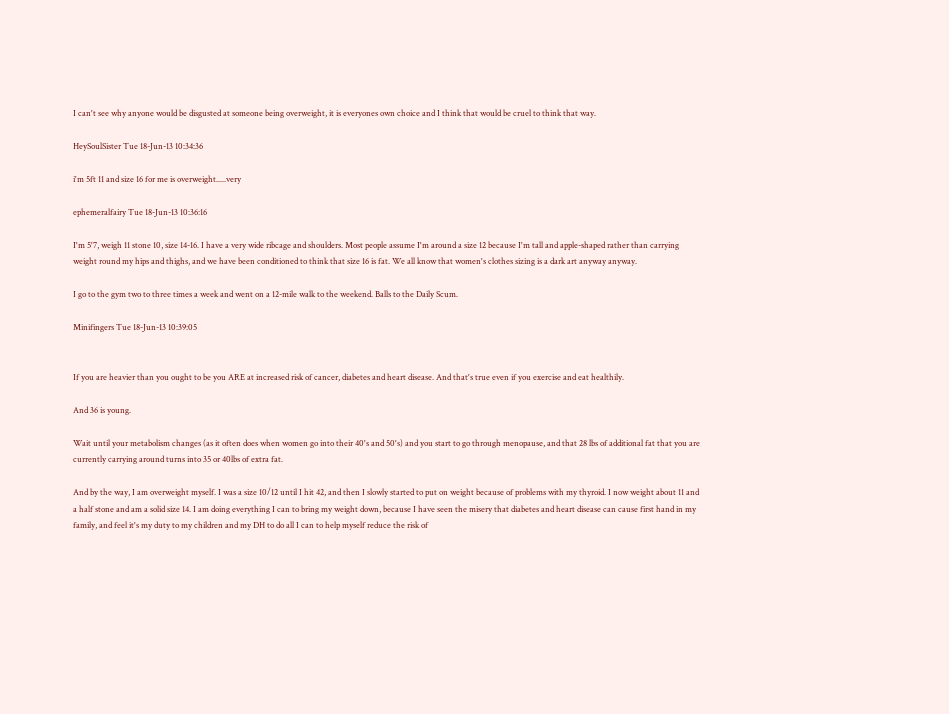I can't see why anyone would be disgusted at someone being overweight, it is everyones own choice and I think that would be cruel to think that way.

HeySoulSister Tue 18-Jun-13 10:34:36

i'm 5ft 11 and size 16 for me is overweight.....very

ephemeralfairy Tue 18-Jun-13 10:36:16

I'm 5'7, weigh 11 stone 10, size 14-16. I have a very wide ribcage and shoulders. Most people assume I'm around a size 12 because I'm tall and apple-shaped rather than carrying weight round my hips and thighs, and we have been conditioned to think that size 16 is fat. We all know that women's clothes sizing is a dark art anyway anyway.

I go to the gym two to three times a week and went on a 12-mile walk to the weekend. Balls to the Daily Scum.

Minifingers Tue 18-Jun-13 10:39:05


If you are heavier than you ought to be you ARE at increased risk of cancer, diabetes and heart disease. And that's true even if you exercise and eat healthily.

And 36 is young.

Wait until your metabolism changes (as it often does when women go into their 40's and 50's) and you start to go through menopause, and that 28 lbs of additional fat that you are currently carrying around turns into 35 or 40lbs of extra fat.

And by the way, I am overweight myself. I was a size 10/12 until I hit 42, and then I slowly started to put on weight because of problems with my thyroid. I now weight about 11 and a half stone and am a solid size 14. I am doing everything I can to bring my weight down, because I have seen the misery that diabetes and heart disease can cause first hand in my family, and feel it's my duty to my children and my DH to do all I can to help myself reduce the risk of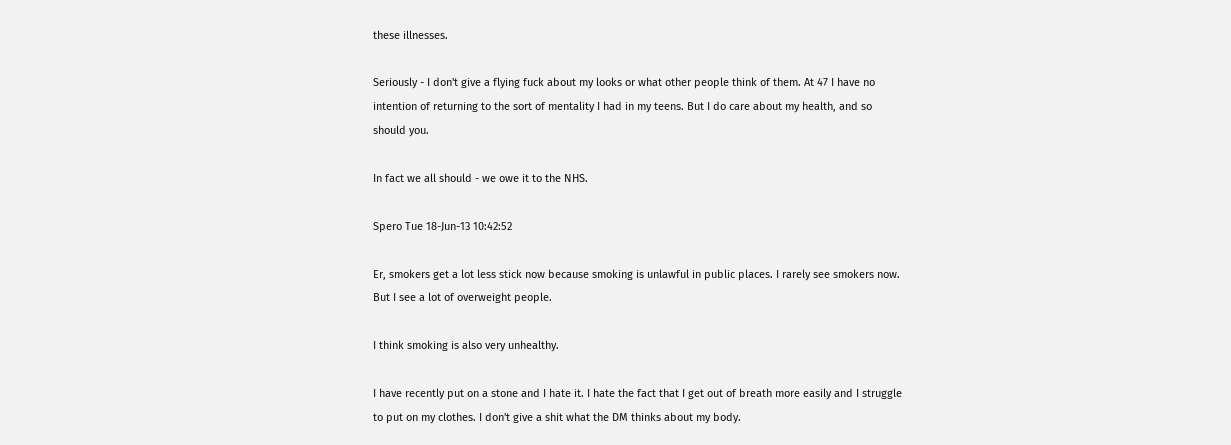these illnesses.

Seriously - I don't give a flying fuck about my looks or what other people think of them. At 47 I have no intention of returning to the sort of mentality I had in my teens. But I do care about my health, and so should you.

In fact we all should - we owe it to the NHS.

Spero Tue 18-Jun-13 10:42:52

Er, smokers get a lot less stick now because smoking is unlawful in public places. I rarely see smokers now. But I see a lot of overweight people.

I think smoking is also very unhealthy.

I have recently put on a stone and I hate it. I hate the fact that I get out of breath more easily and I struggle to put on my clothes. I don't give a shit what the DM thinks about my body.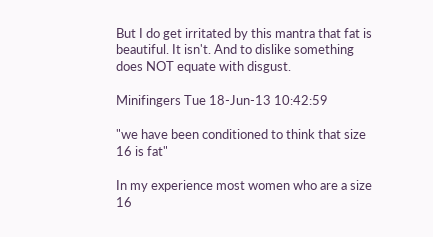But I do get irritated by this mantra that fat is beautiful. It isn't. And to dislike something does NOT equate with disgust.

Minifingers Tue 18-Jun-13 10:42:59

"we have been conditioned to think that size 16 is fat"

In my experience most women who are a size 16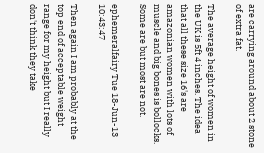are carrying around about 2 stone of extra fat.

The average height of women in the UK is 5ft 4 inches. The idea that all these size 16's are amazonian women with lots of muscle and big bones is bollocks. Some are but most are not.

ephemeralfairy Tue 18-Jun-13 10:43:47

Then again I am probably at the top end of acceptable weight range for my height but I really don't think they take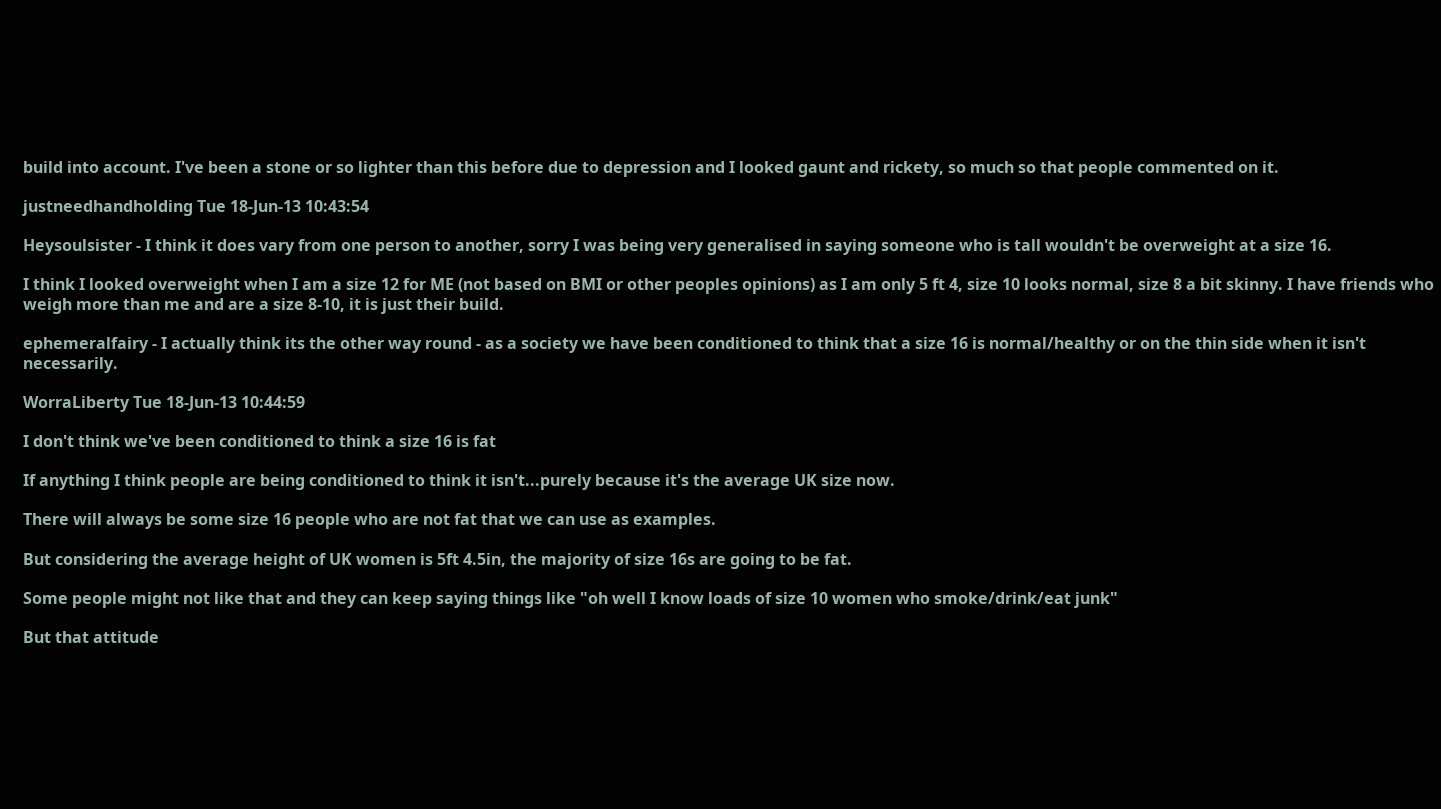build into account. I've been a stone or so lighter than this before due to depression and I looked gaunt and rickety, so much so that people commented on it.

justneedhandholding Tue 18-Jun-13 10:43:54

Heysoulsister - I think it does vary from one person to another, sorry I was being very generalised in saying someone who is tall wouldn't be overweight at a size 16.

I think I looked overweight when I am a size 12 for ME (not based on BMI or other peoples opinions) as I am only 5 ft 4, size 10 looks normal, size 8 a bit skinny. I have friends who weigh more than me and are a size 8-10, it is just their build.

ephemeralfairy - I actually think its the other way round - as a society we have been conditioned to think that a size 16 is normal/healthy or on the thin side when it isn't necessarily.

WorraLiberty Tue 18-Jun-13 10:44:59

I don't think we've been conditioned to think a size 16 is fat

If anything I think people are being conditioned to think it isn't...purely because it's the average UK size now.

There will always be some size 16 people who are not fat that we can use as examples.

But considering the average height of UK women is 5ft 4.5in, the majority of size 16s are going to be fat.

Some people might not like that and they can keep saying things like "oh well I know loads of size 10 women who smoke/drink/eat junk"

But that attitude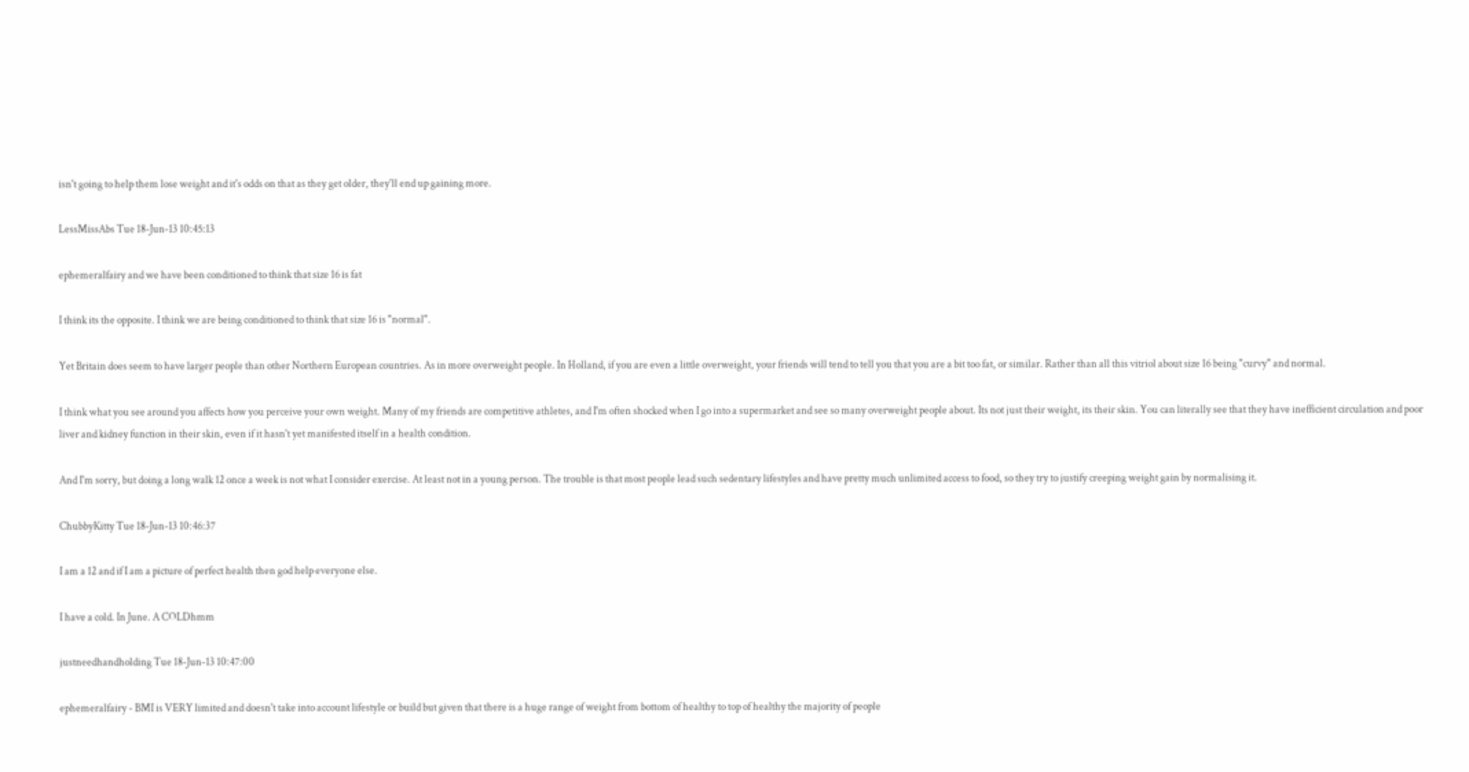isn't going to help them lose weight and it's odds on that as they get older, they'll end up gaining more.

LessMissAbs Tue 18-Jun-13 10:45:13

ephemeralfairy and we have been conditioned to think that size 16 is fat

I think its the opposite. I think we are being conditioned to think that size 16 is "normal".

Yet Britain does seem to have larger people than other Northern European countries. As in more overweight people. In Holland, if you are even a little overweight, your friends will tend to tell you that you are a bit too fat, or similar. Rather than all this vitriol about size 16 being "curvy" and normal.

I think what you see around you affects how you perceive your own weight. Many of my friends are competitive athletes, and I'm often shocked when I go into a supermarket and see so many overweight people about. Its not just their weight, its their skin. You can literally see that they have inefficient circulation and poor liver and kidney function in their skin, even if it hasn't yet manifested itself in a health condition.

And I'm sorry, but doing a long walk 12 once a week is not what I consider exercise. At least not in a young person. The trouble is that most people lead such sedentary lifestyles and have pretty much unlimited access to food, so they try to justify creeping weight gain by normalising it.

ChubbyKitty Tue 18-Jun-13 10:46:37

I am a 12 and if I am a picture of perfect health then god help everyone else.

I have a cold. In June. A COLDhmm

justneedhandholding Tue 18-Jun-13 10:47:00

ephemeralfairy - BMI is VERY limited and doesn't take into account lifestyle or build but given that there is a huge range of weight from bottom of healthy to top of healthy the majority of people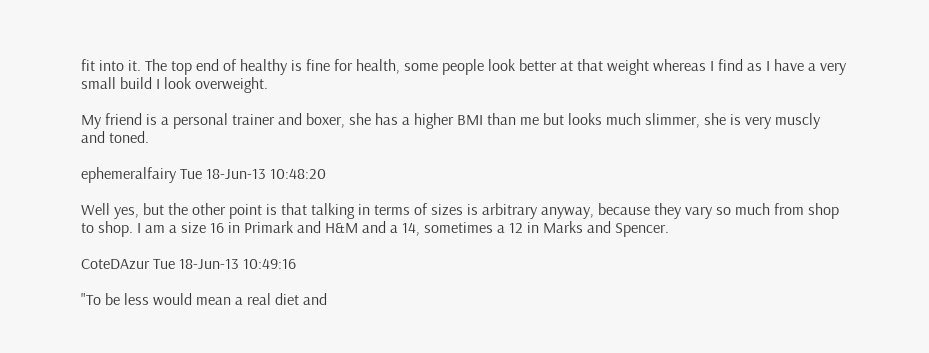fit into it. The top end of healthy is fine for health, some people look better at that weight whereas I find as I have a very small build I look overweight.

My friend is a personal trainer and boxer, she has a higher BMI than me but looks much slimmer, she is very muscly and toned.

ephemeralfairy Tue 18-Jun-13 10:48:20

Well yes, but the other point is that talking in terms of sizes is arbitrary anyway, because they vary so much from shop to shop. I am a size 16 in Primark and H&M and a 14, sometimes a 12 in Marks and Spencer.

CoteDAzur Tue 18-Jun-13 10:49:16

"To be less would mean a real diet and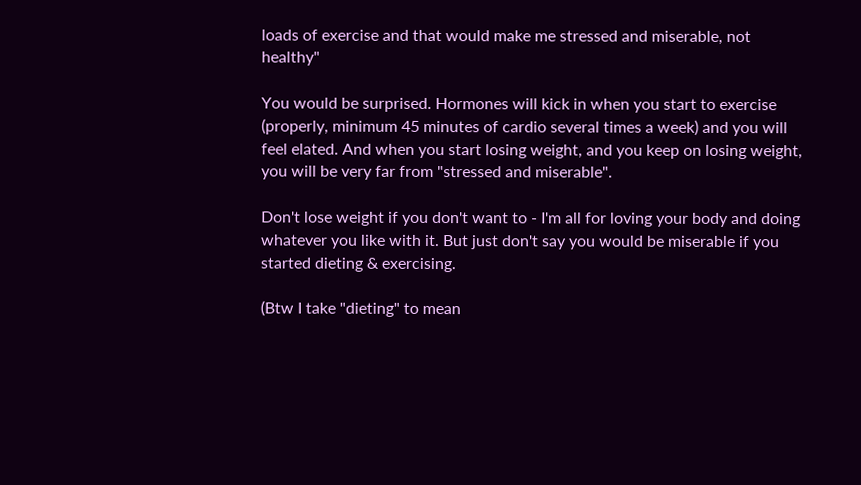loads of exercise and that would make me stressed and miserable, not healthy"

You would be surprised. Hormones will kick in when you start to exercise (properly, minimum 45 minutes of cardio several times a week) and you will feel elated. And when you start losing weight, and you keep on losing weight, you will be very far from "stressed and miserable".

Don't lose weight if you don't want to - I'm all for loving your body and doing whatever you like with it. But just don't say you would be miserable if you started dieting & exercising.

(Btw I take "dieting" to mean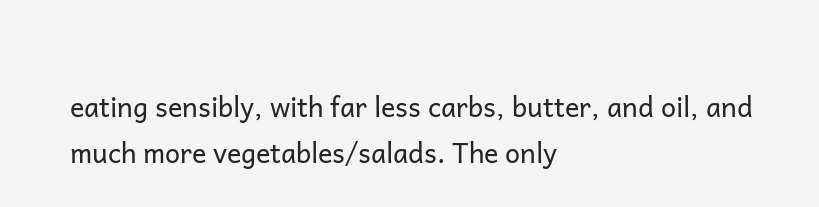eating sensibly, with far less carbs, butter, and oil, and much more vegetables/salads. The only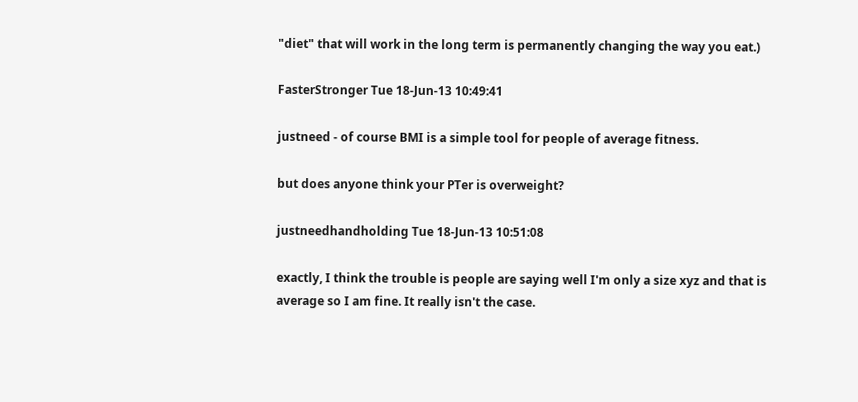"diet" that will work in the long term is permanently changing the way you eat.)

FasterStronger Tue 18-Jun-13 10:49:41

justneed - of course BMI is a simple tool for people of average fitness.

but does anyone think your PTer is overweight?

justneedhandholding Tue 18-Jun-13 10:51:08

exactly, I think the trouble is people are saying well I'm only a size xyz and that is average so I am fine. It really isn't the case.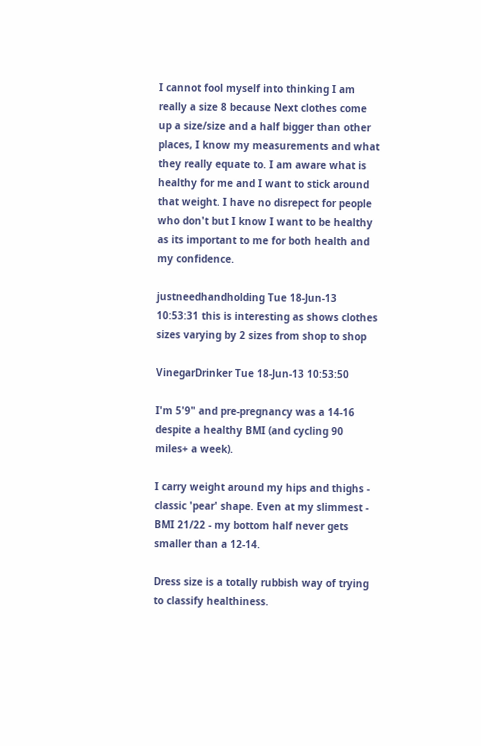I cannot fool myself into thinking I am really a size 8 because Next clothes come up a size/size and a half bigger than other places, I know my measurements and what they really equate to. I am aware what is healthy for me and I want to stick around that weight. I have no disrepect for people who don't but I know I want to be healthy as its important to me for both health and my confidence.

justneedhandholding Tue 18-Jun-13 10:53:31 this is interesting as shows clothes sizes varying by 2 sizes from shop to shop

VinegarDrinker Tue 18-Jun-13 10:53:50

I'm 5'9" and pre-pregnancy was a 14-16 despite a healthy BMI (and cycling 90 miles+ a week).

I carry weight around my hips and thighs - classic 'pear' shape. Even at my slimmest - BMI 21/22 - my bottom half never gets smaller than a 12-14.

Dress size is a totally rubbish way of trying to classify healthiness.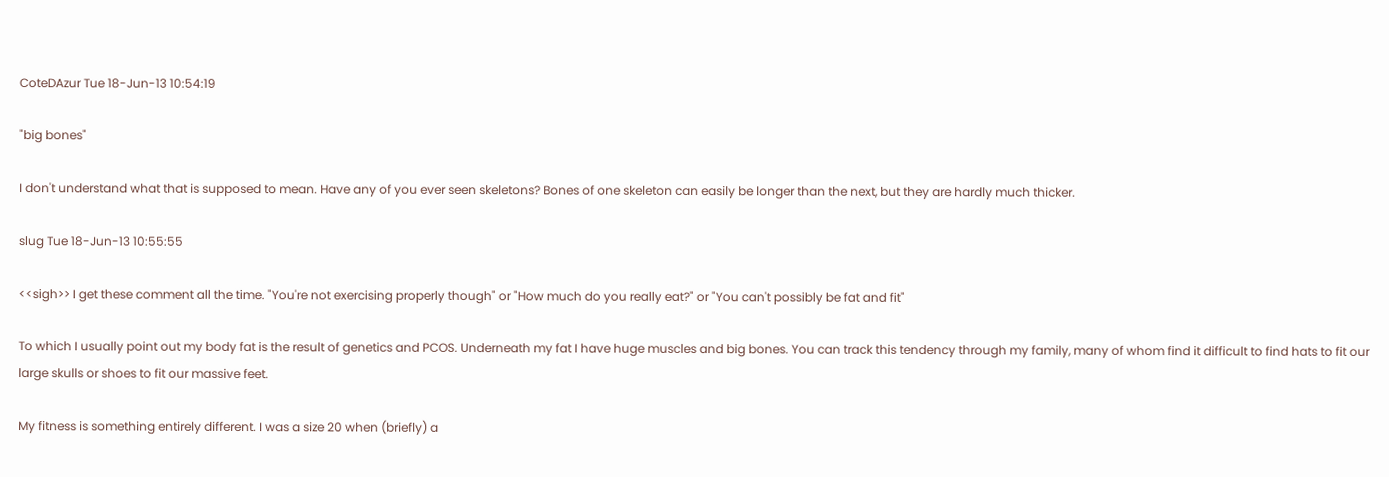CoteDAzur Tue 18-Jun-13 10:54:19

"big bones"

I don't understand what that is supposed to mean. Have any of you ever seen skeletons? Bones of one skeleton can easily be longer than the next, but they are hardly much thicker.

slug Tue 18-Jun-13 10:55:55

<<sigh>> I get these comment all the time. "You're not exercising properly though" or "How much do you really eat?" or "You can't possibly be fat and fit"

To which I usually point out my body fat is the result of genetics and PCOS. Underneath my fat I have huge muscles and big bones. You can track this tendency through my family, many of whom find it difficult to find hats to fit our large skulls or shoes to fit our massive feet.

My fitness is something entirely different. I was a size 20 when (briefly) a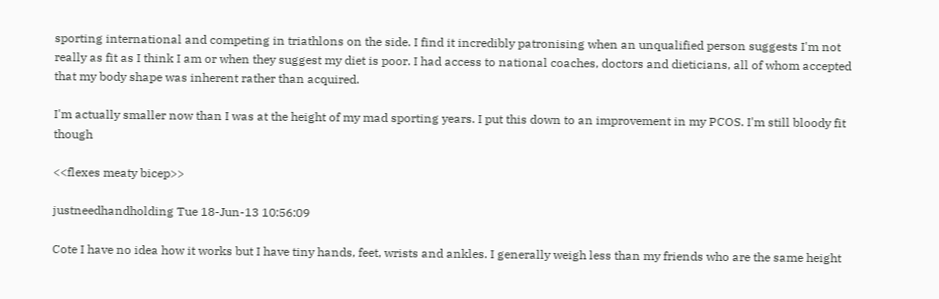sporting international and competing in triathlons on the side. I find it incredibly patronising when an unqualified person suggests I'm not really as fit as I think I am or when they suggest my diet is poor. I had access to national coaches, doctors and dieticians, all of whom accepted that my body shape was inherent rather than acquired.

I'm actually smaller now than I was at the height of my mad sporting years. I put this down to an improvement in my PCOS. I'm still bloody fit though

<<flexes meaty bicep>>

justneedhandholding Tue 18-Jun-13 10:56:09

Cote I have no idea how it works but I have tiny hands, feet, wrists and ankles. I generally weigh less than my friends who are the same height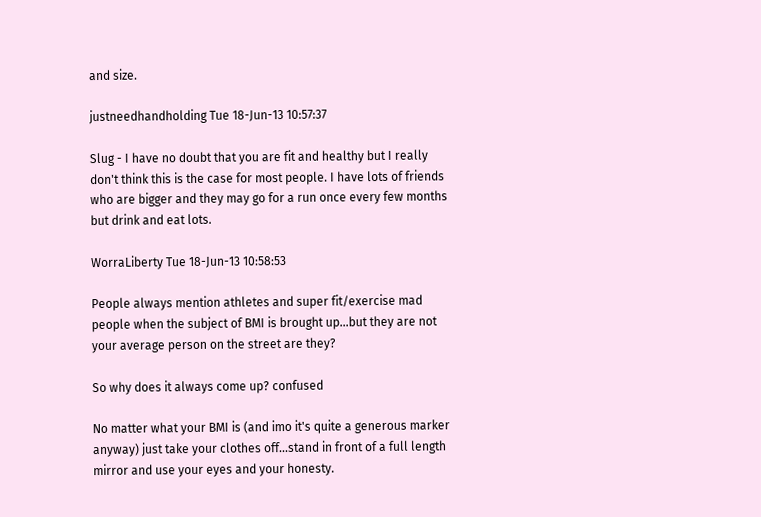and size.

justneedhandholding Tue 18-Jun-13 10:57:37

Slug - I have no doubt that you are fit and healthy but I really don't think this is the case for most people. I have lots of friends who are bigger and they may go for a run once every few months but drink and eat lots.

WorraLiberty Tue 18-Jun-13 10:58:53

People always mention athletes and super fit/exercise mad people when the subject of BMI is brought up...but they are not your average person on the street are they?

So why does it always come up? confused

No matter what your BMI is (and imo it's quite a generous marker anyway) just take your clothes off...stand in front of a full length mirror and use your eyes and your honesty.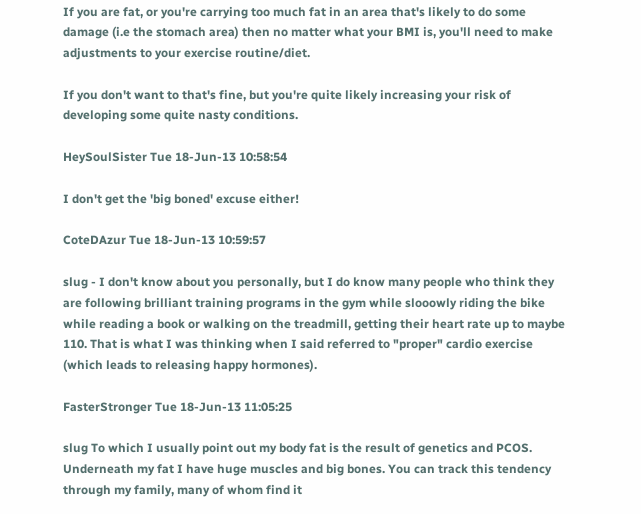If you are fat, or you're carrying too much fat in an area that's likely to do some damage (i.e the stomach area) then no matter what your BMI is, you'll need to make adjustments to your exercise routine/diet.

If you don't want to that's fine, but you're quite likely increasing your risk of developing some quite nasty conditions.

HeySoulSister Tue 18-Jun-13 10:58:54

I don't get the 'big boned' excuse either!

CoteDAzur Tue 18-Jun-13 10:59:57

slug - I don't know about you personally, but I do know many people who think they are following brilliant training programs in the gym while slooowly riding the bike while reading a book or walking on the treadmill, getting their heart rate up to maybe 110. That is what I was thinking when I said referred to "proper" cardio exercise (which leads to releasing happy hormones).

FasterStronger Tue 18-Jun-13 11:05:25

slug To which I usually point out my body fat is the result of genetics and PCOS. Underneath my fat I have huge muscles and big bones. You can track this tendency through my family, many of whom find it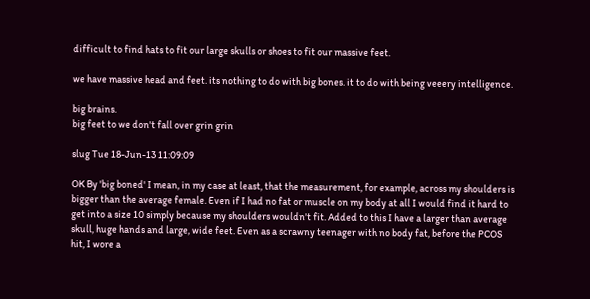difficult to find hats to fit our large skulls or shoes to fit our massive feet.

we have massive head and feet. its nothing to do with big bones. it to do with being veeery intelligence.

big brains.
big feet to we don't fall over grin grin

slug Tue 18-Jun-13 11:09:09

OK By 'big boned' I mean, in my case at least, that the measurement, for example, across my shoulders is bigger than the average female. Even if I had no fat or muscle on my body at all I would find it hard to get into a size 10 simply because my shoulders wouldn't fit. Added to this I have a larger than average skull, huge hands and large, wide feet. Even as a scrawny teenager with no body fat, before the PCOS hit, I wore a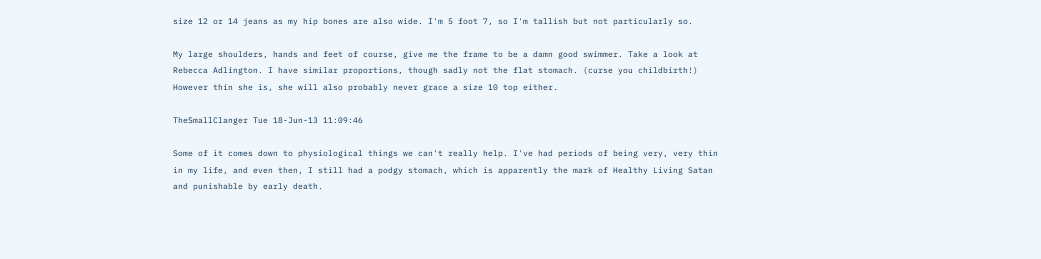size 12 or 14 jeans as my hip bones are also wide. I'm 5 foot 7, so I'm tallish but not particularly so.

My large shoulders, hands and feet of course, give me the frame to be a damn good swimmer. Take a look at Rebecca Adlington. I have similar proportions, though sadly not the flat stomach. (curse you childbirth!) However thin she is, she will also probably never grace a size 10 top either.

TheSmallClanger Tue 18-Jun-13 11:09:46

Some of it comes down to physiological things we can't really help. I've had periods of being very, very thin in my life, and even then, I still had a podgy stomach, which is apparently the mark of Healthy Living Satan and punishable by early death.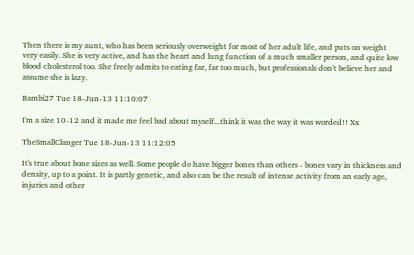Then there is my aunt, who has been seriously overweight for most of her adult life, and puts on weight very easily. She is very active, and has the heart and lung function of a much smaller person, and quite low blood cholesterol too. She freely admits to eating far, far too much, but professionals don't believe her and assume she is lazy.

Bambi27 Tue 18-Jun-13 11:10:07

I'm a size 10-12 and it made me feel bad about myself...think it was the way it was worded!! Xx

TheSmallClanger Tue 18-Jun-13 11:12:05

It's true about bone sizes as well. Some people do have bigger bones than others - bones vary in thickness and density, up to a point. It is partly genetic, and also can be the result of intense activity from an early age, injuries and other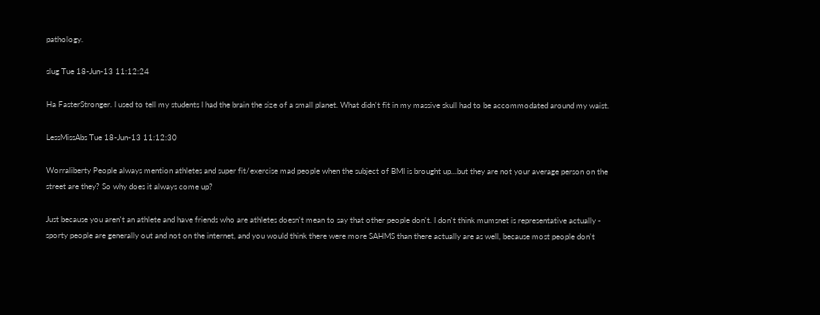pathology.

slug Tue 18-Jun-13 11:12:24

Ha FasterStronger. I used to tell my students I had the brain the size of a small planet. What didn't fit in my massive skull had to be accommodated around my waist.

LessMissAbs Tue 18-Jun-13 11:12:30

Worraliberty People always mention athletes and super fit/exercise mad people when the subject of BMI is brought up...but they are not your average person on the street are they? So why does it always come up?

Just because you aren't an athlete and have friends who are athletes doesn't mean to say that other people don't. I don't think mumsnet is representative actually - sporty people are generally out and not on the internet, and you would think there were more SAHMS than there actually are as well, because most people don't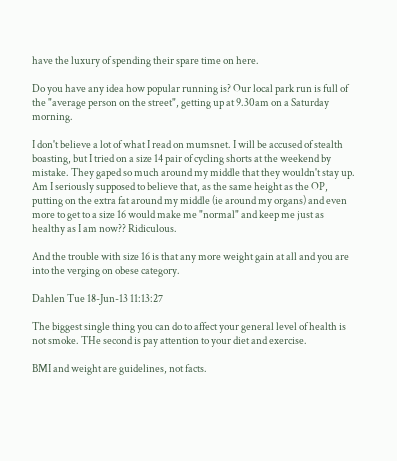have the luxury of spending their spare time on here.

Do you have any idea how popular running is? Our local park run is full of the "average person on the street", getting up at 9.30am on a Saturday morning.

I don't believe a lot of what I read on mumsnet. I will be accused of stealth boasting, but I tried on a size 14 pair of cycling shorts at the weekend by mistake. They gaped so much around my middle that they wouldn't stay up. Am I seriously supposed to believe that, as the same height as the OP, putting on the extra fat around my middle (ie around my organs) and even more to get to a size 16 would make me "normal" and keep me just as healthy as I am now?? Ridiculous.

And the trouble with size 16 is that any more weight gain at all and you are into the verging on obese category.

Dahlen Tue 18-Jun-13 11:13:27

The biggest single thing you can do to affect your general level of health is not smoke. THe second is pay attention to your diet and exercise.

BMI and weight are guidelines, not facts.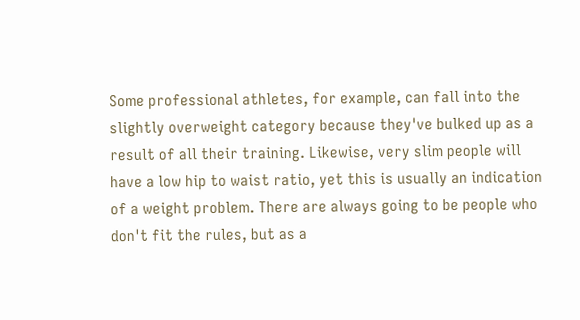Some professional athletes, for example, can fall into the slightly overweight category because they've bulked up as a result of all their training. Likewise, very slim people will have a low hip to waist ratio, yet this is usually an indication of a weight problem. There are always going to be people who don't fit the rules, but as a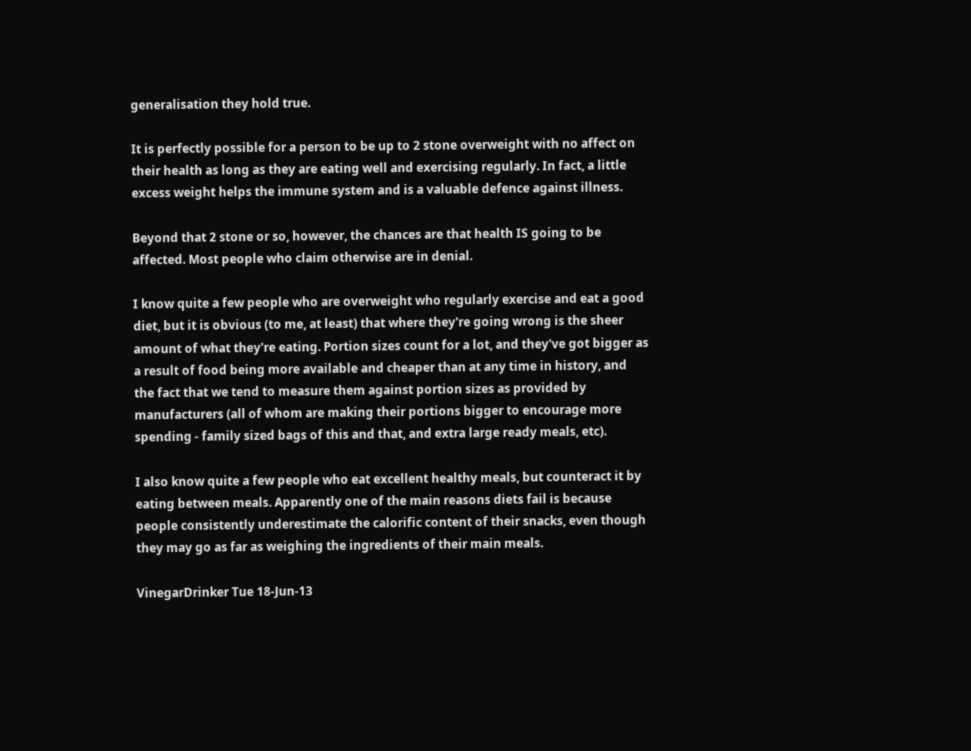generalisation they hold true.

It is perfectly possible for a person to be up to 2 stone overweight with no affect on their health as long as they are eating well and exercising regularly. In fact, a little excess weight helps the immune system and is a valuable defence against illness.

Beyond that 2 stone or so, however, the chances are that health IS going to be affected. Most people who claim otherwise are in denial.

I know quite a few people who are overweight who regularly exercise and eat a good diet, but it is obvious (to me, at least) that where they're going wrong is the sheer amount of what they're eating. Portion sizes count for a lot, and they've got bigger as a result of food being more available and cheaper than at any time in history, and the fact that we tend to measure them against portion sizes as provided by manufacturers (all of whom are making their portions bigger to encourage more spending - family sized bags of this and that, and extra large ready meals, etc).

I also know quite a few people who eat excellent healthy meals, but counteract it by eating between meals. Apparently one of the main reasons diets fail is because people consistently underestimate the calorific content of their snacks, even though they may go as far as weighing the ingredients of their main meals.

VinegarDrinker Tue 18-Jun-13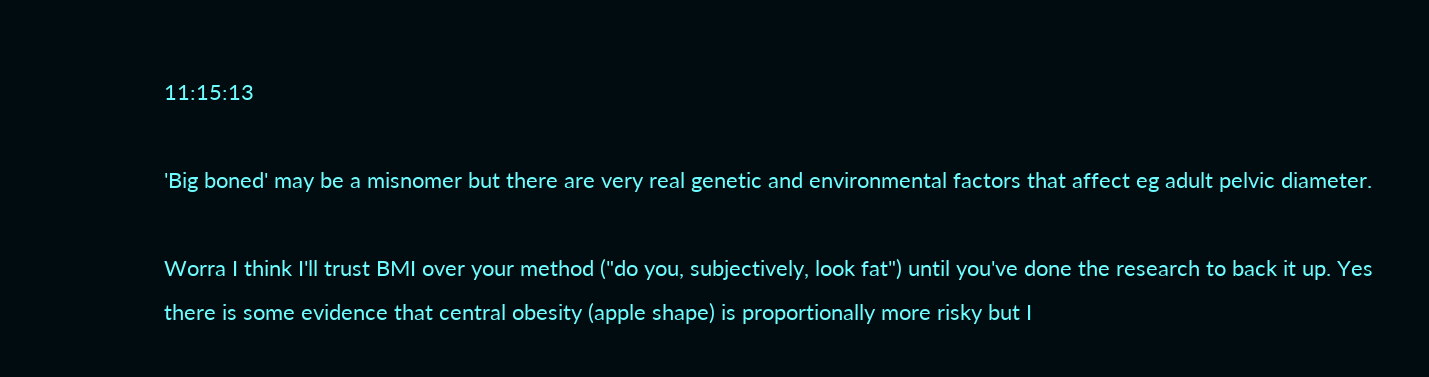11:15:13

'Big boned' may be a misnomer but there are very real genetic and environmental factors that affect eg adult pelvic diameter.

Worra I think I'll trust BMI over your method ("do you, subjectively, look fat") until you've done the research to back it up. Yes there is some evidence that central obesity (apple shape) is proportionally more risky but I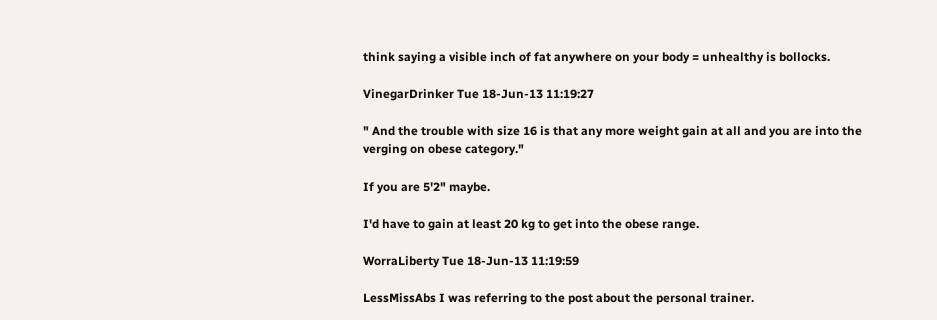think saying a visible inch of fat anywhere on your body = unhealthy is bollocks.

VinegarDrinker Tue 18-Jun-13 11:19:27

" And the trouble with size 16 is that any more weight gain at all and you are into the verging on obese category."

If you are 5'2" maybe.

I'd have to gain at least 20 kg to get into the obese range.

WorraLiberty Tue 18-Jun-13 11:19:59

LessMissAbs I was referring to the post about the personal trainer.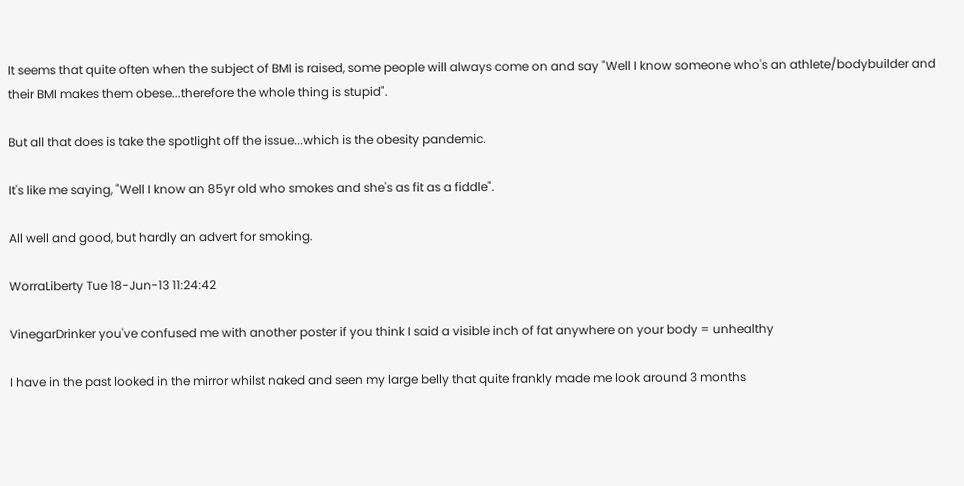It seems that quite often when the subject of BMI is raised, some people will always come on and say "Well I know someone who's an athlete/bodybuilder and their BMI makes them obese...therefore the whole thing is stupid".

But all that does is take the spotlight off the issue...which is the obesity pandemic.

It's like me saying, "Well I know an 85yr old who smokes and she's as fit as a fiddle".

All well and good, but hardly an advert for smoking.

WorraLiberty Tue 18-Jun-13 11:24:42

VinegarDrinker you've confused me with another poster if you think I said a visible inch of fat anywhere on your body = unhealthy

I have in the past looked in the mirror whilst naked and seen my large belly that quite frankly made me look around 3 months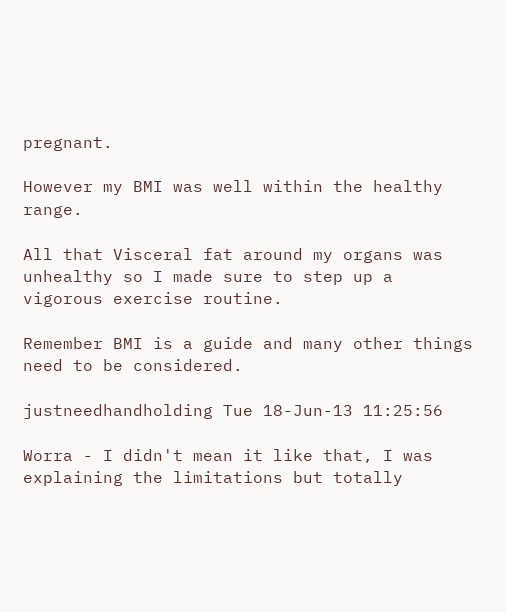pregnant.

However my BMI was well within the healthy range.

All that Visceral fat around my organs was unhealthy so I made sure to step up a vigorous exercise routine.

Remember BMI is a guide and many other things need to be considered.

justneedhandholding Tue 18-Jun-13 11:25:56

Worra - I didn't mean it like that, I was explaining the limitations but totally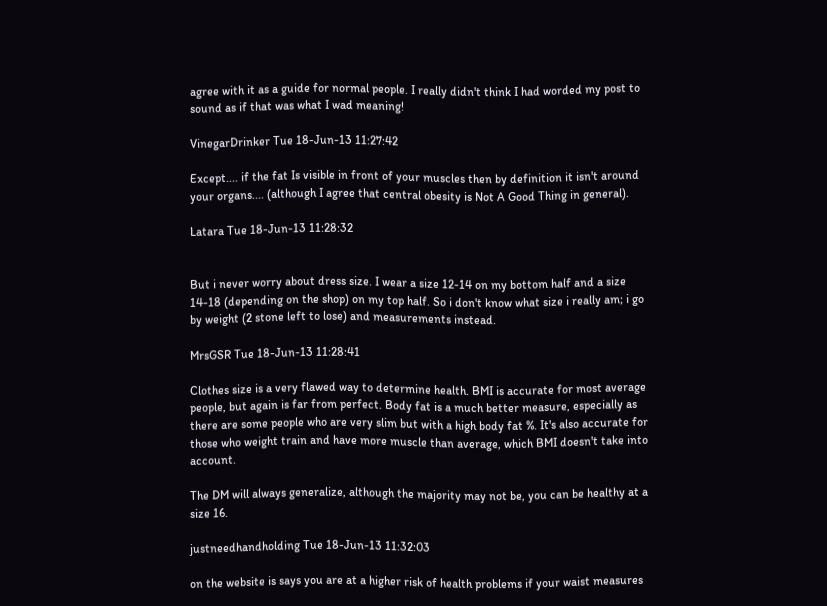agree with it as a guide for normal people. I really didn't think I had worded my post to sound as if that was what I wad meaning!

VinegarDrinker Tue 18-Jun-13 11:27:42

Except.... if the fat Is visible in front of your muscles then by definition it isn't around your organs.... (although I agree that central obesity is Not A Good Thing in general).

Latara Tue 18-Jun-13 11:28:32


But i never worry about dress size. I wear a size 12-14 on my bottom half and a size 14-18 (depending on the shop) on my top half. So i don't know what size i really am; i go by weight (2 stone left to lose) and measurements instead.

MrsGSR Tue 18-Jun-13 11:28:41

Clothes size is a very flawed way to determine health. BMI is accurate for most average people, but again is far from perfect. Body fat is a much better measure, especially as there are some people who are very slim but with a high body fat %. It's also accurate for those who weight train and have more muscle than average, which BMI doesn't take into account.

The DM will always generalize, although the majority may not be, you can be healthy at a size 16.

justneedhandholding Tue 18-Jun-13 11:32:03

on the website is says you are at a higher risk of health problems if your waist measures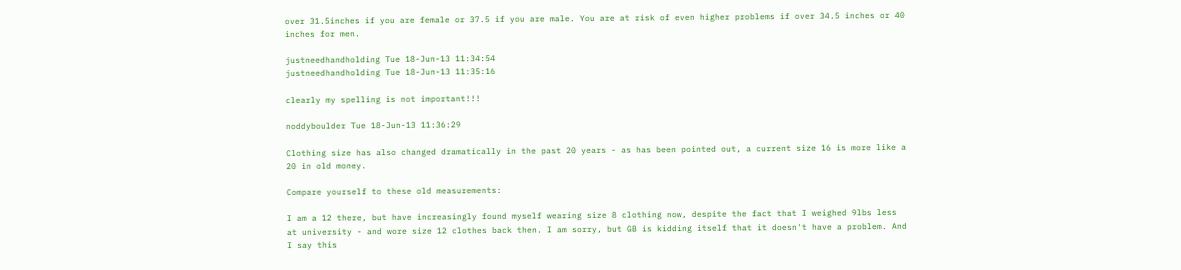over 31.5inches if you are female or 37.5 if you are male. You are at risk of even higher problems if over 34.5 inches or 40 inches for men.

justneedhandholding Tue 18-Jun-13 11:34:54
justneedhandholding Tue 18-Jun-13 11:35:16

clearly my spelling is not important!!!

noddyboulder Tue 18-Jun-13 11:36:29

Clothing size has also changed dramatically in the past 20 years - as has been pointed out, a current size 16 is more like a 20 in old money.

Compare yourself to these old measurements:

I am a 12 there, but have increasingly found myself wearing size 8 clothing now, despite the fact that I weighed 9lbs less at university - and wore size 12 clothes back then. I am sorry, but GB is kidding itself that it doesn't have a problem. And I say this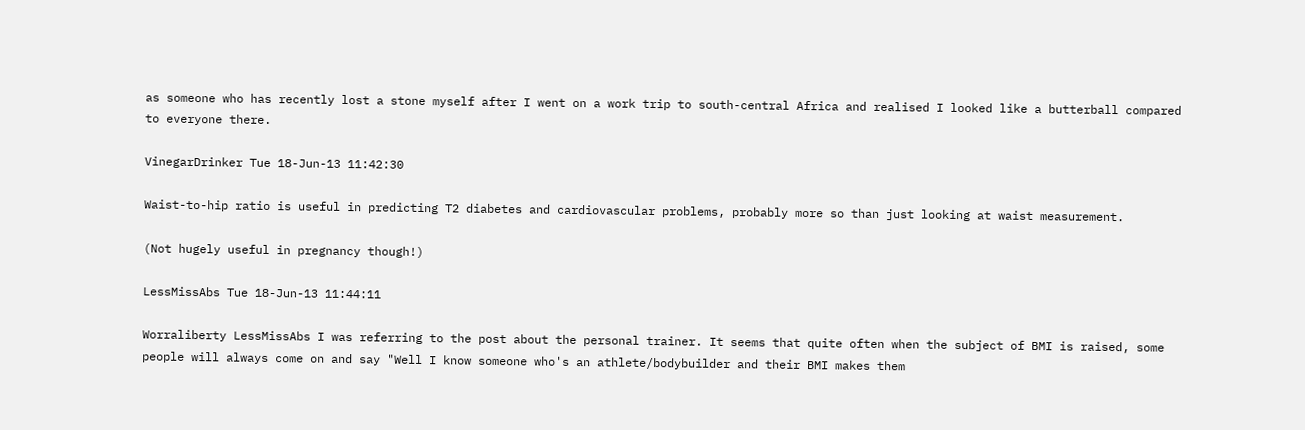as someone who has recently lost a stone myself after I went on a work trip to south-central Africa and realised I looked like a butterball compared to everyone there.

VinegarDrinker Tue 18-Jun-13 11:42:30

Waist-to-hip ratio is useful in predicting T2 diabetes and cardiovascular problems, probably more so than just looking at waist measurement.

(Not hugely useful in pregnancy though!)

LessMissAbs Tue 18-Jun-13 11:44:11

Worraliberty LessMissAbs I was referring to the post about the personal trainer. It seems that quite often when the subject of BMI is raised, some people will always come on and say "Well I know someone who's an athlete/bodybuilder and their BMI makes them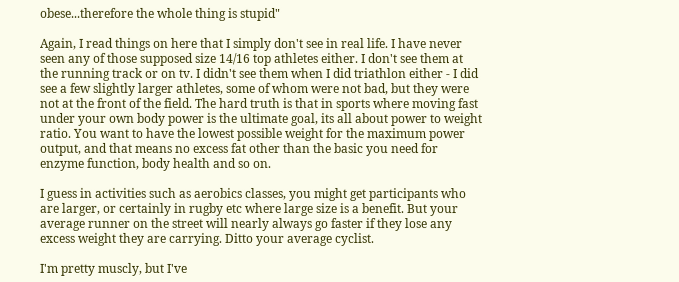obese...therefore the whole thing is stupid"

Again, I read things on here that I simply don't see in real life. I have never seen any of those supposed size 14/16 top athletes either. I don't see them at the running track or on tv. I didn't see them when I did triathlon either - I did see a few slightly larger athletes, some of whom were not bad, but they were not at the front of the field. The hard truth is that in sports where moving fast under your own body power is the ultimate goal, its all about power to weight ratio. You want to have the lowest possible weight for the maximum power output, and that means no excess fat other than the basic you need for enzyme function, body health and so on.

I guess in activities such as aerobics classes, you might get participants who are larger, or certainly in rugby etc where large size is a benefit. But your average runner on the street will nearly always go faster if they lose any excess weight they are carrying. Ditto your average cyclist.

I'm pretty muscly, but I've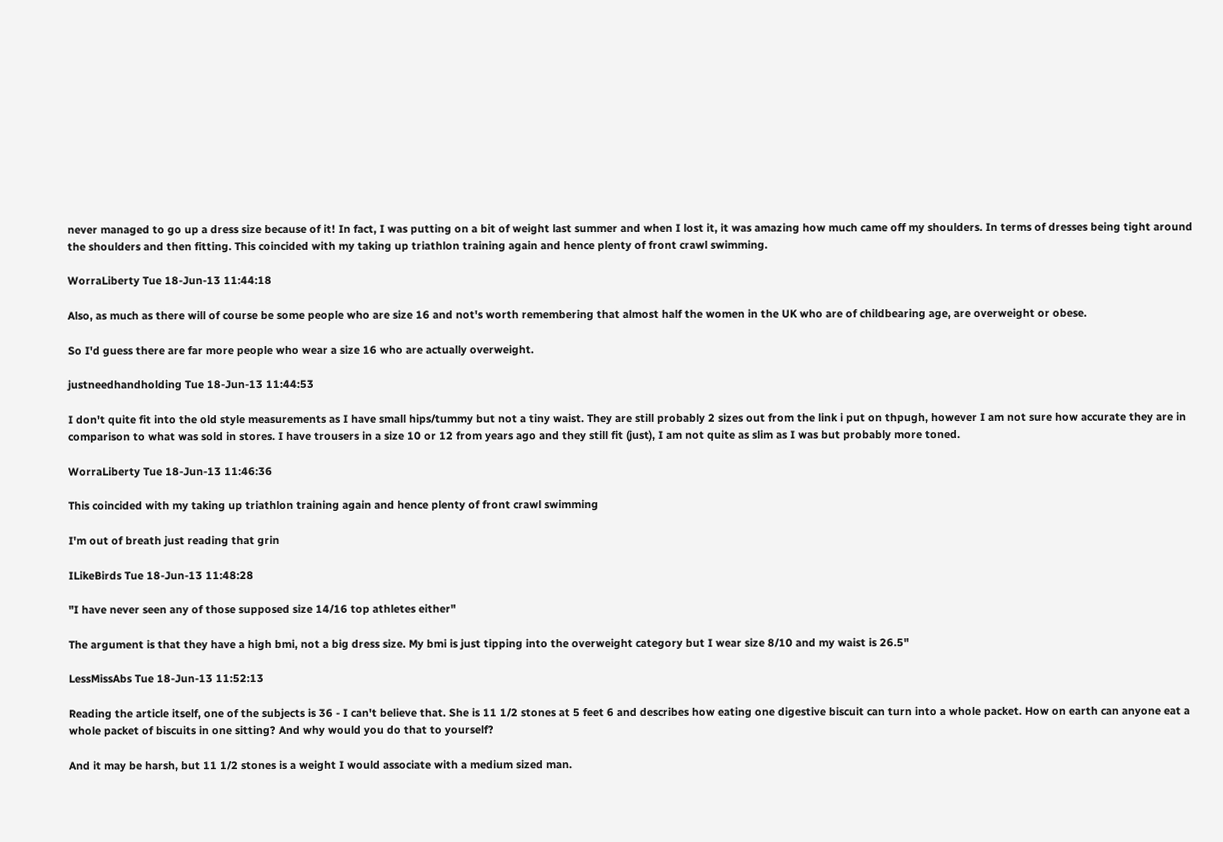never managed to go up a dress size because of it! In fact, I was putting on a bit of weight last summer and when I lost it, it was amazing how much came off my shoulders. In terms of dresses being tight around the shoulders and then fitting. This coincided with my taking up triathlon training again and hence plenty of front crawl swimming.

WorraLiberty Tue 18-Jun-13 11:44:18

Also, as much as there will of course be some people who are size 16 and not's worth remembering that almost half the women in the UK who are of childbearing age, are overweight or obese.

So I'd guess there are far more people who wear a size 16 who are actually overweight.

justneedhandholding Tue 18-Jun-13 11:44:53

I don't quite fit into the old style measurements as I have small hips/tummy but not a tiny waist. They are still probably 2 sizes out from the link i put on thpugh, however I am not sure how accurate they are in comparison to what was sold in stores. I have trousers in a size 10 or 12 from years ago and they still fit (just), I am not quite as slim as I was but probably more toned.

WorraLiberty Tue 18-Jun-13 11:46:36

This coincided with my taking up triathlon training again and hence plenty of front crawl swimming

I'm out of breath just reading that grin

ILikeBirds Tue 18-Jun-13 11:48:28

"I have never seen any of those supposed size 14/16 top athletes either"

The argument is that they have a high bmi, not a big dress size. My bmi is just tipping into the overweight category but I wear size 8/10 and my waist is 26.5"

LessMissAbs Tue 18-Jun-13 11:52:13

Reading the article itself, one of the subjects is 36 - I can't believe that. She is 11 1/2 stones at 5 feet 6 and describes how eating one digestive biscuit can turn into a whole packet. How on earth can anyone eat a whole packet of biscuits in one sitting? And why would you do that to yourself?

And it may be harsh, but 11 1/2 stones is a weight I would associate with a medium sized man.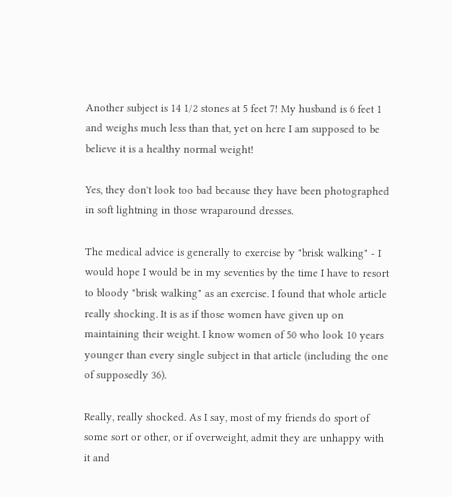Another subject is 14 1/2 stones at 5 feet 7! My husband is 6 feet 1 and weighs much less than that, yet on here I am supposed to be believe it is a healthy normal weight!

Yes, they don't look too bad because they have been photographed in soft lightning in those wraparound dresses.

The medical advice is generally to exercise by "brisk walking" - I would hope I would be in my seventies by the time I have to resort to bloody "brisk walking" as an exercise. I found that whole article really shocking. It is as if those women have given up on maintaining their weight. I know women of 50 who look 10 years younger than every single subject in that article (including the one of supposedly 36).

Really, really shocked. As I say, most of my friends do sport of some sort or other, or if overweight, admit they are unhappy with it and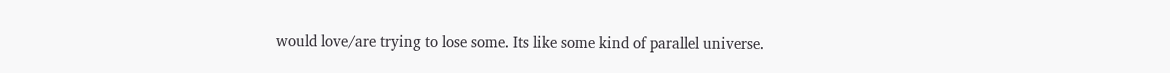would love/are trying to lose some. Its like some kind of parallel universe.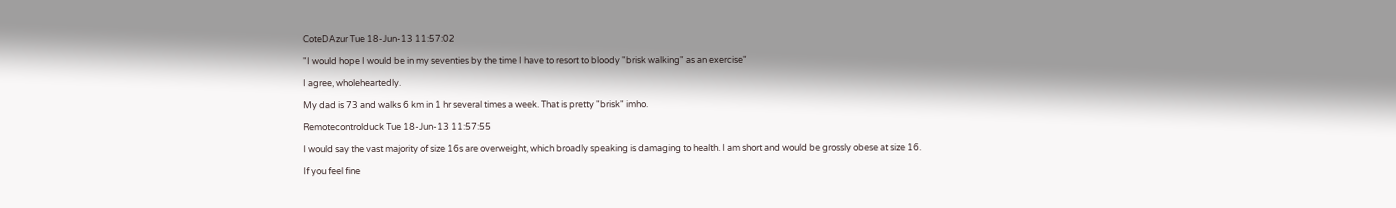CoteDAzur Tue 18-Jun-13 11:57:02

"I would hope I would be in my seventies by the time I have to resort to bloody "brisk walking" as an exercise"

I agree, wholeheartedly.

My dad is 73 and walks 6 km in 1 hr several times a week. That is pretty "brisk" imho.

Remotecontrolduck Tue 18-Jun-13 11:57:55

I would say the vast majority of size 16s are overweight, which broadly speaking is damaging to health. I am short and would be grossly obese at size 16.

If you feel fine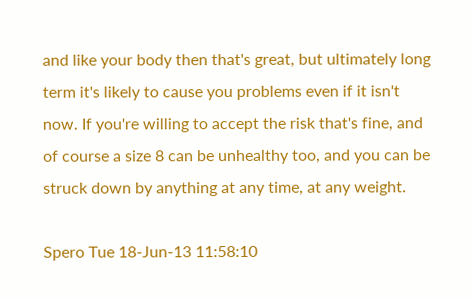and like your body then that's great, but ultimately long term it's likely to cause you problems even if it isn't now. If you're willing to accept the risk that's fine, and of course a size 8 can be unhealthy too, and you can be struck down by anything at any time, at any weight.

Spero Tue 18-Jun-13 11:58:10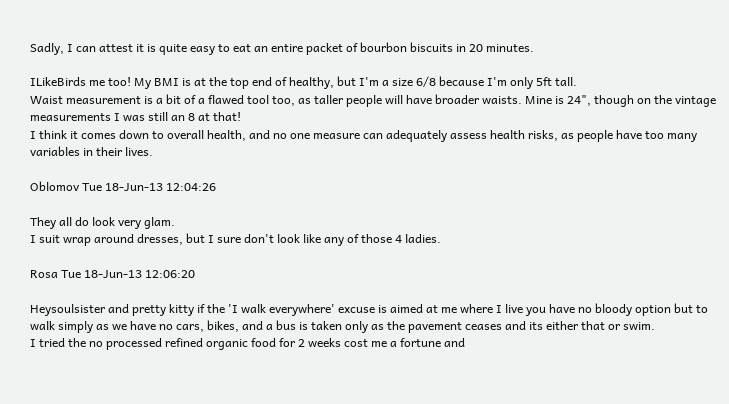Sadly, I can attest it is quite easy to eat an entire packet of bourbon biscuits in 20 minutes.

ILikeBirds me too! My BMI is at the top end of healthy, but I'm a size 6/8 because I'm only 5ft tall.
Waist measurement is a bit of a flawed tool too, as taller people will have broader waists. Mine is 24", though on the vintage measurements I was still an 8 at that!
I think it comes down to overall health, and no one measure can adequately assess health risks, as people have too many variables in their lives.

Oblomov Tue 18-Jun-13 12:04:26

They all do look very glam.
I suit wrap around dresses, but I sure don't look like any of those 4 ladies.

Rosa Tue 18-Jun-13 12:06:20

Heysoulsister and pretty kitty if the 'I walk everywhere' excuse is aimed at me where I live you have no bloody option but to walk simply as we have no cars, bikes, and a bus is taken only as the pavement ceases and its either that or swim.
I tried the no processed refined organic food for 2 weeks cost me a fortune and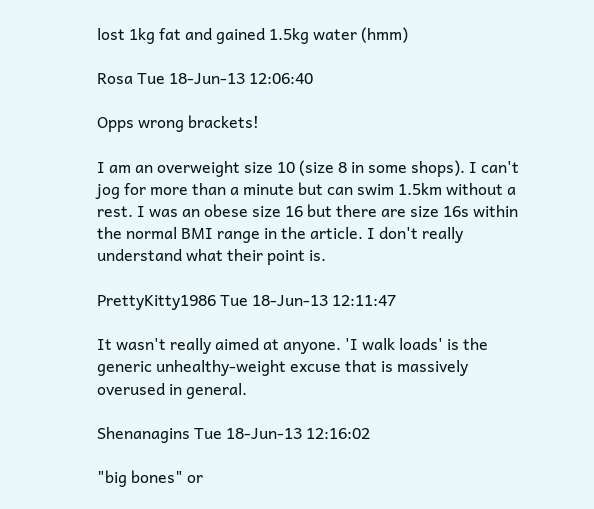lost 1kg fat and gained 1.5kg water (hmm)

Rosa Tue 18-Jun-13 12:06:40

Opps wrong brackets!

I am an overweight size 10 (size 8 in some shops). I can't jog for more than a minute but can swim 1.5km without a rest. I was an obese size 16 but there are size 16s within the normal BMI range in the article. I don't really understand what their point is.

PrettyKitty1986 Tue 18-Jun-13 12:11:47

It wasn't really aimed at anyone. 'I walk loads' is the generic unhealthy-weight excuse that is massively overused in general.

Shenanagins Tue 18-Jun-13 12:16:02

"big bones" or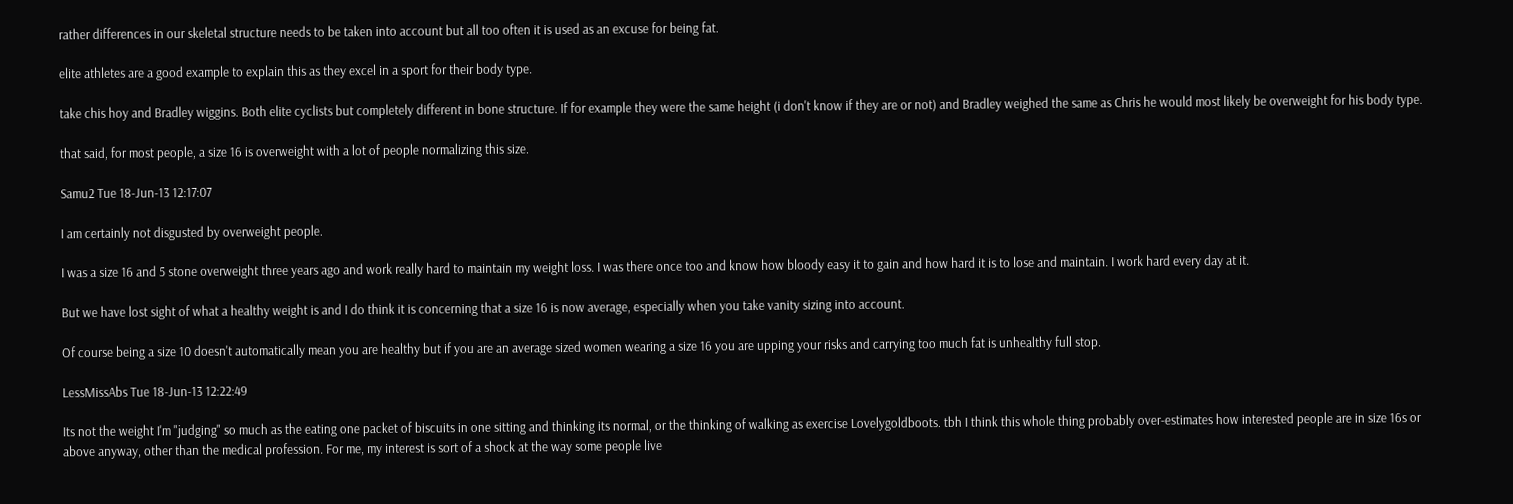rather differences in our skeletal structure needs to be taken into account but all too often it is used as an excuse for being fat.

elite athletes are a good example to explain this as they excel in a sport for their body type.

take chis hoy and Bradley wiggins. Both elite cyclists but completely different in bone structure. If for example they were the same height (i don't know if they are or not) and Bradley weighed the same as Chris he would most likely be overweight for his body type.

that said, for most people, a size 16 is overweight with a lot of people normalizing this size.

Samu2 Tue 18-Jun-13 12:17:07

I am certainly not disgusted by overweight people.

I was a size 16 and 5 stone overweight three years ago and work really hard to maintain my weight loss. I was there once too and know how bloody easy it to gain and how hard it is to lose and maintain. I work hard every day at it.

But we have lost sight of what a healthy weight is and I do think it is concerning that a size 16 is now average, especially when you take vanity sizing into account.

Of course being a size 10 doesn't automatically mean you are healthy but if you are an average sized women wearing a size 16 you are upping your risks and carrying too much fat is unhealthy full stop.

LessMissAbs Tue 18-Jun-13 12:22:49

Its not the weight I'm "judging" so much as the eating one packet of biscuits in one sitting and thinking its normal, or the thinking of walking as exercise Lovelygoldboots. tbh I think this whole thing probably over-estimates how interested people are in size 16s or above anyway, other than the medical profession. For me, my interest is sort of a shock at the way some people live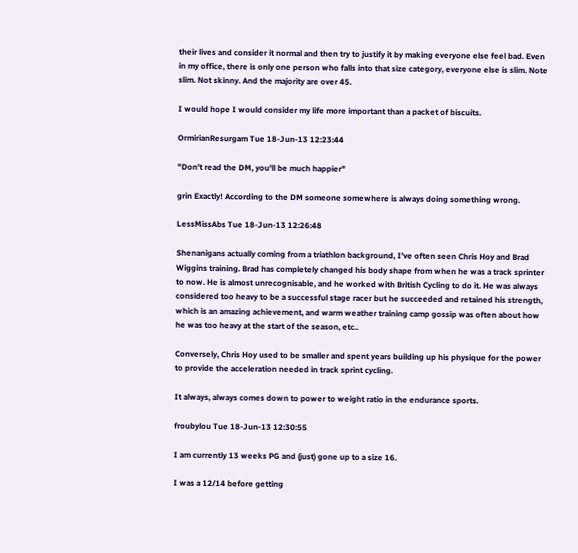their lives and consider it normal and then try to justify it by making everyone else feel bad. Even in my office, there is only one person who falls into that size category, everyone else is slim. Note slim. Not skinny. And the majority are over 45.

I would hope I would consider my life more important than a packet of biscuits.

OrmirianResurgam Tue 18-Jun-13 12:23:44

"Don't read the DM, you'll be much happier"

grin Exactly! According to the DM someone somewhere is always doing something wrong.

LessMissAbs Tue 18-Jun-13 12:26:48

Shenanigans actually coming from a triathlon background, I've often seen Chris Hoy and Brad Wiggins training. Brad has completely changed his body shape from when he was a track sprinter to now. He is almost unrecognisable, and he worked with British Cycling to do it. He was always considered too heavy to be a successful stage racer but he succeeded and retained his strength, which is an amazing achievement, and warm weather training camp gossip was often about how he was too heavy at the start of the season, etc..

Conversely, Chris Hoy used to be smaller and spent years building up his physique for the power to provide the acceleration needed in track sprint cycling.

It always, always comes down to power to weight ratio in the endurance sports.

froubylou Tue 18-Jun-13 12:30:55

I am currently 13 weeks PG and (just) gone up to a size 16.

I was a 12/14 before getting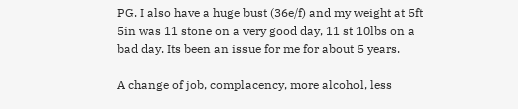PG. I also have a huge bust (36e/f) and my weight at 5ft 5in was 11 stone on a very good day, 11 st 10lbs on a bad day. Its been an issue for me for about 5 years.

A change of job, complacency, more alcohol, less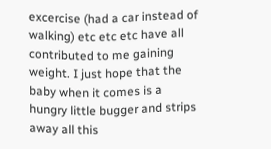excercise (had a car instead of walking) etc etc etc have all contributed to me gaining weight. I just hope that the baby when it comes is a hungry little bugger and strips away all this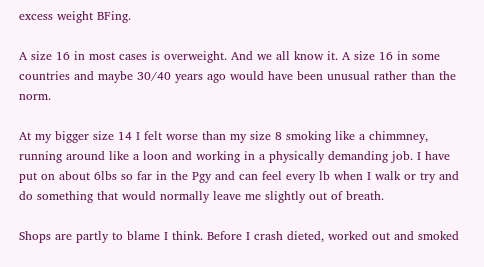excess weight BFing.

A size 16 in most cases is overweight. And we all know it. A size 16 in some countries and maybe 30/40 years ago would have been unusual rather than the norm.

At my bigger size 14 I felt worse than my size 8 smoking like a chimmney, running around like a loon and working in a physically demanding job. I have put on about 6lbs so far in the Pgy and can feel every lb when I walk or try and do something that would normally leave me slightly out of breath.

Shops are partly to blame I think. Before I crash dieted, worked out and smoked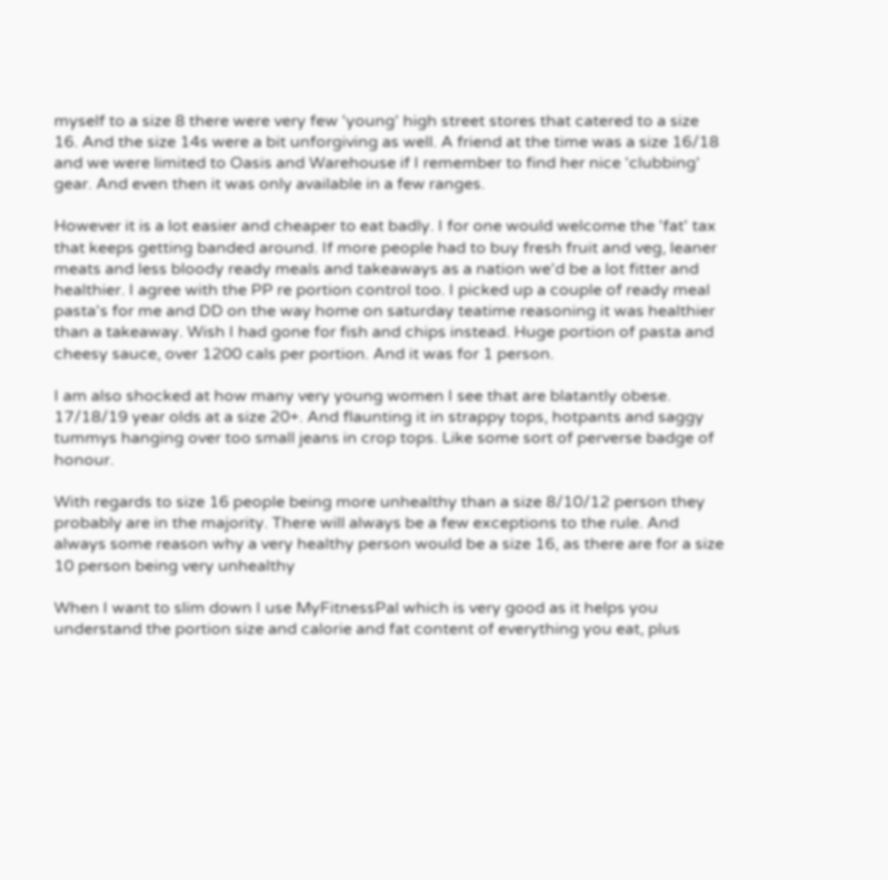myself to a size 8 there were very few 'young' high street stores that catered to a size 16. And the size 14s were a bit unforgiving as well. A friend at the time was a size 16/18 and we were limited to Oasis and Warehouse if I remember to find her nice 'clubbing' gear. And even then it was only available in a few ranges.

However it is a lot easier and cheaper to eat badly. I for one would welcome the 'fat' tax that keeps getting banded around. If more people had to buy fresh fruit and veg, leaner meats and less bloody ready meals and takeaways as a nation we'd be a lot fitter and healthier. I agree with the PP re portion control too. I picked up a couple of ready meal pasta's for me and DD on the way home on saturday teatime reasoning it was healthier than a takeaway. Wish I had gone for fish and chips instead. Huge portion of pasta and cheesy sauce, over 1200 cals per portion. And it was for 1 person.

I am also shocked at how many very young women I see that are blatantly obese. 17/18/19 year olds at a size 20+. And flaunting it in strappy tops, hotpants and saggy tummys hanging over too small jeans in crop tops. Like some sort of perverse badge of honour.

With regards to size 16 people being more unhealthy than a size 8/10/12 person they probably are in the majority. There will always be a few exceptions to the rule. And always some reason why a very healthy person would be a size 16, as there are for a size 10 person being very unhealthy

When I want to slim down I use MyFitnessPal which is very good as it helps you understand the portion size and calorie and fat content of everything you eat, plus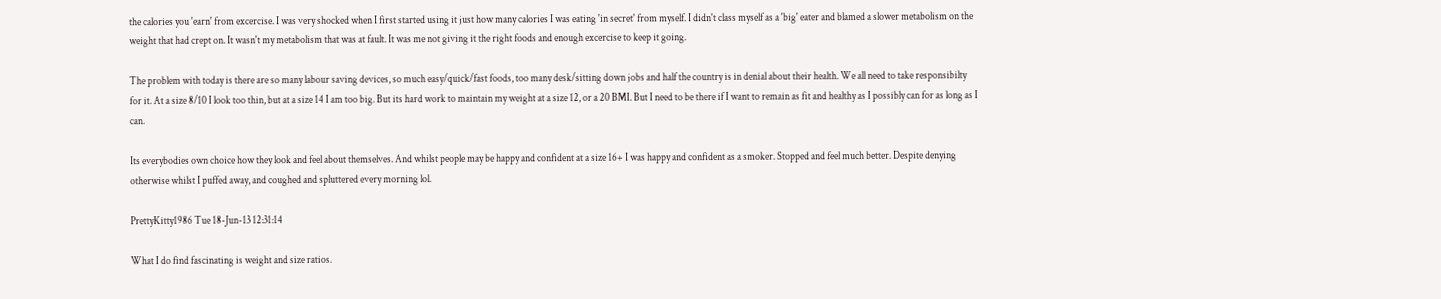the calories you 'earn' from excercise. I was very shocked when I first started using it just how many calories I was eating 'in secret' from myself. I didn't class myself as a 'big' eater and blamed a slower metabolism on the weight that had crept on. It wasn't my metabolism that was at fault. It was me not giving it the right foods and enough excercise to keep it going.

The problem with today is there are so many labour saving devices, so much easy/quick/fast foods, too many desk/sitting down jobs and half the country is in denial about their health. We all need to take responsibilty for it. At a size 8/10 I look too thin, but at a size 14 I am too big. But its hard work to maintain my weight at a size 12, or a 20 BMI. But I need to be there if I want to remain as fit and healthy as I possibly can for as long as I can.

Its everybodies own choice how they look and feel about themselves. And whilst people may be happy and confident at a size 16+ I was happy and confident as a smoker. Stopped and feel much better. Despite denying otherwise whilst I puffed away, and coughed and spluttered every morning lol.

PrettyKitty1986 Tue 18-Jun-13 12:31:14

What I do find fascinating is weight and size ratios.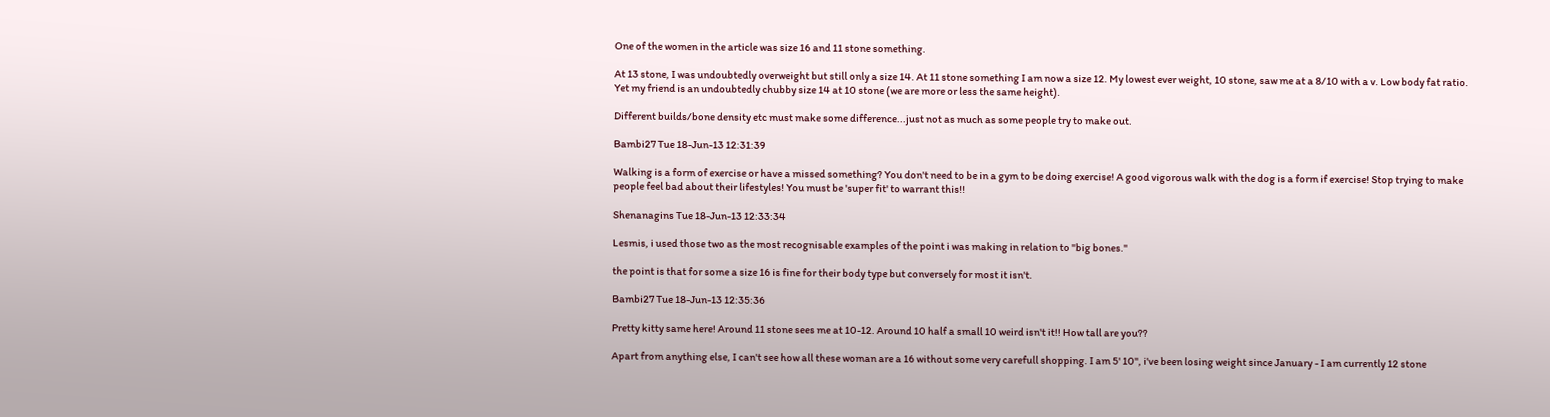One of the women in the article was size 16 and 11 stone something.

At 13 stone, I was undoubtedly overweight but still only a size 14. At 11 stone something I am now a size 12. My lowest ever weight, 10 stone, saw me at a 8/10 with a v. Low body fat ratio. Yet my friend is an undoubtedly chubby size 14 at 10 stone (we are more or less the same height).

Different builds/bone density etc must make some difference...just not as much as some people try to make out.

Bambi27 Tue 18-Jun-13 12:31:39

Walking is a form of exercise or have a missed something? You don't need to be in a gym to be doing exercise! A good vigorous walk with the dog is a form if exercise! Stop trying to make people feel bad about their lifestyles! You must be 'super fit' to warrant this!!

Shenanagins Tue 18-Jun-13 12:33:34

Lesmis, i used those two as the most recognisable examples of the point i was making in relation to "big bones."

the point is that for some a size 16 is fine for their body type but conversely for most it isn't.

Bambi27 Tue 18-Jun-13 12:35:36

Pretty kitty same here! Around 11 stone sees me at 10-12. Around 10 half a small 10 weird isn't it!! How tall are you??

Apart from anything else, I can't see how all these woman are a 16 without some very carefull shopping. I am 5' 10", i've been losing weight since January - I am currently 12 stone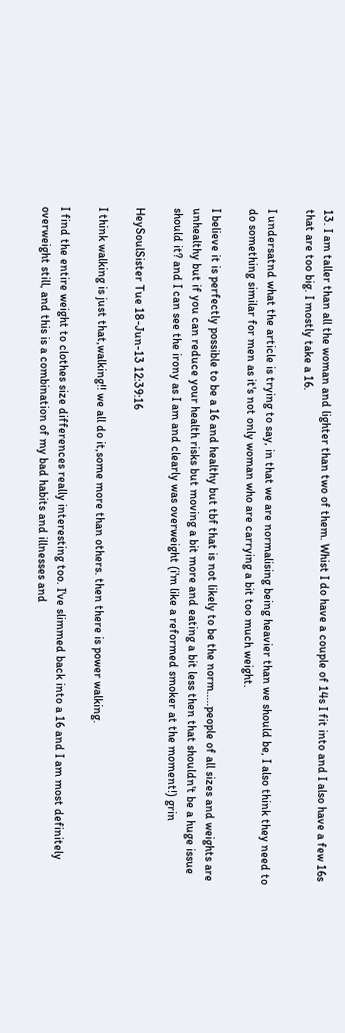13. I am taller than all the woman and lighter than two of them. Whist I do have a couple of 14s I fit into and I also have a few 16s that are too big. I mostly take a 16.

I undersatnd what the article is trying to say, in that we are normalising being heavier than we should be, I also think they need to do something similar for men as it's not only woman who are carrying a bit too much weight.

I believe it is perfectly possible to be a 16 and healthy but tbf that is not likely to be the norm.....people of all sizes and weights are unhealthy but if you can reduce your health risks but moving a bit more and eating a bit less then that shouldn't be a huge issue should it? and I can see the irony as I am and clearly was overweight (i'm like a reformed smoker at the moment!) grin

HeySoulSister Tue 18-Jun-13 12:39:16

I think walking is just that,walking!! we all do it,some more than others. then there is power walking.

I find the entire weight to clothes size differences really interesting too. I've slimmed back into a 16 and I am most definitely overweight still, and this is a combination of my bad habits and illnesses and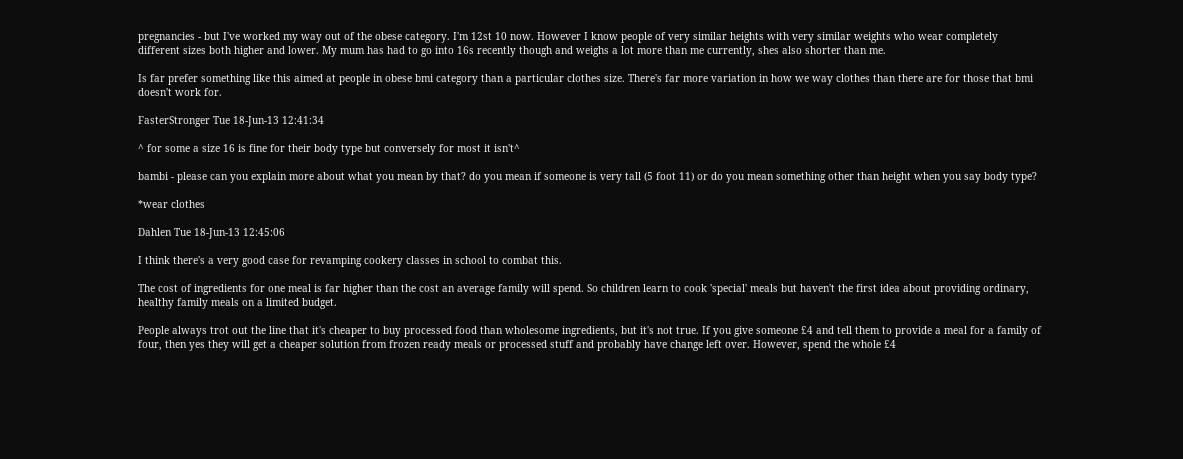pregnancies - but I've worked my way out of the obese category. I'm 12st 10 now. However I know people of very similar heights with very similar weights who wear completely different sizes both higher and lower. My mum has had to go into 16s recently though and weighs a lot more than me currently, shes also shorter than me.

Is far prefer something like this aimed at people in obese bmi category than a particular clothes size. There's far more variation in how we way clothes than there are for those that bmi doesn't work for.

FasterStronger Tue 18-Jun-13 12:41:34

^ for some a size 16 is fine for their body type but conversely for most it isn't^

bambi - please can you explain more about what you mean by that? do you mean if someone is very tall (5 foot 11) or do you mean something other than height when you say body type?

*wear clothes

Dahlen Tue 18-Jun-13 12:45:06

I think there's a very good case for revamping cookery classes in school to combat this.

The cost of ingredients for one meal is far higher than the cost an average family will spend. So children learn to cook 'special' meals but haven't the first idea about providing ordinary, healthy family meals on a limited budget.

People always trot out the line that it's cheaper to buy processed food than wholesome ingredients, but it's not true. If you give someone £4 and tell them to provide a meal for a family of four, then yes they will get a cheaper solution from frozen ready meals or processed stuff and probably have change left over. However, spend the whole £4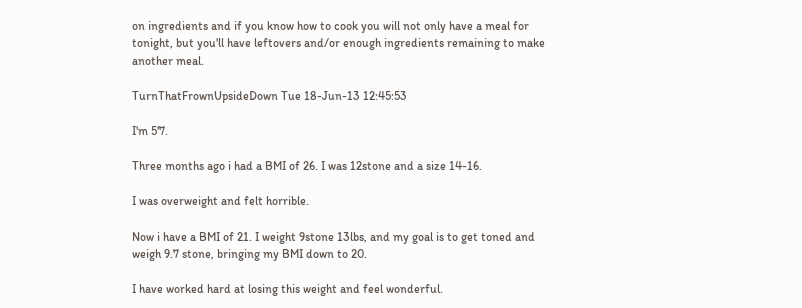on ingredients and if you know how to cook you will not only have a meal for tonight, but you'll have leftovers and/or enough ingredients remaining to make another meal.

TurnThatFrownUpsideDown Tue 18-Jun-13 12:45:53

I'm 5'7.

Three months ago i had a BMI of 26. I was 12stone and a size 14-16.

I was overweight and felt horrible.

Now i have a BMI of 21. I weight 9stone 13lbs, and my goal is to get toned and weigh 9.7 stone, bringing my BMI down to 20.

I have worked hard at losing this weight and feel wonderful.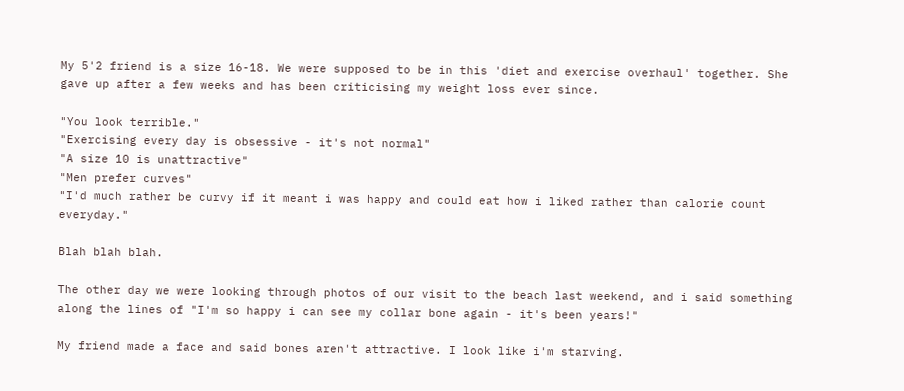My 5'2 friend is a size 16-18. We were supposed to be in this 'diet and exercise overhaul' together. She gave up after a few weeks and has been criticising my weight loss ever since.

"You look terrible."
"Exercising every day is obsessive - it's not normal"
"A size 10 is unattractive"
"Men prefer curves"
"I'd much rather be curvy if it meant i was happy and could eat how i liked rather than calorie count everyday."

Blah blah blah.

The other day we were looking through photos of our visit to the beach last weekend, and i said something along the lines of "I'm so happy i can see my collar bone again - it's been years!"

My friend made a face and said bones aren't attractive. I look like i'm starving.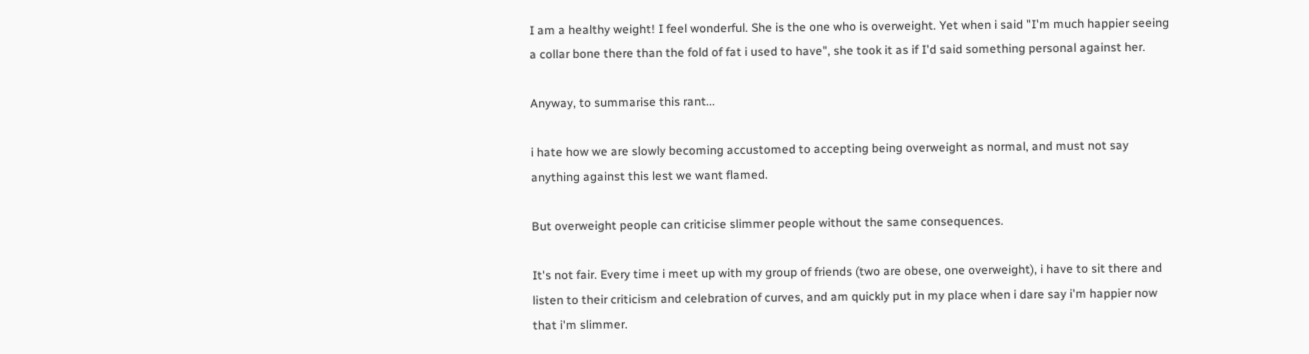I am a healthy weight! I feel wonderful. She is the one who is overweight. Yet when i said "I'm much happier seeing a collar bone there than the fold of fat i used to have", she took it as if I'd said something personal against her.

Anyway, to summarise this rant...

i hate how we are slowly becoming accustomed to accepting being overweight as normal, and must not say anything against this lest we want flamed.

But overweight people can criticise slimmer people without the same consequences.

It's not fair. Every time i meet up with my group of friends (two are obese, one overweight), i have to sit there and listen to their criticism and celebration of curves, and am quickly put in my place when i dare say i'm happier now that i'm slimmer.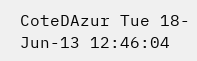CoteDAzur Tue 18-Jun-13 12:46:04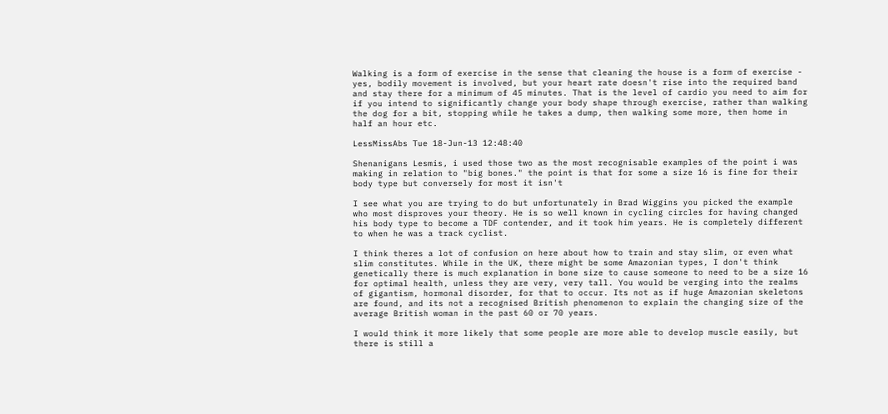Walking is a form of exercise in the sense that cleaning the house is a form of exercise - yes, bodily movement is involved, but your heart rate doesn't rise into the required band and stay there for a minimum of 45 minutes. That is the level of cardio you need to aim for if you intend to significantly change your body shape through exercise, rather than walking the dog for a bit, stopping while he takes a dump, then walking some more, then home in half an hour etc.

LessMissAbs Tue 18-Jun-13 12:48:40

Shenanigans Lesmis, i used those two as the most recognisable examples of the point i was making in relation to "big bones." the point is that for some a size 16 is fine for their body type but conversely for most it isn't

I see what you are trying to do but unfortunately in Brad Wiggins you picked the example who most disproves your theory. He is so well known in cycling circles for having changed his body type to become a TDF contender, and it took him years. He is completely different to when he was a track cyclist.

I think theres a lot of confusion on here about how to train and stay slim, or even what slim constitutes. While in the UK, there might be some Amazonian types, I don't think genetically there is much explanation in bone size to cause someone to need to be a size 16 for optimal health, unless they are very, very tall. You would be verging into the realms of gigantism, hormonal disorder, for that to occur. Its not as if huge Amazonian skeletons are found, and its not a recognised British phenomenon to explain the changing size of the average British woman in the past 60 or 70 years.

I would think it more likely that some people are more able to develop muscle easily, but there is still a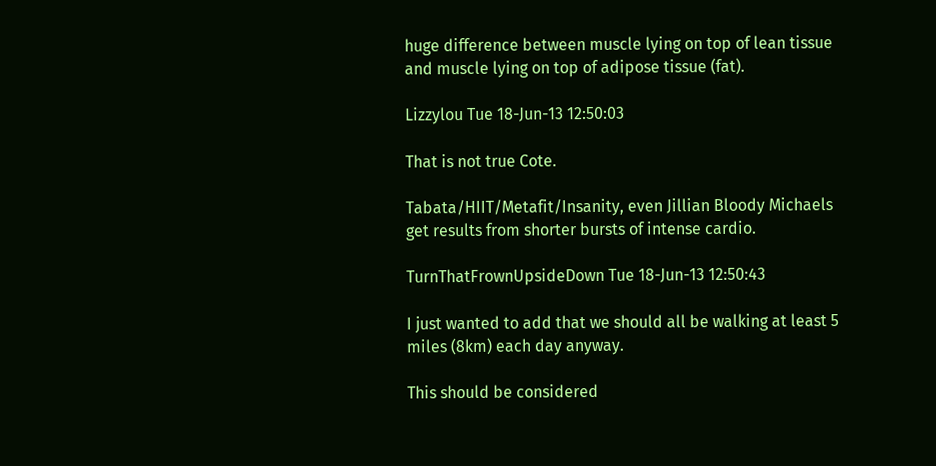huge difference between muscle lying on top of lean tissue and muscle lying on top of adipose tissue (fat).

Lizzylou Tue 18-Jun-13 12:50:03

That is not true Cote.

Tabata/HIIT/Metafit/Insanity, even Jillian Bloody Michaels get results from shorter bursts of intense cardio.

TurnThatFrownUpsideDown Tue 18-Jun-13 12:50:43

I just wanted to add that we should all be walking at least 5 miles (8km) each day anyway.

This should be considered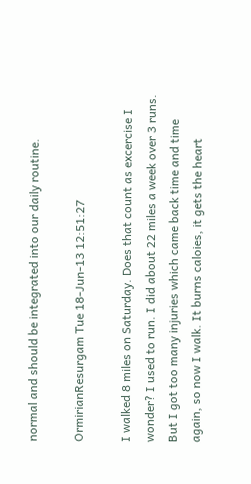normal and should be integrated into our daily routine.

OrmirianResurgam Tue 18-Jun-13 12:51:27

I walked 8 miles on Saturday. Does that count as excercise I wonder? I used to run. I did about 22 miles a week over 3 runs. But I got too many injuries which came back time and time again, so now I walk. It burns caloies, it gets the heart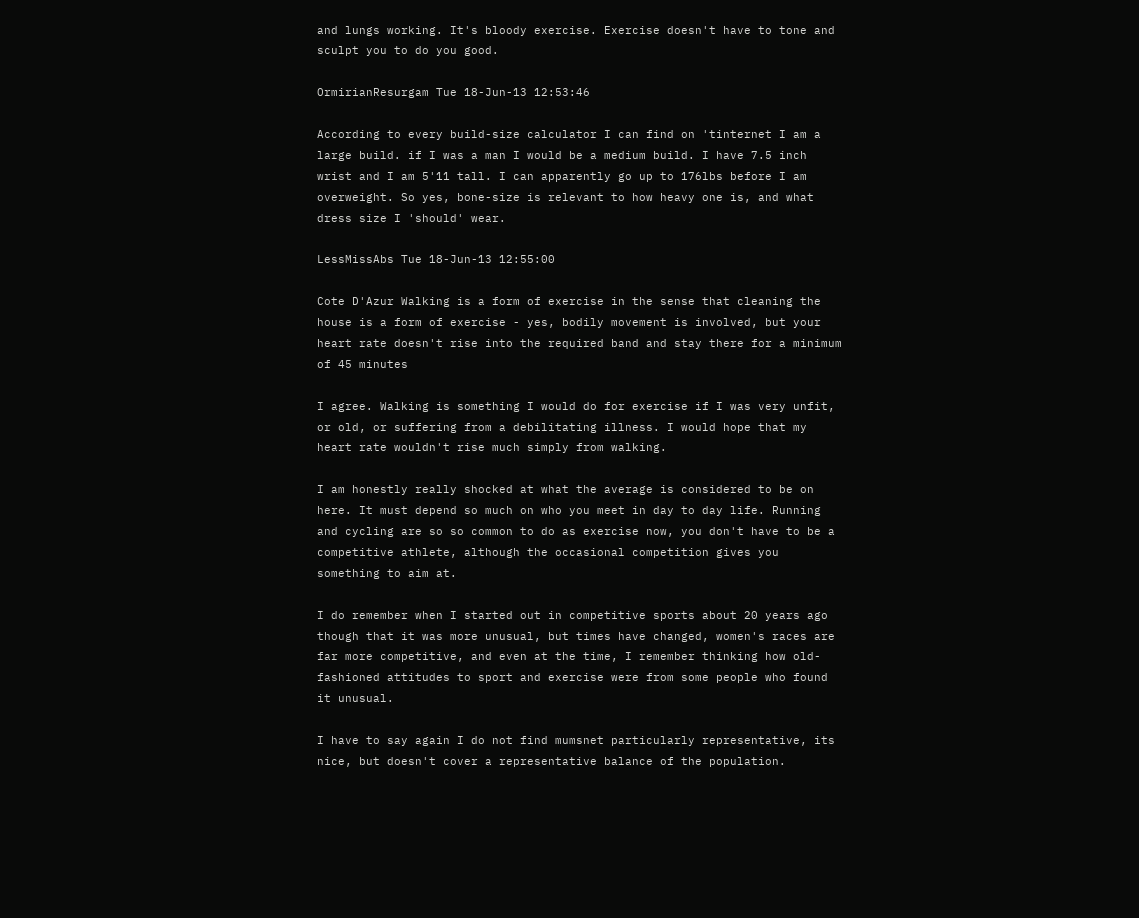and lungs working. It's bloody exercise. Exercise doesn't have to tone and sculpt you to do you good.

OrmirianResurgam Tue 18-Jun-13 12:53:46

According to every build-size calculator I can find on 'tinternet I am a large build. if I was a man I would be a medium build. I have 7.5 inch wrist and I am 5'11 tall. I can apparently go up to 176lbs before I am overweight. So yes, bone-size is relevant to how heavy one is, and what dress size I 'should' wear.

LessMissAbs Tue 18-Jun-13 12:55:00

Cote D'Azur Walking is a form of exercise in the sense that cleaning the house is a form of exercise - yes, bodily movement is involved, but your heart rate doesn't rise into the required band and stay there for a minimum of 45 minutes

I agree. Walking is something I would do for exercise if I was very unfit, or old, or suffering from a debilitating illness. I would hope that my heart rate wouldn't rise much simply from walking.

I am honestly really shocked at what the average is considered to be on here. It must depend so much on who you meet in day to day life. Running and cycling are so so common to do as exercise now, you don't have to be a competitive athlete, although the occasional competition gives you something to aim at.

I do remember when I started out in competitive sports about 20 years ago though that it was more unusual, but times have changed, women's races are far more competitive, and even at the time, I remember thinking how old-fashioned attitudes to sport and exercise were from some people who found it unusual.

I have to say again I do not find mumsnet particularly representative, its nice, but doesn't cover a representative balance of the population.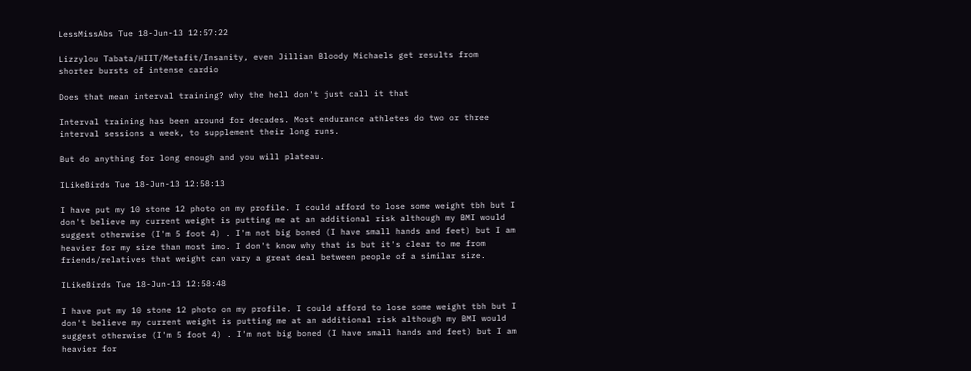LessMissAbs Tue 18-Jun-13 12:57:22

Lizzylou Tabata/HIIT/Metafit/Insanity, even Jillian Bloody Michaels get results from shorter bursts of intense cardio

Does that mean interval training? why the hell don't just call it that

Interval training has been around for decades. Most endurance athletes do two or three interval sessions a week, to supplement their long runs.

But do anything for long enough and you will plateau.

ILikeBirds Tue 18-Jun-13 12:58:13

I have put my 10 stone 12 photo on my profile. I could afford to lose some weight tbh but I don't believe my current weight is putting me at an additional risk although my BMI would suggest otherwise (I'm 5 foot 4) . I'm not big boned (I have small hands and feet) but I am heavier for my size than most imo. I don't know why that is but it's clear to me from friends/relatives that weight can vary a great deal between people of a similar size.

ILikeBirds Tue 18-Jun-13 12:58:48

I have put my 10 stone 12 photo on my profile. I could afford to lose some weight tbh but I don't believe my current weight is putting me at an additional risk although my BMI would suggest otherwise (I'm 5 foot 4) . I'm not big boned (I have small hands and feet) but I am heavier for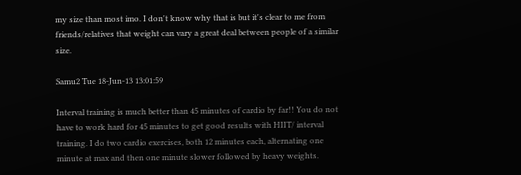my size than most imo. I don't know why that is but it's clear to me from friends/relatives that weight can vary a great deal between people of a similar size.

Samu2 Tue 18-Jun-13 13:01:59

Interval training is much better than 45 minutes of cardio by far!! You do not have to work hard for 45 minutes to get good results with HIIT/ interval training. I do two cardio exercises, both 12 minutes each, alternating one minute at max and then one minute slower followed by heavy weights.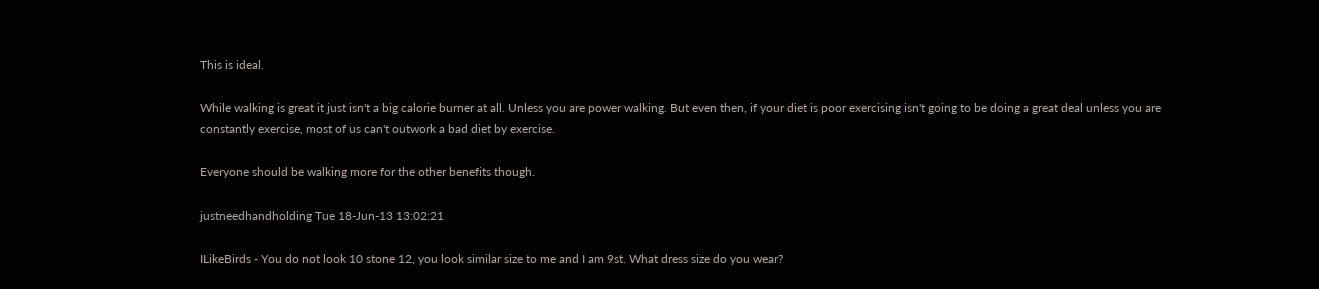This is ideal.

While walking is great it just isn't a big calorie burner at all. Unless you are power walking. But even then, if your diet is poor exercising isn't going to be doing a great deal unless you are constantly exercise, most of us can't outwork a bad diet by exercise.

Everyone should be walking more for the other benefits though.

justneedhandholding Tue 18-Jun-13 13:02:21

ILikeBirds - You do not look 10 stone 12, you look similar size to me and I am 9st. What dress size do you wear?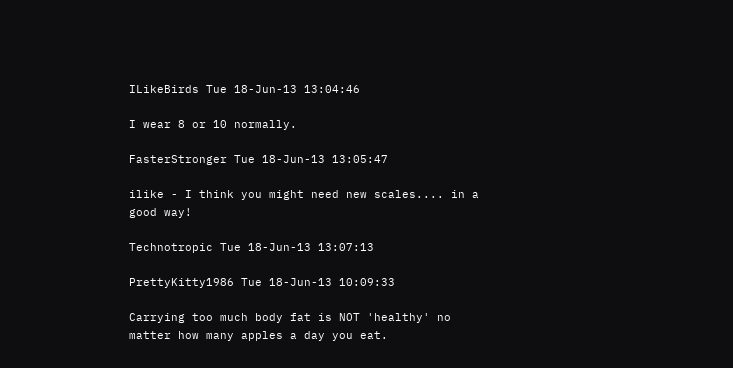ILikeBirds Tue 18-Jun-13 13:04:46

I wear 8 or 10 normally.

FasterStronger Tue 18-Jun-13 13:05:47

ilike - I think you might need new scales.... in a good way!

Technotropic Tue 18-Jun-13 13:07:13

PrettyKitty1986 Tue 18-Jun-13 10:09:33

Carrying too much body fat is NOT 'healthy' no matter how many apples a day you eat.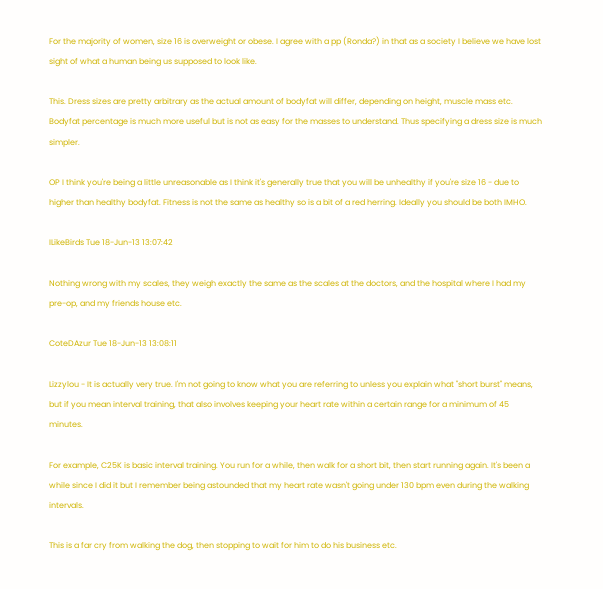For the majority of women, size 16 is overweight or obese. I agree with a pp (Ronda?) in that as a society I believe we have lost sight of what a human being us supposed to look like.

This. Dress sizes are pretty arbitrary as the actual amount of bodyfat will differ, depending on height, muscle mass etc. Bodyfat percentage is much more useful but is not as easy for the masses to understand. Thus specifying a dress size is much simpler.

OP I think you're being a little unreasonable as I think it's generally true that you will be unhealthy if you're size 16 - due to higher than healthy bodyfat. Fitness is not the same as healthy so is a bit of a red herring. Ideally you should be both IMHO.

ILikeBirds Tue 18-Jun-13 13:07:42

Nothing wrong with my scales, they weigh exactly the same as the scales at the doctors, and the hospital where I had my pre-op, and my friends house etc.

CoteDAzur Tue 18-Jun-13 13:08:11

Lizzylou - It is actually very true. I'm not going to know what you are referring to unless you explain what "short burst" means, but if you mean interval training, that also involves keeping your heart rate within a certain range for a minimum of 45 minutes.

For example, C25K is basic interval training. You run for a while, then walk for a short bit, then start running again. It's been a while since I did it but I remember being astounded that my heart rate wasn't going under 130 bpm even during the walking intervals.

This is a far cry from walking the dog, then stopping to wait for him to do his business etc.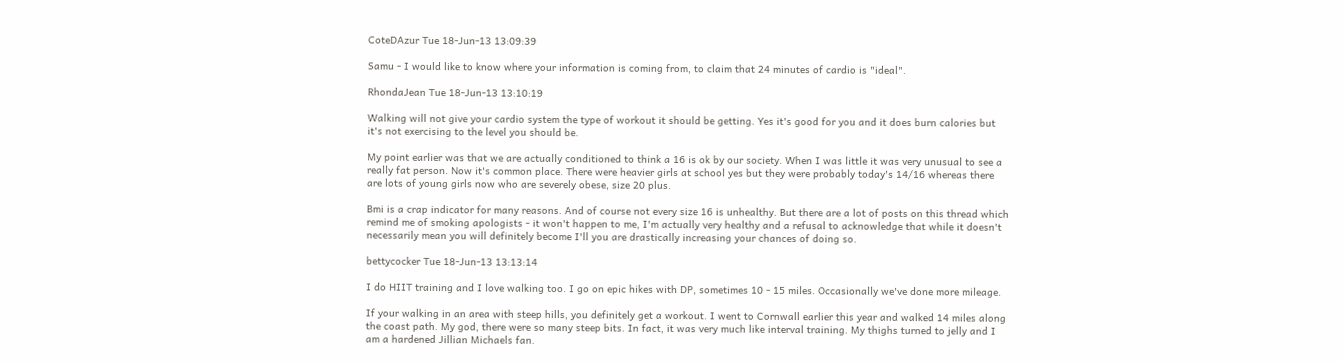CoteDAzur Tue 18-Jun-13 13:09:39

Samu - I would like to know where your information is coming from, to claim that 24 minutes of cardio is "ideal".

RhondaJean Tue 18-Jun-13 13:10:19

Walking will not give your cardio system the type of workout it should be getting. Yes it's good for you and it does burn calories but it's not exercising to the level you should be.

My point earlier was that we are actually conditioned to think a 16 is ok by our society. When I was little it was very unusual to see a really fat person. Now it's common place. There were heavier girls at school yes but they were probably today's 14/16 whereas there are lots of young girls now who are severely obese, size 20 plus.

Bmi is a crap indicator for many reasons. And of course not every size 16 is unhealthy. But there are a lot of posts on this thread which remind me of smoking apologists - it won't happen to me, I'm actually very healthy and a refusal to acknowledge that while it doesn't necessarily mean you will definitely become I'll you are drastically increasing your chances of doing so.

bettycocker Tue 18-Jun-13 13:13:14

I do HIIT training and I love walking too. I go on epic hikes with DP, sometimes 10 - 15 miles. Occasionally we've done more mileage.

If your walking in an area with steep hills, you definitely get a workout. I went to Cornwall earlier this year and walked 14 miles along the coast path. My god, there were so many steep bits. In fact, it was very much like interval training. My thighs turned to jelly and I am a hardened Jillian Michaels fan.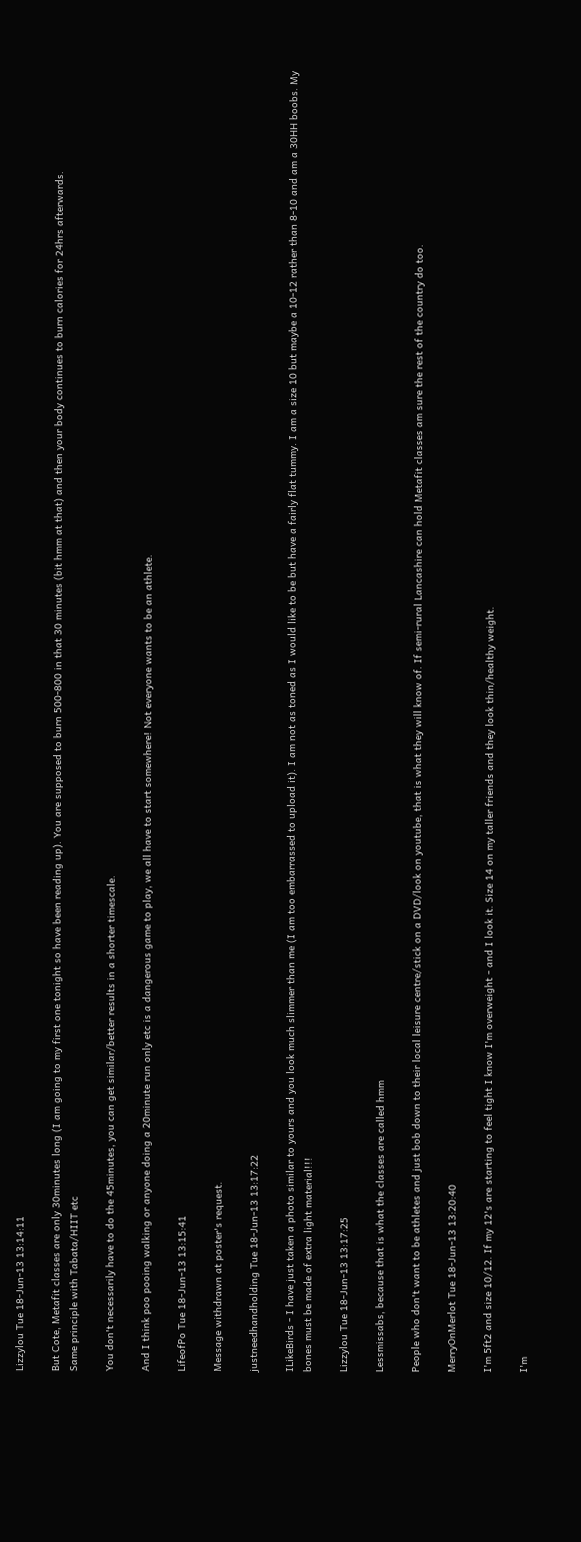Lizzylou Tue 18-Jun-13 13:14:11

But Cote, Metafit classes are only 30minutes long (I am going to my first one tonight so have been reading up). You are supposed to burn 500-800 in that 30 minutes (bit hmm at that) and then your body continues to burn calories for 24hrs afterwards.
Same principle with Tabata/HIIT etc

You don't necessarily have to do the 45minutes, you can get similar/better results in a shorter timescale.

And I think poo pooing walking or anyone doing a 20minute run only etc is a dangerous game to play, we all have to start somewhere! Not everyone wants to be an athlete.

LifeofPo Tue 18-Jun-13 13:15:41

Message withdrawn at poster's request.

justneedhandholding Tue 18-Jun-13 13:17:22

ILikeBirds - I have just taken a photo similar to yours and you look much slimmer than me (I am too embarrassed to upload it). I am not as toned as I would like to be but have a fairly flat tummy. I am a size 10 but maybe a 10-12 rather than 8-10 and am a 30HH boobs. My bones must be made of extra light material!!!

Lizzylou Tue 18-Jun-13 13:17:25

Lessmissabs, because that is what the classes are called hmm

People who don't want to be athletes and just bob down to their local leisure centre/stick on a DVD/look on youtube, that is what they will know of. If semi-rural Lancashire can hold Metafit classes am sure the rest of the country do too.

MerryOnMerlot Tue 18-Jun-13 13:20:40

I'm 5ft2 and size 10/12. If my 12's are starting to feel tight I know I'm overweight - and I look it. Size 14 on my taller friends and they look thin/healthy weight.

I'm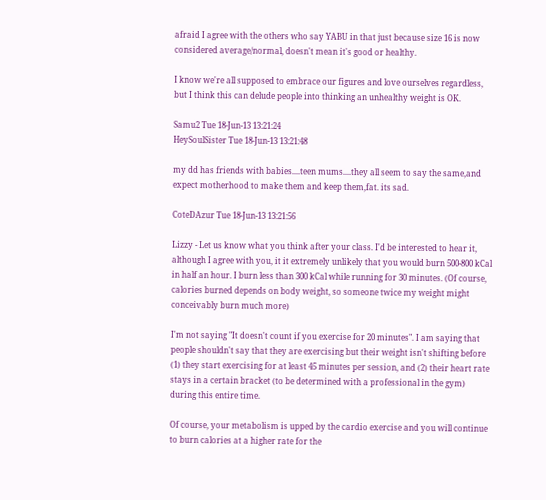afraid I agree with the others who say YABU in that just because size 16 is now considered average/normal, doesn't mean it's good or healthy.

I know we're all supposed to embrace our figures and love ourselves regardless, but I think this can delude people into thinking an unhealthy weight is OK.

Samu2 Tue 18-Jun-13 13:21:24
HeySoulSister Tue 18-Jun-13 13:21:48

my dd has friends with babies....teen mums....they all seem to say the same,and expect motherhood to make them and keep them,fat. its sad.

CoteDAzur Tue 18-Jun-13 13:21:56

Lizzy - Let us know what you think after your class. I'd be interested to hear it, although I agree with you, it it extremely unlikely that you would burn 500-800 kCal in half an hour. I burn less than 300 kCal while running for 30 minutes. (Of course, calories burned depends on body weight, so someone twice my weight might conceivably burn much more)

I'm not saying "It doesn't count if you exercise for 20 minutes". I am saying that people shouldn't say that they are exercising but their weight isn't shifting before (1) they start exercising for at least 45 minutes per session, and (2) their heart rate stays in a certain bracket (to be determined with a professional in the gym) during this entire time.

Of course, your metabolism is upped by the cardio exercise and you will continue to burn calories at a higher rate for the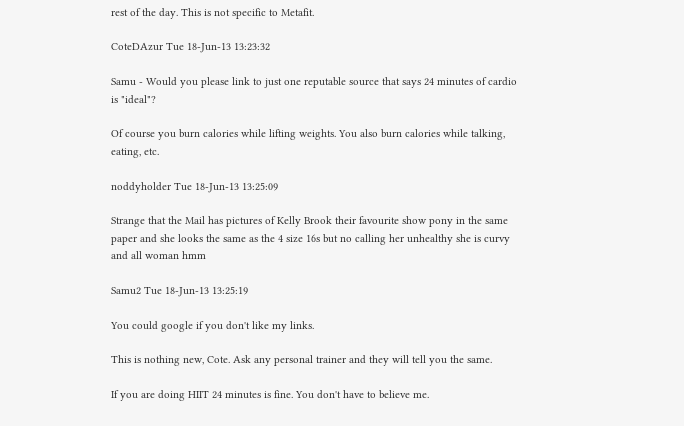rest of the day. This is not specific to Metafit.

CoteDAzur Tue 18-Jun-13 13:23:32

Samu - Would you please link to just one reputable source that says 24 minutes of cardio is "ideal"?

Of course you burn calories while lifting weights. You also burn calories while talking, eating, etc.

noddyholder Tue 18-Jun-13 13:25:09

Strange that the Mail has pictures of Kelly Brook their favourite show pony in the same paper and she looks the same as the 4 size 16s but no calling her unhealthy she is curvy and all woman hmm

Samu2 Tue 18-Jun-13 13:25:19

You could google if you don't like my links.

This is nothing new, Cote. Ask any personal trainer and they will tell you the same.

If you are doing HIIT 24 minutes is fine. You don't have to believe me.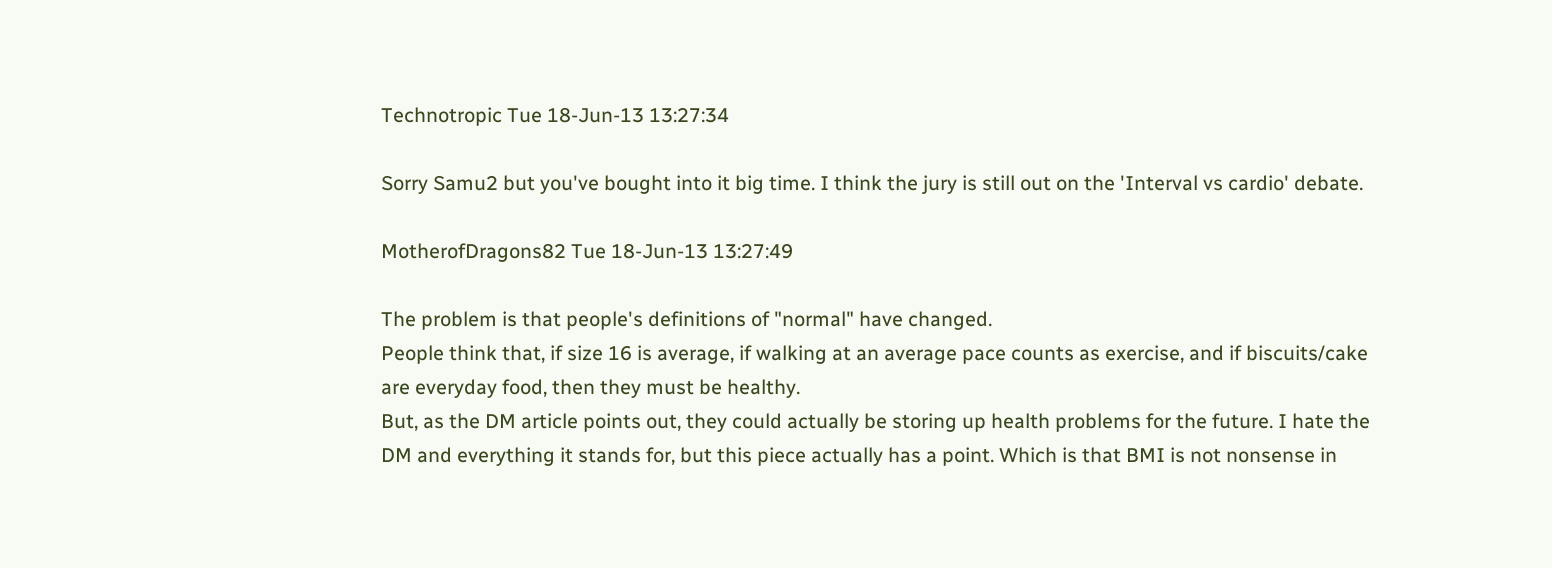Technotropic Tue 18-Jun-13 13:27:34

Sorry Samu2 but you've bought into it big time. I think the jury is still out on the 'Interval vs cardio' debate.

MotherofDragons82 Tue 18-Jun-13 13:27:49

The problem is that people's definitions of "normal" have changed.
People think that, if size 16 is average, if walking at an average pace counts as exercise, and if biscuits/cake are everyday food, then they must be healthy.
But, as the DM article points out, they could actually be storing up health problems for the future. I hate the DM and everything it stands for, but this piece actually has a point. Which is that BMI is not nonsense in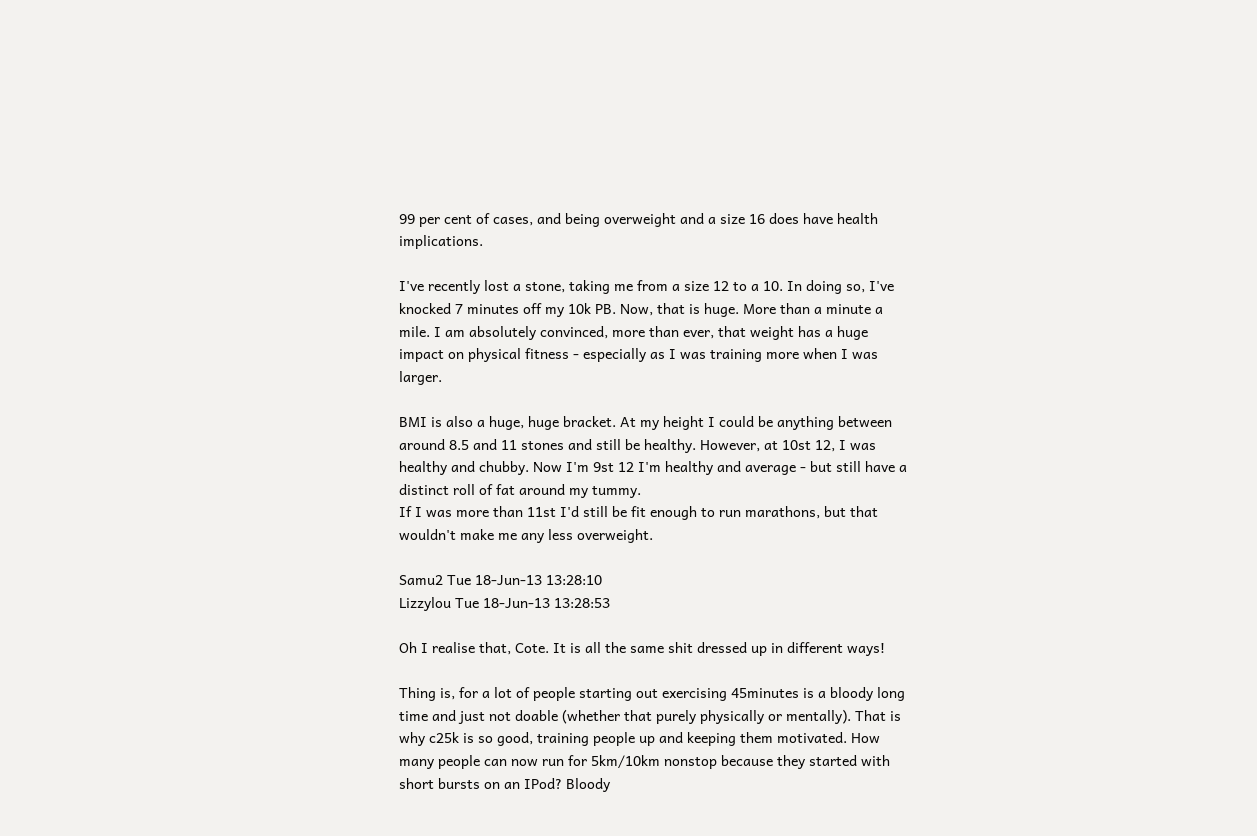99 per cent of cases, and being overweight and a size 16 does have health implications.

I've recently lost a stone, taking me from a size 12 to a 10. In doing so, I've knocked 7 minutes off my 10k PB. Now, that is huge. More than a minute a mile. I am absolutely convinced, more than ever, that weight has a huge impact on physical fitness - especially as I was training more when I was larger.

BMI is also a huge, huge bracket. At my height I could be anything between around 8.5 and 11 stones and still be healthy. However, at 10st 12, I was healthy and chubby. Now I'm 9st 12 I'm healthy and average - but still have a distinct roll of fat around my tummy.
If I was more than 11st I'd still be fit enough to run marathons, but that wouldn't make me any less overweight.

Samu2 Tue 18-Jun-13 13:28:10
Lizzylou Tue 18-Jun-13 13:28:53

Oh I realise that, Cote. It is all the same shit dressed up in different ways!

Thing is, for a lot of people starting out exercising 45minutes is a bloody long time and just not doable (whether that purely physically or mentally). That is why c25k is so good, training people up and keeping them motivated. How many people can now run for 5km/10km nonstop because they started with short bursts on an IPod? Bloody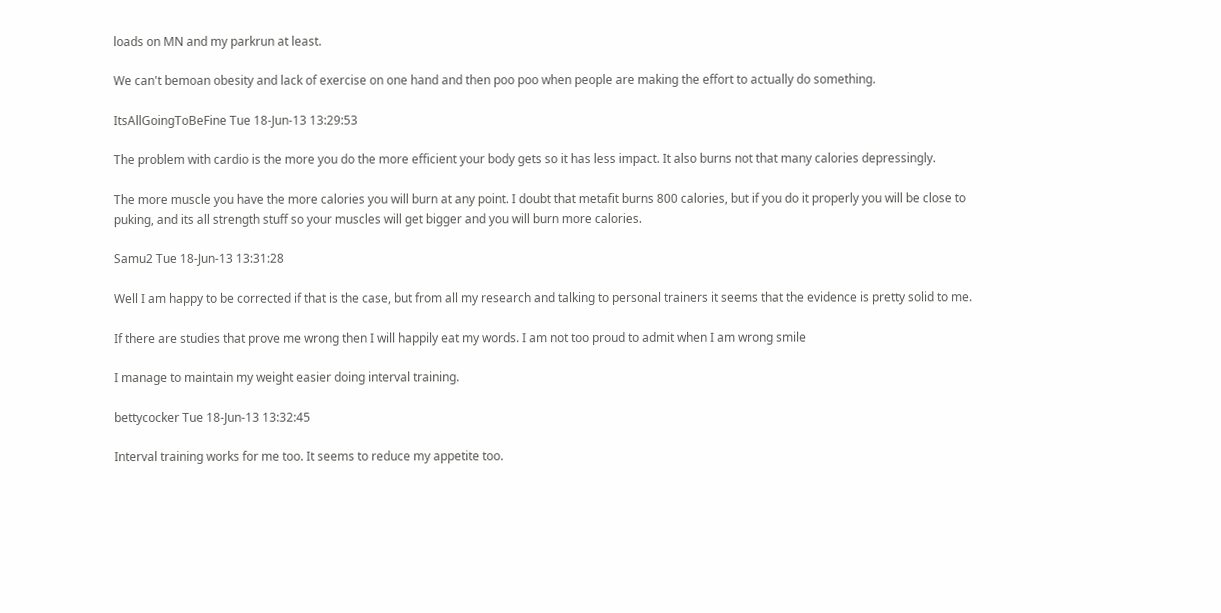loads on MN and my parkrun at least.

We can't bemoan obesity and lack of exercise on one hand and then poo poo when people are making the effort to actually do something.

ItsAllGoingToBeFine Tue 18-Jun-13 13:29:53

The problem with cardio is the more you do the more efficient your body gets so it has less impact. It also burns not that many calories depressingly.

The more muscle you have the more calories you will burn at any point. I doubt that metafit burns 800 calories, but if you do it properly you will be close to puking, and its all strength stuff so your muscles will get bigger and you will burn more calories.

Samu2 Tue 18-Jun-13 13:31:28

Well I am happy to be corrected if that is the case, but from all my research and talking to personal trainers it seems that the evidence is pretty solid to me.

If there are studies that prove me wrong then I will happily eat my words. I am not too proud to admit when I am wrong smile

I manage to maintain my weight easier doing interval training.

bettycocker Tue 18-Jun-13 13:32:45

Interval training works for me too. It seems to reduce my appetite too.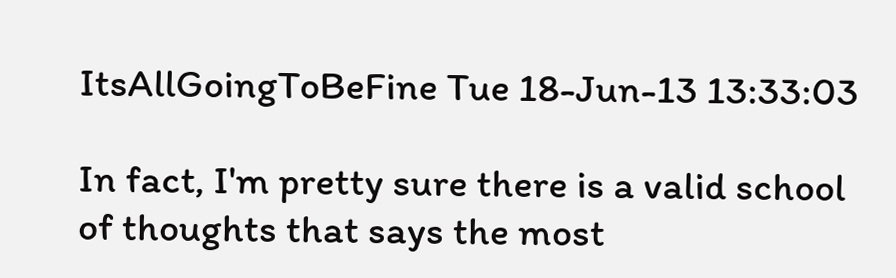ItsAllGoingToBeFine Tue 18-Jun-13 13:33:03

In fact, I'm pretty sure there is a valid school of thoughts that says the most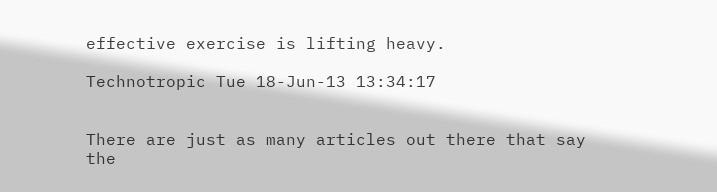effective exercise is lifting heavy.

Technotropic Tue 18-Jun-13 13:34:17


There are just as many articles out there that say the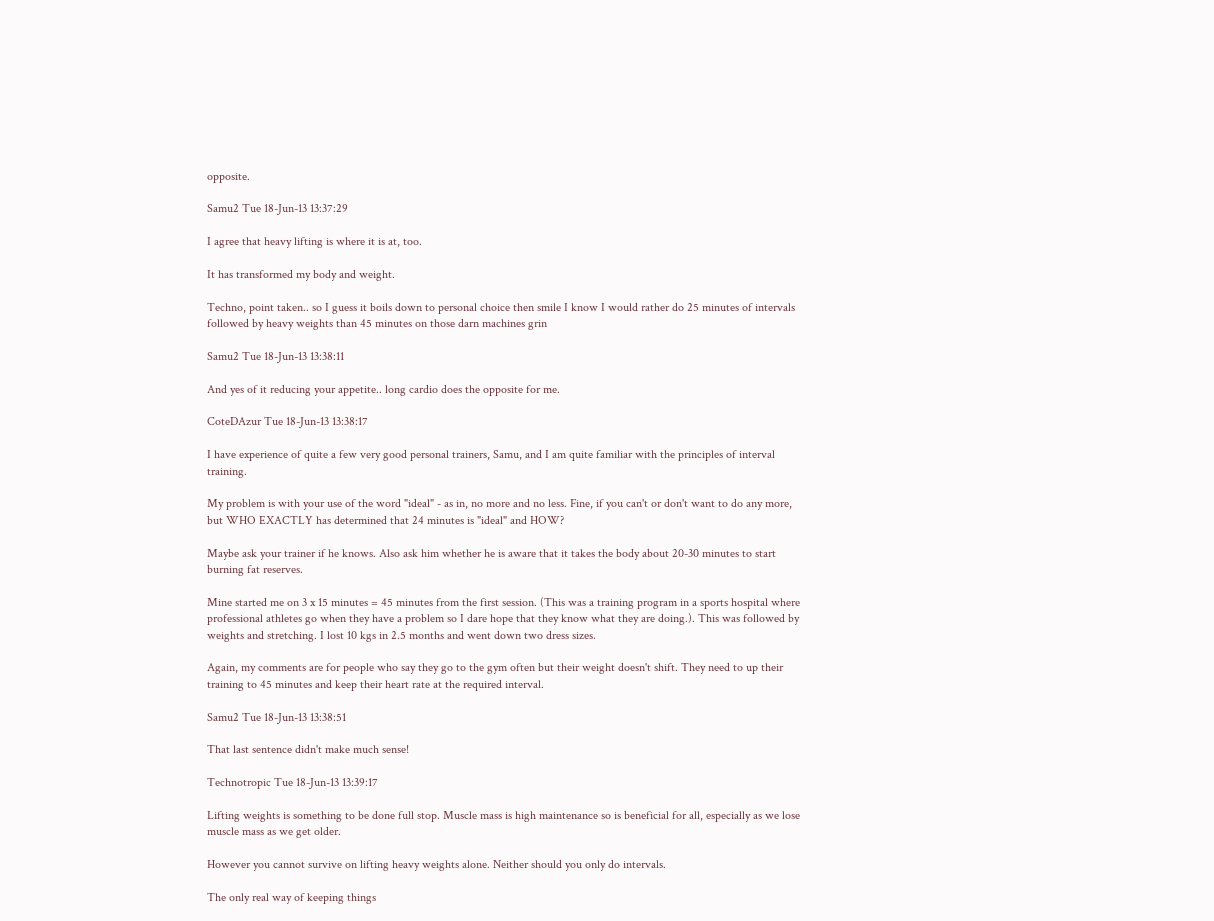opposite.

Samu2 Tue 18-Jun-13 13:37:29

I agree that heavy lifting is where it is at, too.

It has transformed my body and weight.

Techno, point taken.. so I guess it boils down to personal choice then smile I know I would rather do 25 minutes of intervals followed by heavy weights than 45 minutes on those darn machines grin

Samu2 Tue 18-Jun-13 13:38:11

And yes of it reducing your appetite.. long cardio does the opposite for me.

CoteDAzur Tue 18-Jun-13 13:38:17

I have experience of quite a few very good personal trainers, Samu, and I am quite familiar with the principles of interval training.

My problem is with your use of the word "ideal" - as in, no more and no less. Fine, if you can't or don't want to do any more, but WHO EXACTLY has determined that 24 minutes is "ideal" and HOW?

Maybe ask your trainer if he knows. Also ask him whether he is aware that it takes the body about 20-30 minutes to start burning fat reserves.

Mine started me on 3 x 15 minutes = 45 minutes from the first session. (This was a training program in a sports hospital where professional athletes go when they have a problem so I dare hope that they know what they are doing.). This was followed by weights and stretching. I lost 10 kgs in 2.5 months and went down two dress sizes.

Again, my comments are for people who say they go to the gym often but their weight doesn't shift. They need to up their training to 45 minutes and keep their heart rate at the required interval.

Samu2 Tue 18-Jun-13 13:38:51

That last sentence didn't make much sense!

Technotropic Tue 18-Jun-13 13:39:17

Lifting weights is something to be done full stop. Muscle mass is high maintenance so is beneficial for all, especially as we lose muscle mass as we get older.

However you cannot survive on lifting heavy weights alone. Neither should you only do intervals.

The only real way of keeping things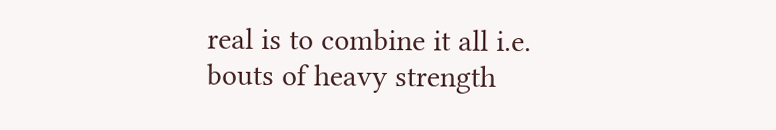real is to combine it all i.e. bouts of heavy strength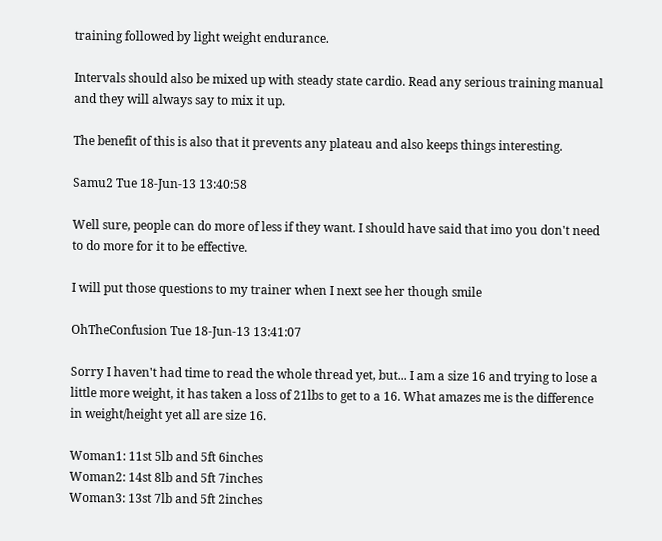training followed by light weight endurance.

Intervals should also be mixed up with steady state cardio. Read any serious training manual and they will always say to mix it up.

The benefit of this is also that it prevents any plateau and also keeps things interesting.

Samu2 Tue 18-Jun-13 13:40:58

Well sure, people can do more of less if they want. I should have said that imo you don't need to do more for it to be effective.

I will put those questions to my trainer when I next see her though smile

OhTheConfusion Tue 18-Jun-13 13:41:07

Sorry I haven't had time to read the whole thread yet, but... I am a size 16 and trying to lose a little more weight, it has taken a loss of 21lbs to get to a 16. What amazes me is the difference in weight/height yet all are size 16.

Woman1: 11st 5lb and 5ft 6inches
Woman2: 14st 8lb and 5ft 7inches
Woman3: 13st 7lb and 5ft 2inches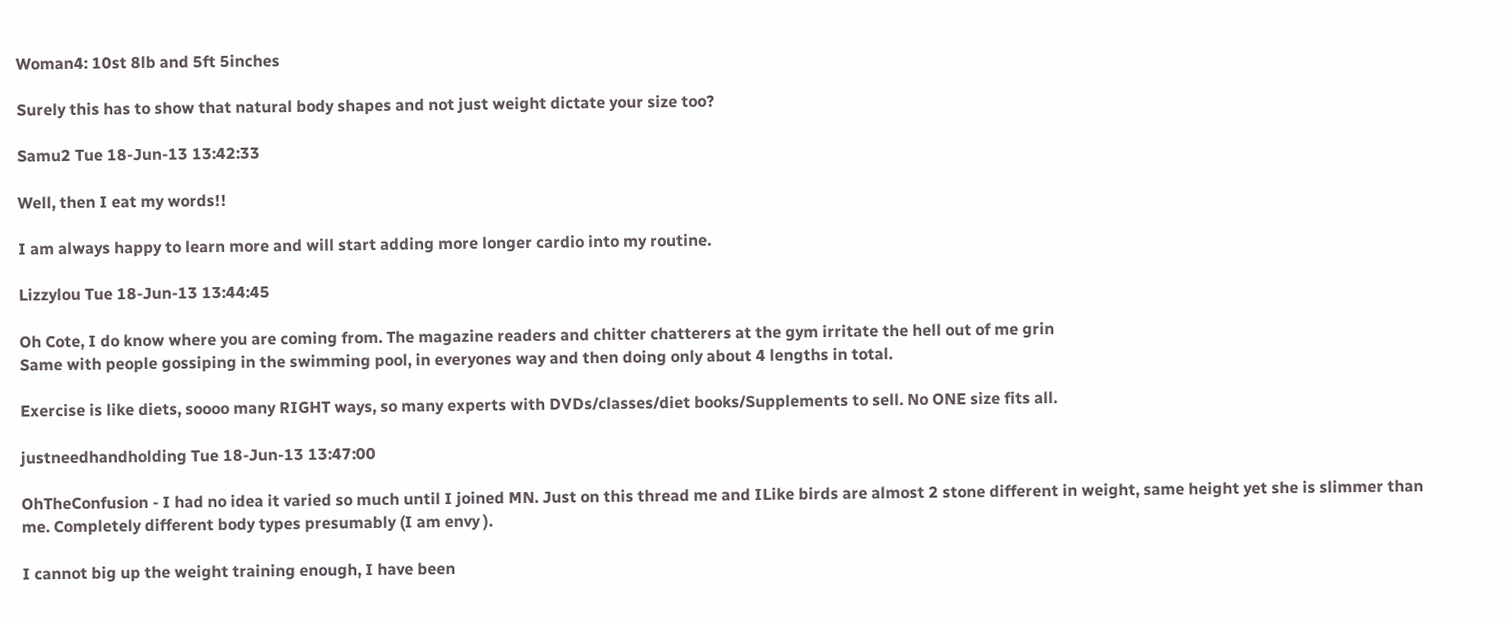Woman4: 10st 8lb and 5ft 5inches

Surely this has to show that natural body shapes and not just weight dictate your size too?

Samu2 Tue 18-Jun-13 13:42:33

Well, then I eat my words!!

I am always happy to learn more and will start adding more longer cardio into my routine.

Lizzylou Tue 18-Jun-13 13:44:45

Oh Cote, I do know where you are coming from. The magazine readers and chitter chatterers at the gym irritate the hell out of me grin
Same with people gossiping in the swimming pool, in everyones way and then doing only about 4 lengths in total.

Exercise is like diets, soooo many RIGHT ways, so many experts with DVDs/classes/diet books/Supplements to sell. No ONE size fits all.

justneedhandholding Tue 18-Jun-13 13:47:00

OhTheConfusion - I had no idea it varied so much until I joined MN. Just on this thread me and ILike birds are almost 2 stone different in weight, same height yet she is slimmer than me. Completely different body types presumably (I am envy ).

I cannot big up the weight training enough, I have been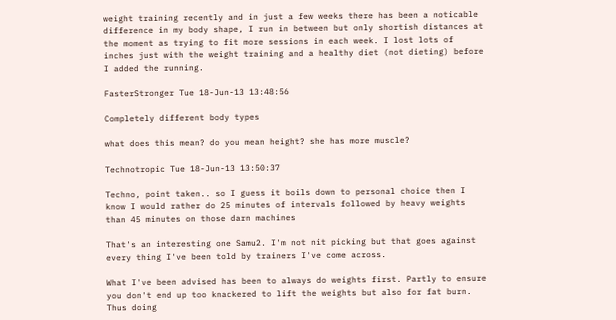weight training recently and in just a few weeks there has been a noticable difference in my body shape, I run in between but only shortish distances at the moment as trying to fit more sessions in each week. I lost lots of inches just with the weight training and a healthy diet (not dieting) before I added the running.

FasterStronger Tue 18-Jun-13 13:48:56

Completely different body types

what does this mean? do you mean height? she has more muscle?

Technotropic Tue 18-Jun-13 13:50:37

Techno, point taken.. so I guess it boils down to personal choice then I know I would rather do 25 minutes of intervals followed by heavy weights than 45 minutes on those darn machines

That's an interesting one Samu2. I'm not nit picking but that goes against every thing I've been told by trainers I've come across.

What I've been advised has been to always do weights first. Partly to ensure you don't end up too knackered to lift the weights but also for fat burn. Thus doing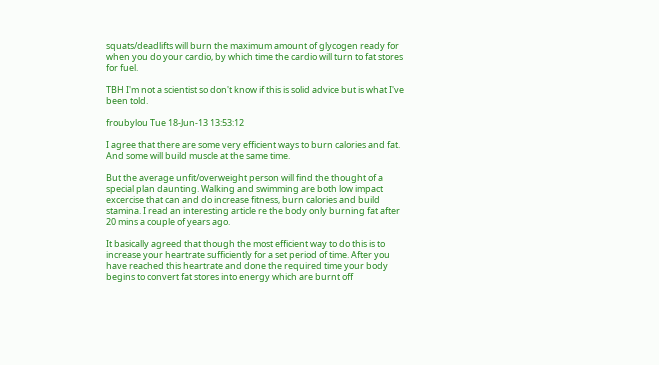squats/deadlifts will burn the maximum amount of glycogen ready for when you do your cardio, by which time the cardio will turn to fat stores for fuel.

TBH I'm not a scientist so don't know if this is solid advice but is what I've been told.

froubylou Tue 18-Jun-13 13:53:12

I agree that there are some very efficient ways to burn calories and fat. And some will build muscle at the same time.

But the average unfit/overweight person will find the thought of a special plan daunting. Walking and swimming are both low impact excercise that can and do increase fitness, burn calories and build stamina. I read an interesting article re the body only burning fat after 20 mins a couple of years ago.

It basically agreed that though the most efficient way to do this is to increase your heartrate sufficiently for a set period of time. After you have reached this heartrate and done the required time your body begins to convert fat stores into energy which are burnt off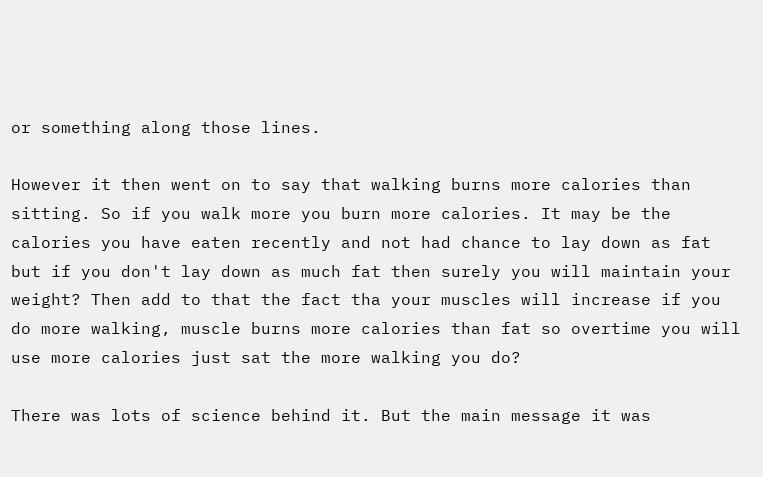or something along those lines.

However it then went on to say that walking burns more calories than sitting. So if you walk more you burn more calories. It may be the calories you have eaten recently and not had chance to lay down as fat but if you don't lay down as much fat then surely you will maintain your weight? Then add to that the fact tha your muscles will increase if you do more walking, muscle burns more calories than fat so overtime you will use more calories just sat the more walking you do?

There was lots of science behind it. But the main message it was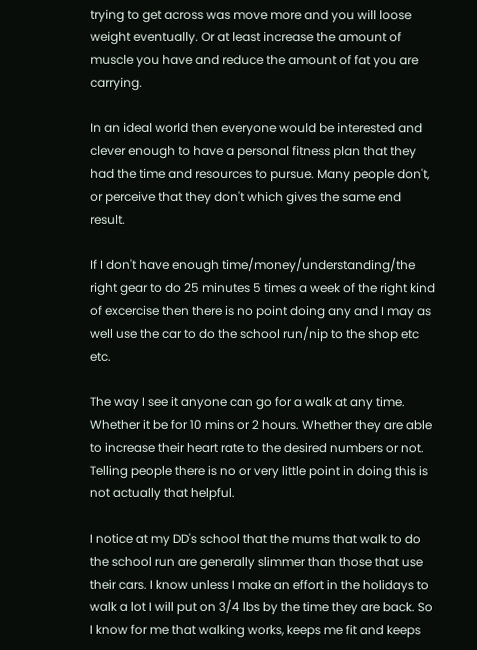trying to get across was move more and you will loose weight eventually. Or at least increase the amount of muscle you have and reduce the amount of fat you are carrying.

In an ideal world then everyone would be interested and clever enough to have a personal fitness plan that they had the time and resources to pursue. Many people don't, or perceive that they don't which gives the same end result.

If I don't have enough time/money/understanding/the right gear to do 25 minutes 5 times a week of the right kind of excercise then there is no point doing any and I may as well use the car to do the school run/nip to the shop etc etc.

The way I see it anyone can go for a walk at any time. Whether it be for 10 mins or 2 hours. Whether they are able to increase their heart rate to the desired numbers or not. Telling people there is no or very little point in doing this is not actually that helpful.

I notice at my DD's school that the mums that walk to do the school run are generally slimmer than those that use their cars. I know unless I make an effort in the holidays to walk a lot I will put on 3/4 lbs by the time they are back. So I know for me that walking works, keeps me fit and keeps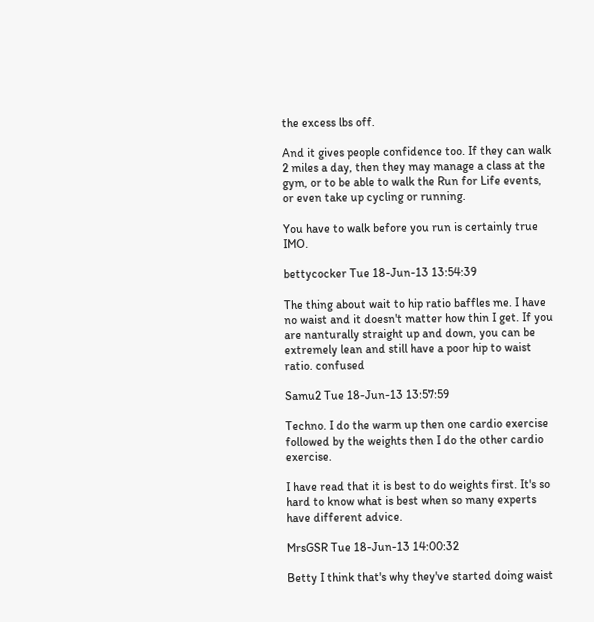the excess lbs off.

And it gives people confidence too. If they can walk 2 miles a day, then they may manage a class at the gym, or to be able to walk the Run for Life events, or even take up cycling or running.

You have to walk before you run is certainly true IMO.

bettycocker Tue 18-Jun-13 13:54:39

The thing about wait to hip ratio baffles me. I have no waist and it doesn't matter how thin I get. If you are nanturally straight up and down, you can be extremely lean and still have a poor hip to waist ratio. confused

Samu2 Tue 18-Jun-13 13:57:59

Techno. I do the warm up then one cardio exercise followed by the weights then I do the other cardio exercise.

I have read that it is best to do weights first. It's so hard to know what is best when so many experts have different advice.

MrsGSR Tue 18-Jun-13 14:00:32

Betty I think that's why they've started doing waist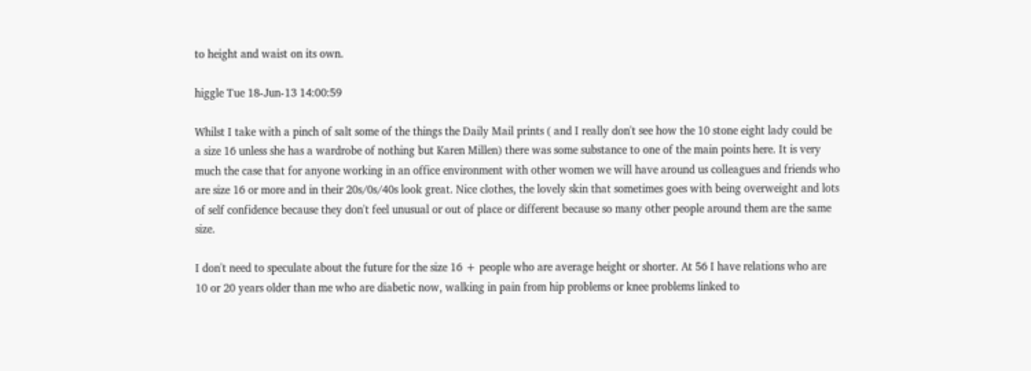to height and waist on its own.

higgle Tue 18-Jun-13 14:00:59

Whilst I take with a pinch of salt some of the things the Daily Mail prints ( and I really don't see how the 10 stone eight lady could be a size 16 unless she has a wardrobe of nothing but Karen Millen) there was some substance to one of the main points here. It is very much the case that for anyone working in an office environment with other women we will have around us colleagues and friends who are size 16 or more and in their 20s/0s/40s look great. Nice clothes, the lovely skin that sometimes goes with being overweight and lots of self confidence because they don't feel unusual or out of place or different because so many other people around them are the same size.

I don't need to speculate about the future for the size 16 + people who are average height or shorter. At 56 I have relations who are 10 or 20 years older than me who are diabetic now, walking in pain from hip problems or knee problems linked to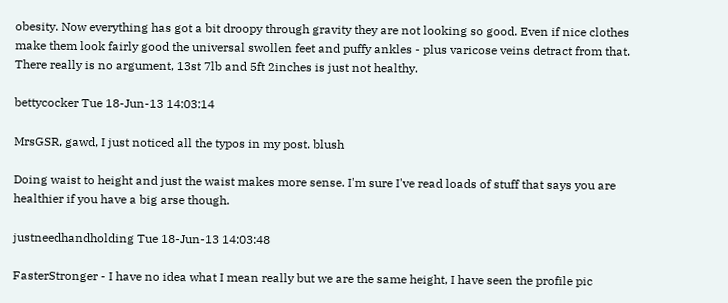obesity. Now everything has got a bit droopy through gravity they are not looking so good. Even if nice clothes make them look fairly good the universal swollen feet and puffy ankles - plus varicose veins detract from that. There really is no argument, 13st 7lb and 5ft 2inches is just not healthy.

bettycocker Tue 18-Jun-13 14:03:14

MrsGSR, gawd, I just noticed all the typos in my post. blush

Doing waist to height and just the waist makes more sense. I'm sure I've read loads of stuff that says you are healthier if you have a big arse though.

justneedhandholding Tue 18-Jun-13 14:03:48

FasterStronger - I have no idea what I mean really but we are the same height, I have seen the profile pic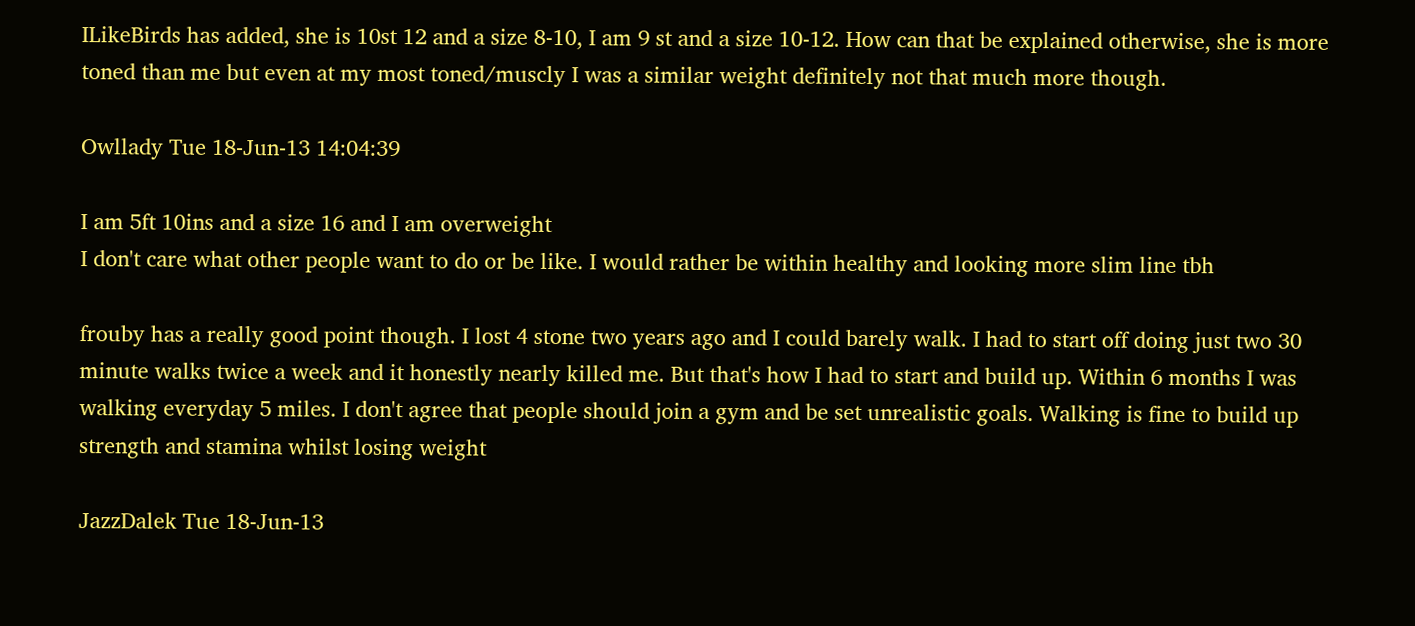ILikeBirds has added, she is 10st 12 and a size 8-10, I am 9 st and a size 10-12. How can that be explained otherwise, she is more toned than me but even at my most toned/muscly I was a similar weight definitely not that much more though.

Owllady Tue 18-Jun-13 14:04:39

I am 5ft 10ins and a size 16 and I am overweight
I don't care what other people want to do or be like. I would rather be within healthy and looking more slim line tbh

frouby has a really good point though. I lost 4 stone two years ago and I could barely walk. I had to start off doing just two 30 minute walks twice a week and it honestly nearly killed me. But that's how I had to start and build up. Within 6 months I was walking everyday 5 miles. I don't agree that people should join a gym and be set unrealistic goals. Walking is fine to build up strength and stamina whilst losing weight

JazzDalek Tue 18-Jun-13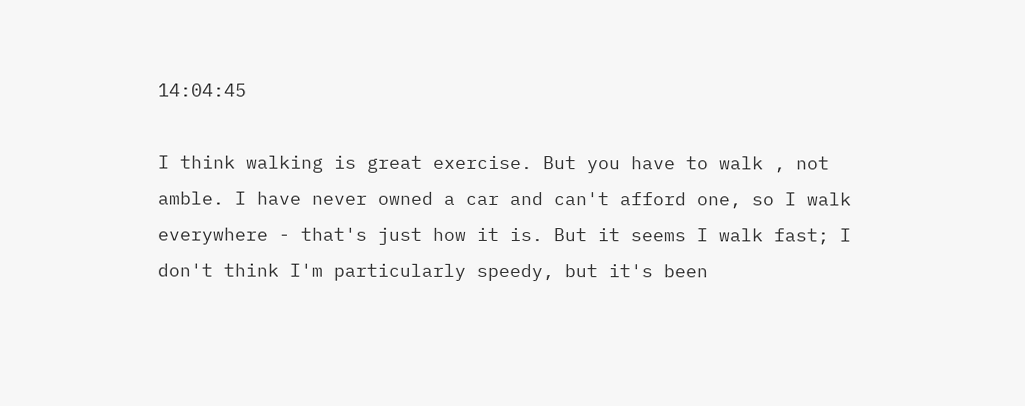14:04:45

I think walking is great exercise. But you have to walk , not amble. I have never owned a car and can't afford one, so I walk everywhere - that's just how it is. But it seems I walk fast; I don't think I'm particularly speedy, but it's been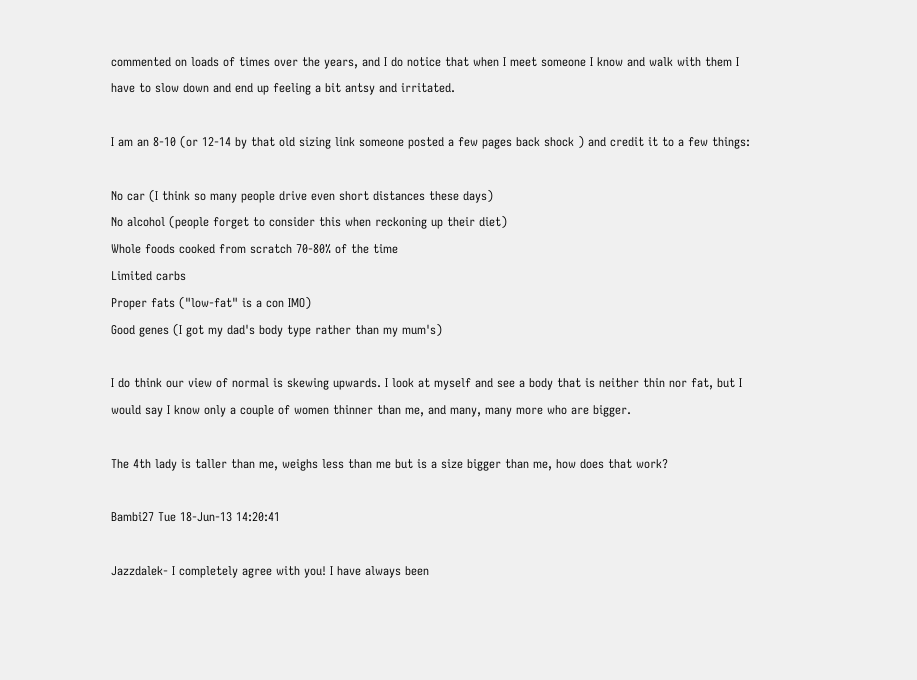commented on loads of times over the years, and I do notice that when I meet someone I know and walk with them I have to slow down and end up feeling a bit antsy and irritated.

I am an 8-10 (or 12-14 by that old sizing link someone posted a few pages back shock ) and credit it to a few things:

No car (I think so many people drive even short distances these days)
No alcohol (people forget to consider this when reckoning up their diet)
Whole foods cooked from scratch 70-80% of the time
Limited carbs
Proper fats ("low-fat" is a con IMO)
Good genes (I got my dad's body type rather than my mum's)

I do think our view of normal is skewing upwards. I look at myself and see a body that is neither thin nor fat, but I would say I know only a couple of women thinner than me, and many, many more who are bigger.

The 4th lady is taller than me, weighs less than me but is a size bigger than me, how does that work?

Bambi27 Tue 18-Jun-13 14:20:41

Jazzdalek- I completely agree with you! I have always been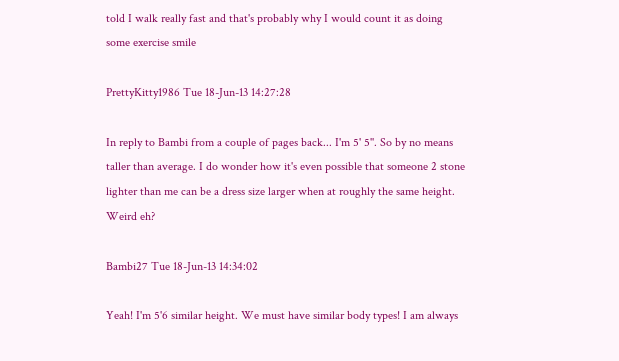told I walk really fast and that's probably why I would count it as doing some exercise smile

PrettyKitty1986 Tue 18-Jun-13 14:27:28

In reply to Bambi from a couple of pages back... I'm 5' 5''. So by no means taller than average. I do wonder how it's even possible that someone 2 stone lighter than me can be a dress size larger when at roughly the same height. Weird eh?

Bambi27 Tue 18-Jun-13 14:34:02

Yeah! I'm 5'6 similar height. We must have similar body types! I am always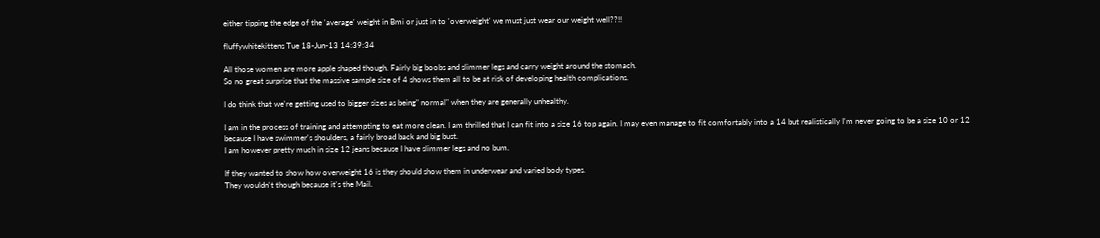either tipping the edge of the 'average' weight in Bmi or just in to 'overweight' we must just wear our weight well??!!

fluffywhitekittens Tue 18-Jun-13 14:39:34

All those women are more apple shaped though. Fairly big boobs and slimmer legs and carry weight around the stomach.
So no great surprise that the massive sample size of 4 shows them all to be at risk of developing health complications.

I do think that we're getting used to bigger sizes as being" normal" when they are generally unhealthy.

I am in the process of training and attempting to eat more clean. I am thrilled that I can fit into a size 16 top again. I may even manage to fit comfortably into a 14 but realistically I'm never going to be a size 10 or 12 because I have swimmer's shoulders, a fairly broad back and big bust.
I am however pretty much in size 12 jeans because I have slimmer legs and no bum.

If they wanted to show how overweight 16 is they should show them in underwear and varied body types.
They wouldn't though because it's the Mail.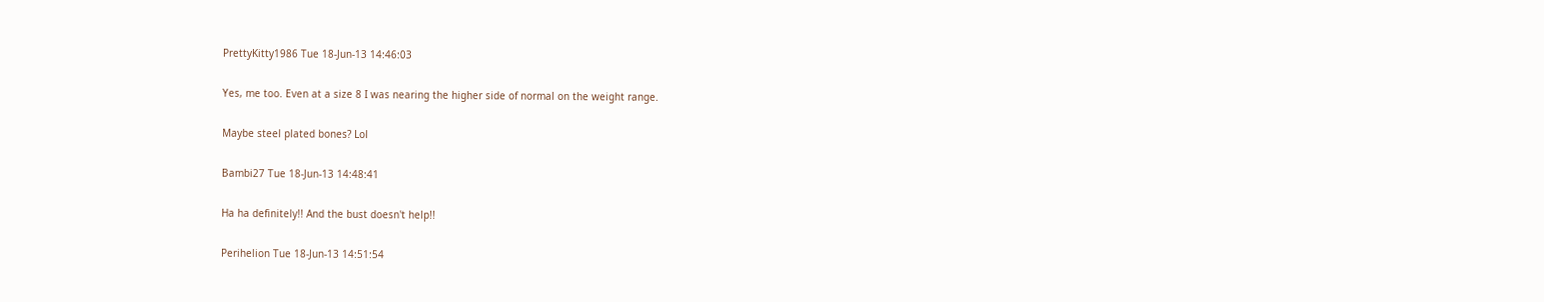PrettyKitty1986 Tue 18-Jun-13 14:46:03

Yes, me too. Even at a size 8 I was nearing the higher side of normal on the weight range.

Maybe steel plated bones? Lol

Bambi27 Tue 18-Jun-13 14:48:41

Ha ha definitely!! And the bust doesn't help!!

Perihelion Tue 18-Jun-13 14:51:54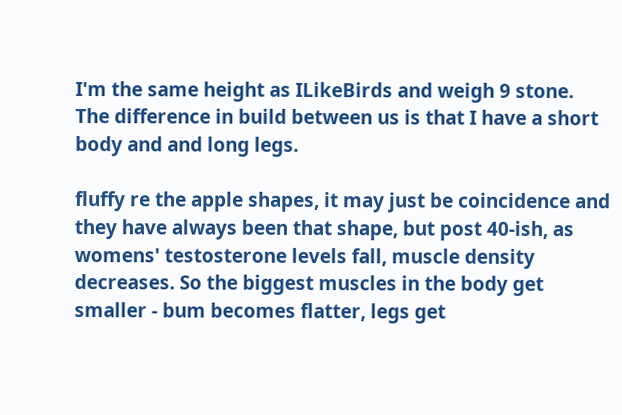I'm the same height as ILikeBirds and weigh 9 stone. The difference in build between us is that I have a short body and and long legs.

fluffy re the apple shapes, it may just be coincidence and they have always been that shape, but post 40-ish, as womens' testosterone levels fall, muscle density decreases. So the biggest muscles in the body get smaller - bum becomes flatter, legs get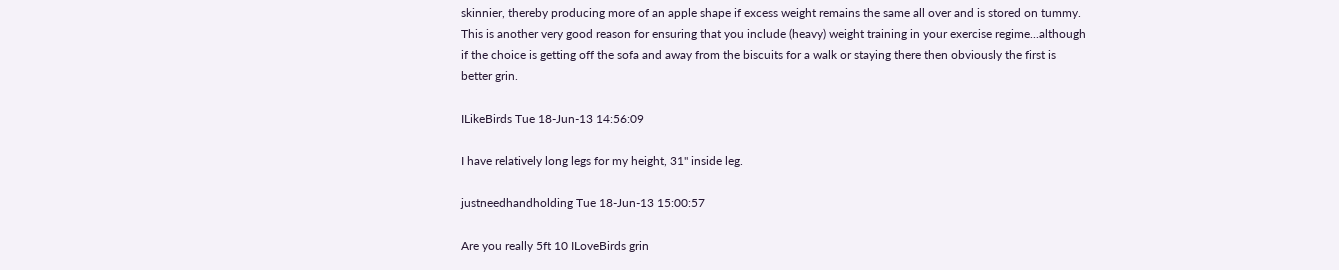skinnier, thereby producing more of an apple shape if excess weight remains the same all over and is stored on tummy. This is another very good reason for ensuring that you include (heavy) weight training in your exercise regime...although if the choice is getting off the sofa and away from the biscuits for a walk or staying there then obviously the first is better grin.

ILikeBirds Tue 18-Jun-13 14:56:09

I have relatively long legs for my height, 31" inside leg.

justneedhandholding Tue 18-Jun-13 15:00:57

Are you really 5ft 10 ILoveBirds grin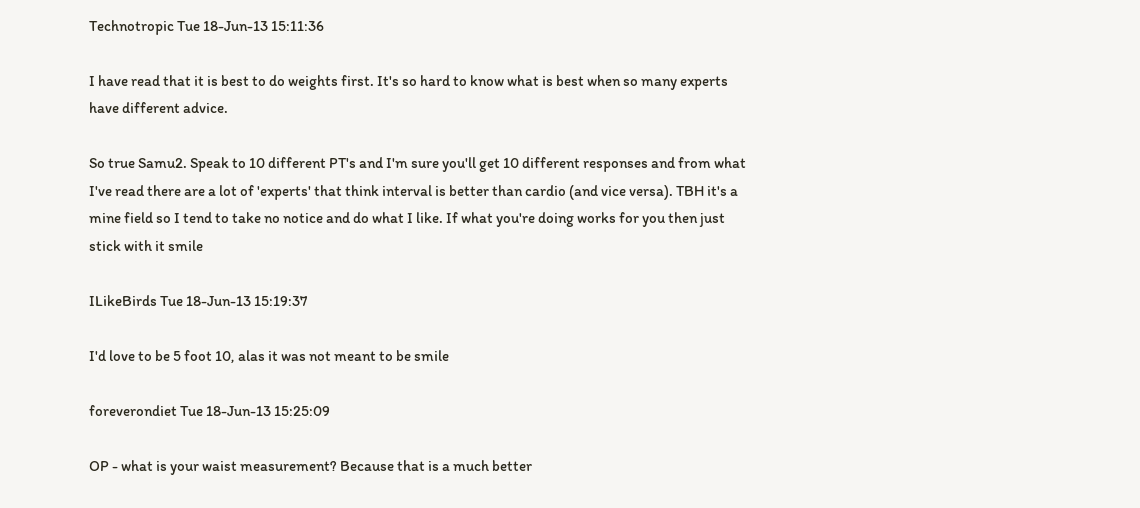Technotropic Tue 18-Jun-13 15:11:36

I have read that it is best to do weights first. It's so hard to know what is best when so many experts have different advice.

So true Samu2. Speak to 10 different PT's and I'm sure you'll get 10 different responses and from what I've read there are a lot of 'experts' that think interval is better than cardio (and vice versa). TBH it's a mine field so I tend to take no notice and do what I like. If what you're doing works for you then just stick with it smile

ILikeBirds Tue 18-Jun-13 15:19:37

I'd love to be 5 foot 10, alas it was not meant to be smile

foreverondiet Tue 18-Jun-13 15:25:09

OP - what is your waist measurement? Because that is a much better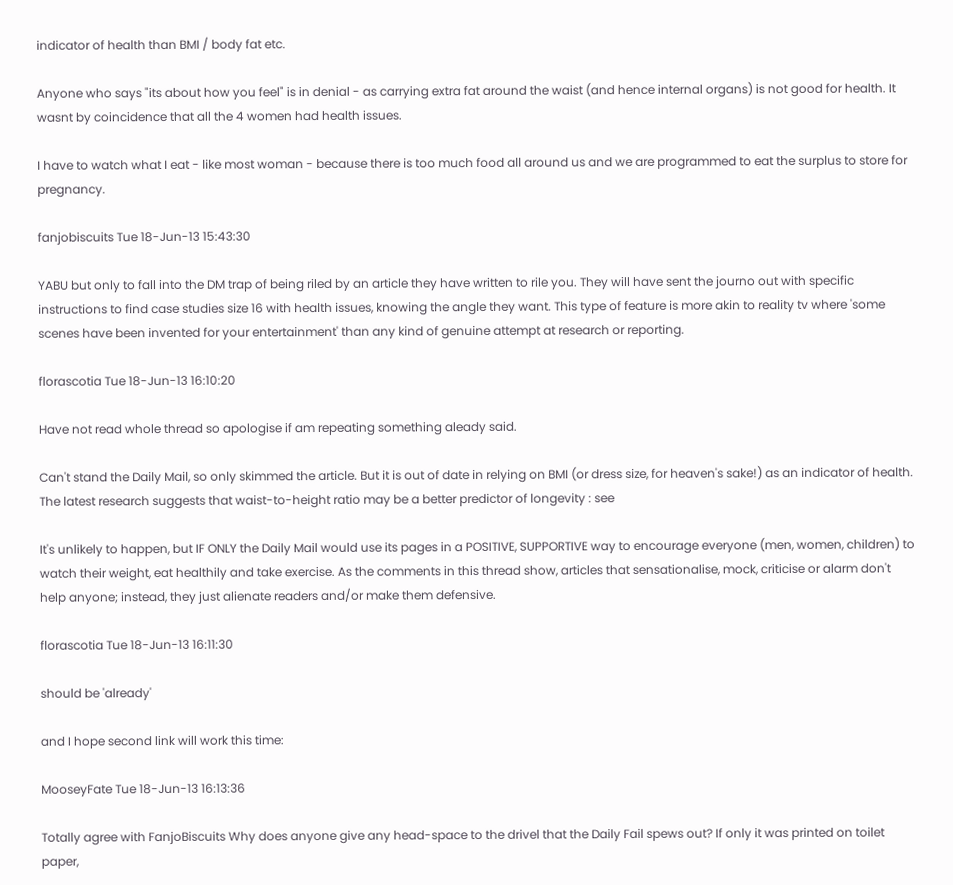indicator of health than BMI / body fat etc.

Anyone who says "its about how you feel" is in denial - as carrying extra fat around the waist (and hence internal organs) is not good for health. It wasnt by coincidence that all the 4 women had health issues.

I have to watch what I eat - like most woman - because there is too much food all around us and we are programmed to eat the surplus to store for pregnancy.

fanjobiscuits Tue 18-Jun-13 15:43:30

YABU but only to fall into the DM trap of being riled by an article they have written to rile you. They will have sent the journo out with specific instructions to find case studies size 16 with health issues, knowing the angle they want. This type of feature is more akin to reality tv where 'some scenes have been invented for your entertainment' than any kind of genuine attempt at research or reporting.

florascotia Tue 18-Jun-13 16:10:20

Have not read whole thread so apologise if am repeating something aleady said.

Can't stand the Daily Mail, so only skimmed the article. But it is out of date in relying on BMI (or dress size, for heaven's sake!) as an indicator of health. The latest research suggests that waist-to-height ratio may be a better predictor of longevity : see

It's unlikely to happen, but IF ONLY the Daily Mail would use its pages in a POSITIVE, SUPPORTIVE way to encourage everyone (men, women, children) to watch their weight, eat healthily and take exercise. As the comments in this thread show, articles that sensationalise, mock, criticise or alarm don't help anyone; instead, they just alienate readers and/or make them defensive.

florascotia Tue 18-Jun-13 16:11:30

should be 'already'

and I hope second link will work this time:

MooseyFate Tue 18-Jun-13 16:13:36

Totally agree with FanjoBiscuits Why does anyone give any head-space to the drivel that the Daily Fail spews out? If only it was printed on toilet paper,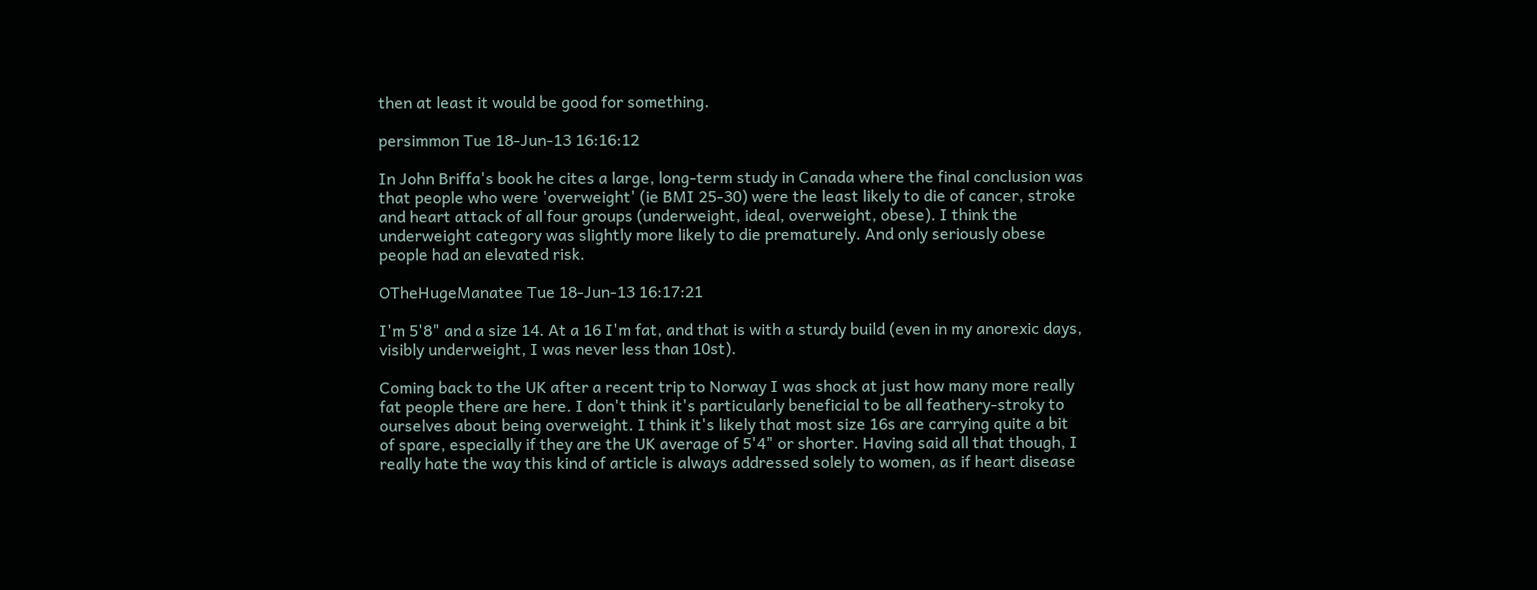then at least it would be good for something.

persimmon Tue 18-Jun-13 16:16:12

In John Briffa's book he cites a large, long-term study in Canada where the final conclusion was that people who were 'overweight' (ie BMI 25-30) were the least likely to die of cancer, stroke and heart attack of all four groups (underweight, ideal, overweight, obese). I think the underweight category was slightly more likely to die prematurely. And only seriously obese people had an elevated risk.

OTheHugeManatee Tue 18-Jun-13 16:17:21

I'm 5'8" and a size 14. At a 16 I'm fat, and that is with a sturdy build (even in my anorexic days, visibly underweight, I was never less than 10st).

Coming back to the UK after a recent trip to Norway I was shock at just how many more really fat people there are here. I don't think it's particularly beneficial to be all feathery-stroky to ourselves about being overweight. I think it's likely that most size 16s are carrying quite a bit of spare, especially if they are the UK average of 5'4" or shorter. Having said all that though, I really hate the way this kind of article is always addressed solely to women, as if heart disease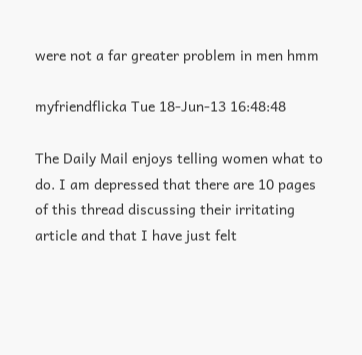were not a far greater problem in men hmm

myfriendflicka Tue 18-Jun-13 16:48:48

The Daily Mail enjoys telling women what to do. I am depressed that there are 10 pages of this thread discussing their irritating article and that I have just felt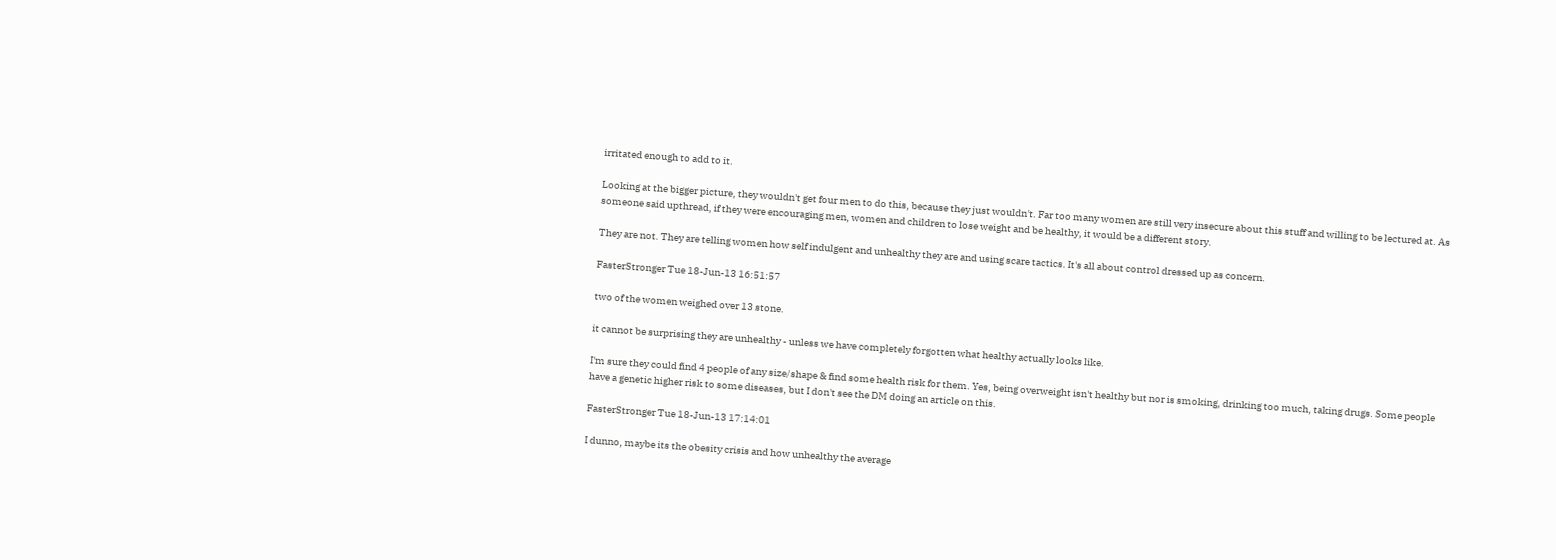irritated enough to add to it.

Looking at the bigger picture, they wouldn't get four men to do this, because they just wouldn't. Far too many women are still very insecure about this stuff and willing to be lectured at. As someone said upthread, if they were encouraging men, women and children to lose weight and be healthy, it would be a different story.

They are not. They are telling women how self indulgent and unhealthy they are and using scare tactics. It's all about control dressed up as concern.

FasterStronger Tue 18-Jun-13 16:51:57

two of the women weighed over 13 stone.

it cannot be surprising they are unhealthy - unless we have completely forgotten what healthy actually looks like.

I'm sure they could find 4 people of any size/shape & find some health risk for them. Yes, being overweight isn't healthy but nor is smoking, drinking too much, taking drugs. Some people have a genetic higher risk to some diseases, but I don't see the DM doing an article on this.

FasterStronger Tue 18-Jun-13 17:14:01

I dunno, maybe its the obesity crisis and how unhealthy the average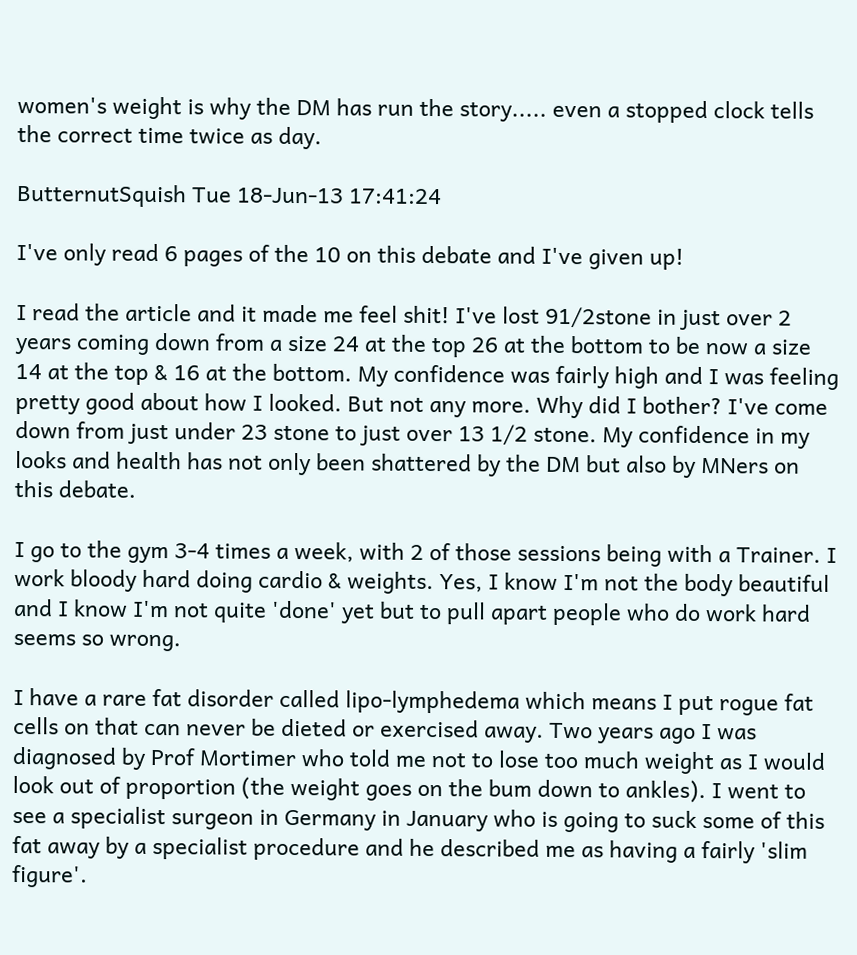women's weight is why the DM has run the story..... even a stopped clock tells the correct time twice as day.

ButternutSquish Tue 18-Jun-13 17:41:24

I've only read 6 pages of the 10 on this debate and I've given up!

I read the article and it made me feel shit! I've lost 91/2stone in just over 2 years coming down from a size 24 at the top 26 at the bottom to be now a size 14 at the top & 16 at the bottom. My confidence was fairly high and I was feeling pretty good about how I looked. But not any more. Why did I bother? I've come down from just under 23 stone to just over 13 1/2 stone. My confidence in my looks and health has not only been shattered by the DM but also by MNers on this debate.

I go to the gym 3-4 times a week, with 2 of those sessions being with a Trainer. I work bloody hard doing cardio & weights. Yes, I know I'm not the body beautiful and I know I'm not quite 'done' yet but to pull apart people who do work hard seems so wrong.

I have a rare fat disorder called lipo-lymphedema which means I put rogue fat cells on that can never be dieted or exercised away. Two years ago I was diagnosed by Prof Mortimer who told me not to lose too much weight as I would look out of proportion (the weight goes on the bum down to ankles). I went to see a specialist surgeon in Germany in January who is going to suck some of this fat away by a specialist procedure and he described me as having a fairly 'slim figure'.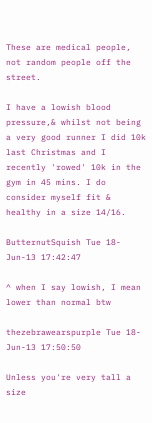These are medical people, not random people off the street.

I have a lowish blood pressure,& whilst not being a very good runner I did 10k last Christmas and I recently 'rowed' 10k in the gym in 45 mins. I do consider myself fit & healthy in a size 14/16.

ButternutSquish Tue 18-Jun-13 17:42:47

^ when I say lowish, I mean lower than normal btw

thezebrawearspurple Tue 18-Jun-13 17:50:50

Unless you're very tall a size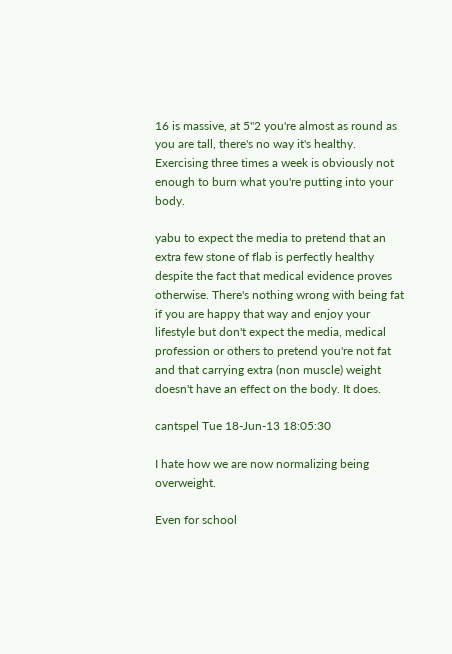16 is massive, at 5"2 you're almost as round as you are tall, there's no way it's healthy. Exercising three times a week is obviously not enough to burn what you're putting into your body.

yabu to expect the media to pretend that an extra few stone of flab is perfectly healthy despite the fact that medical evidence proves otherwise. There's nothing wrong with being fat if you are happy that way and enjoy your lifestyle but don't expect the media, medical profession or others to pretend you're not fat and that carrying extra (non muscle) weight doesn't have an effect on the body. It does.

cantspel Tue 18-Jun-13 18:05:30

I hate how we are now normalizing being overweight.

Even for school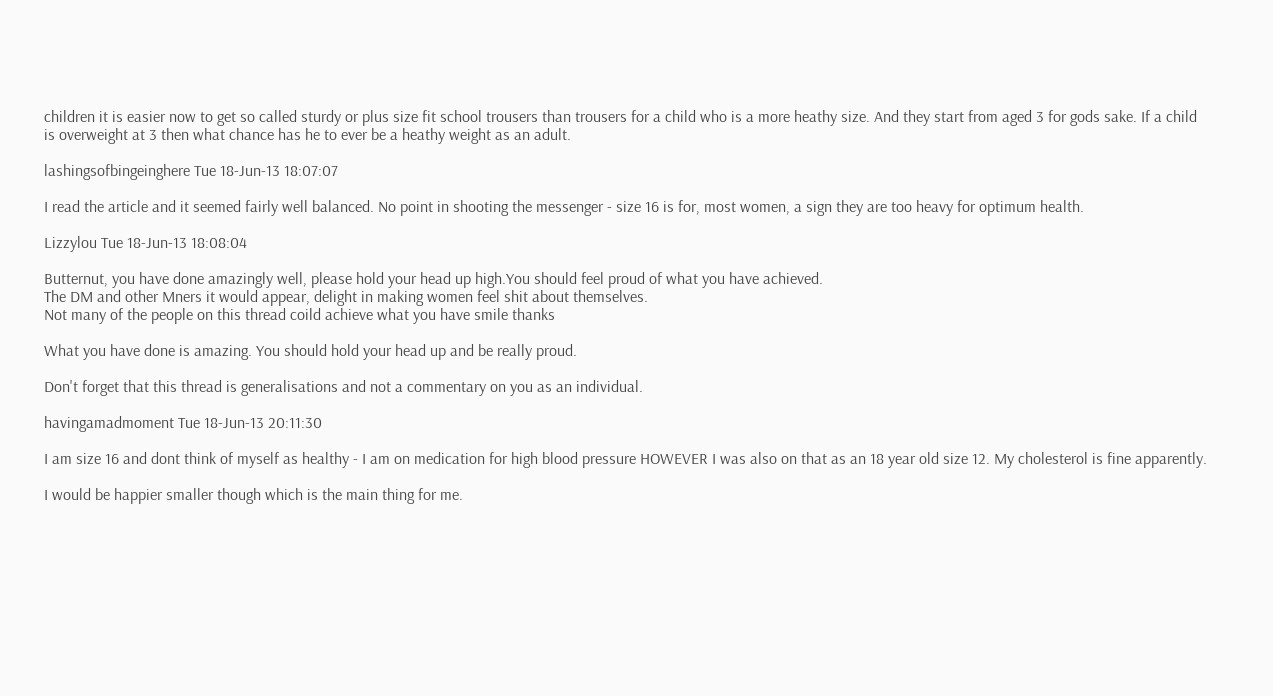children it is easier now to get so called sturdy or plus size fit school trousers than trousers for a child who is a more heathy size. And they start from aged 3 for gods sake. If a child is overweight at 3 then what chance has he to ever be a heathy weight as an adult.

lashingsofbingeinghere Tue 18-Jun-13 18:07:07

I read the article and it seemed fairly well balanced. No point in shooting the messenger - size 16 is for, most women, a sign they are too heavy for optimum health.

Lizzylou Tue 18-Jun-13 18:08:04

Butternut, you have done amazingly well, please hold your head up high.You should feel proud of what you have achieved.
The DM and other Mners it would appear, delight in making women feel shit about themselves.
Not many of the people on this thread coild achieve what you have smile thanks

What you have done is amazing. You should hold your head up and be really proud.

Don't forget that this thread is generalisations and not a commentary on you as an individual.

havingamadmoment Tue 18-Jun-13 20:11:30

I am size 16 and dont think of myself as healthy - I am on medication for high blood pressure HOWEVER I was also on that as an 18 year old size 12. My cholesterol is fine apparently.

I would be happier smaller though which is the main thing for me.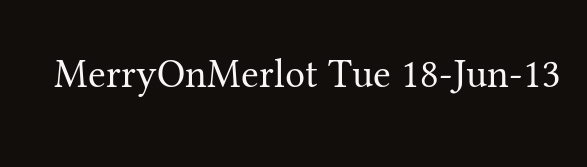MerryOnMerlot Tue 18-Jun-13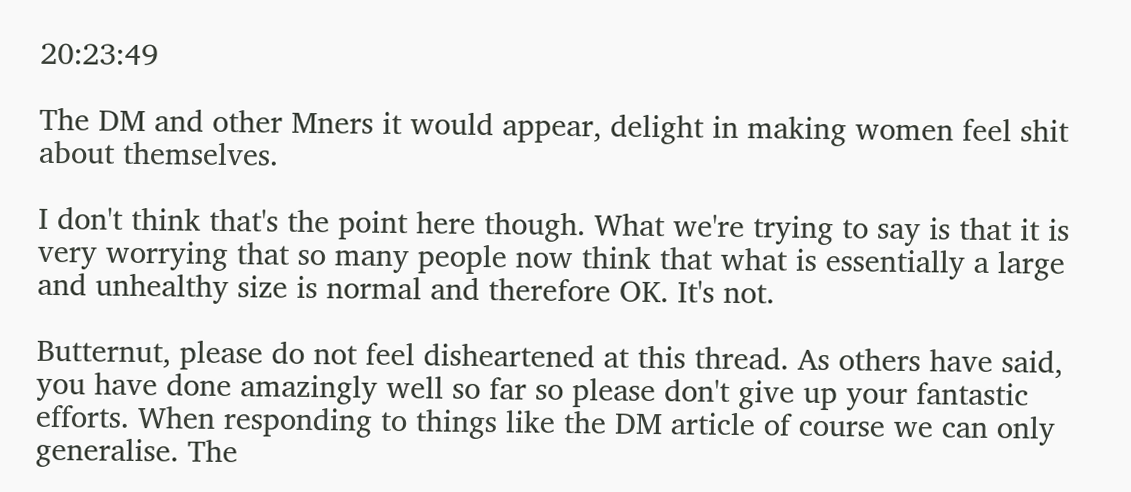20:23:49

The DM and other Mners it would appear, delight in making women feel shit about themselves.

I don't think that's the point here though. What we're trying to say is that it is very worrying that so many people now think that what is essentially a large and unhealthy size is normal and therefore OK. It's not.

Butternut, please do not feel disheartened at this thread. As others have said, you have done amazingly well so far so please don't give up your fantastic efforts. When responding to things like the DM article of course we can only generalise. The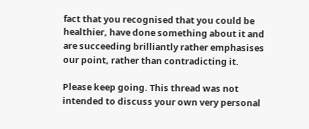fact that you recognised that you could be healthier, have done something about it and are succeeding brilliantly rather emphasises our point, rather than contradicting it.

Please keep going. This thread was not intended to discuss your own very personal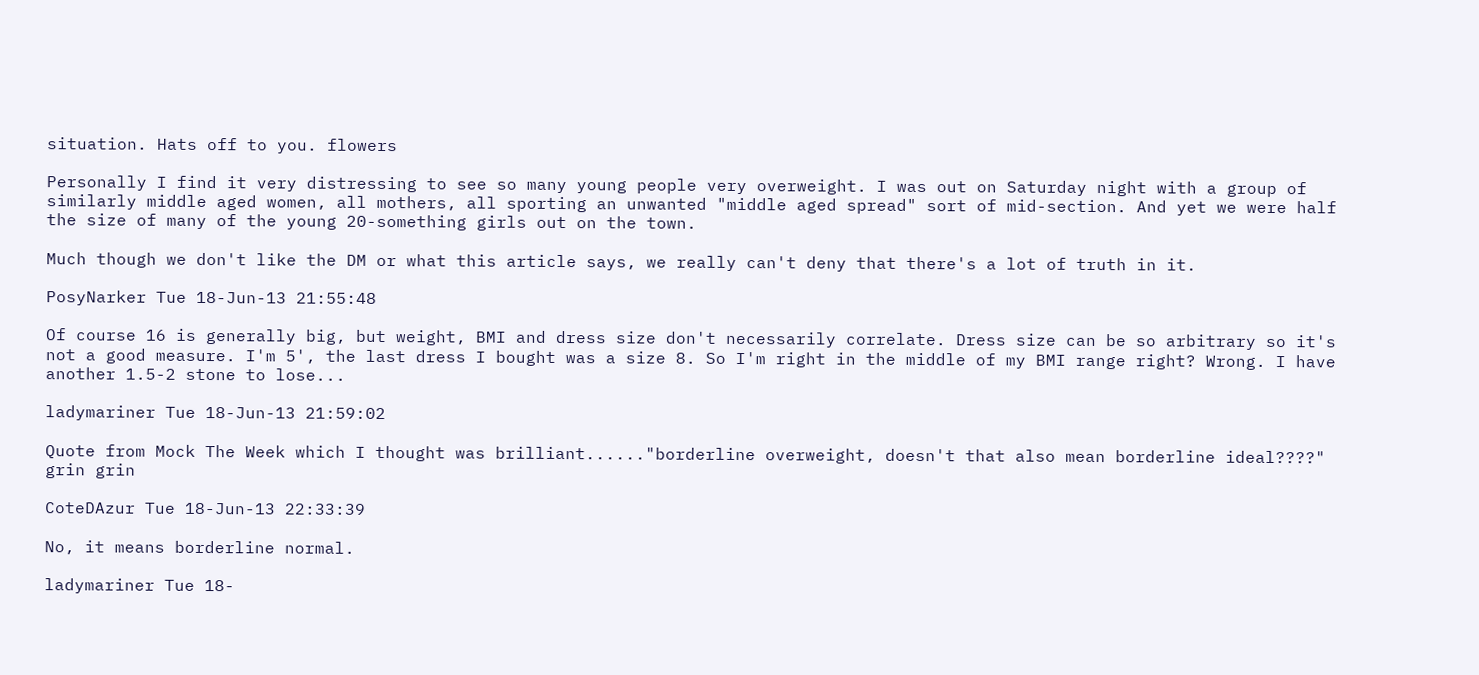situation. Hats off to you. flowers

Personally I find it very distressing to see so many young people very overweight. I was out on Saturday night with a group of similarly middle aged women, all mothers, all sporting an unwanted "middle aged spread" sort of mid-section. And yet we were half the size of many of the young 20-something girls out on the town.

Much though we don't like the DM or what this article says, we really can't deny that there's a lot of truth in it.

PosyNarker Tue 18-Jun-13 21:55:48

Of course 16 is generally big, but weight, BMI and dress size don't necessarily correlate. Dress size can be so arbitrary so it's not a good measure. I'm 5', the last dress I bought was a size 8. So I'm right in the middle of my BMI range right? Wrong. I have another 1.5-2 stone to lose...

ladymariner Tue 18-Jun-13 21:59:02

Quote from Mock The Week which I thought was brilliant......"borderline overweight, doesn't that also mean borderline ideal????" grin grin

CoteDAzur Tue 18-Jun-13 22:33:39

No, it means borderline normal.

ladymariner Tue 18-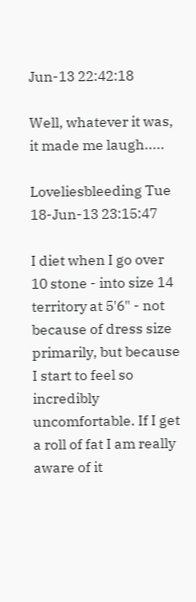Jun-13 22:42:18

Well, whatever it was, it made me laugh.....

Loveliesbleeding Tue 18-Jun-13 23:15:47

I diet when I go over 10 stone - into size 14 territory at 5'6" - not because of dress size primarily, but because I start to feel so incredibly uncomfortable. If I get a roll of fat I am really aware of it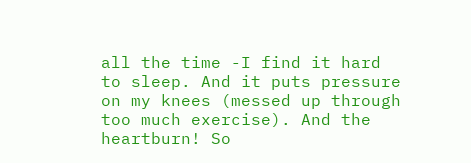all the time -I find it hard to sleep. And it puts pressure on my knees (messed up through too much exercise). And the heartburn! So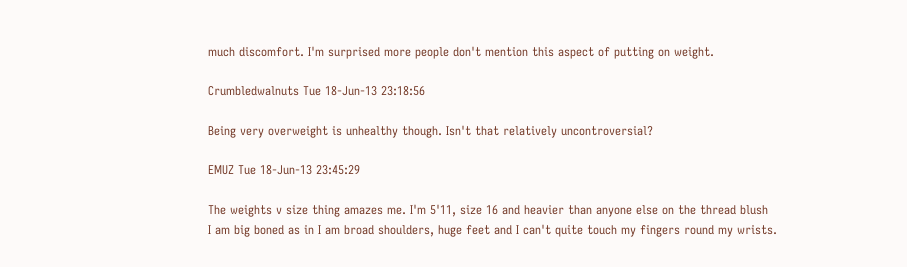much discomfort. I'm surprised more people don't mention this aspect of putting on weight.

Crumbledwalnuts Tue 18-Jun-13 23:18:56

Being very overweight is unhealthy though. Isn't that relatively uncontroversial?

EMUZ Tue 18-Jun-13 23:45:29

The weights v size thing amazes me. I'm 5'11, size 16 and heavier than anyone else on the thread blush
I am big boned as in I am broad shoulders, huge feet and I can't quite touch my fingers round my wrists.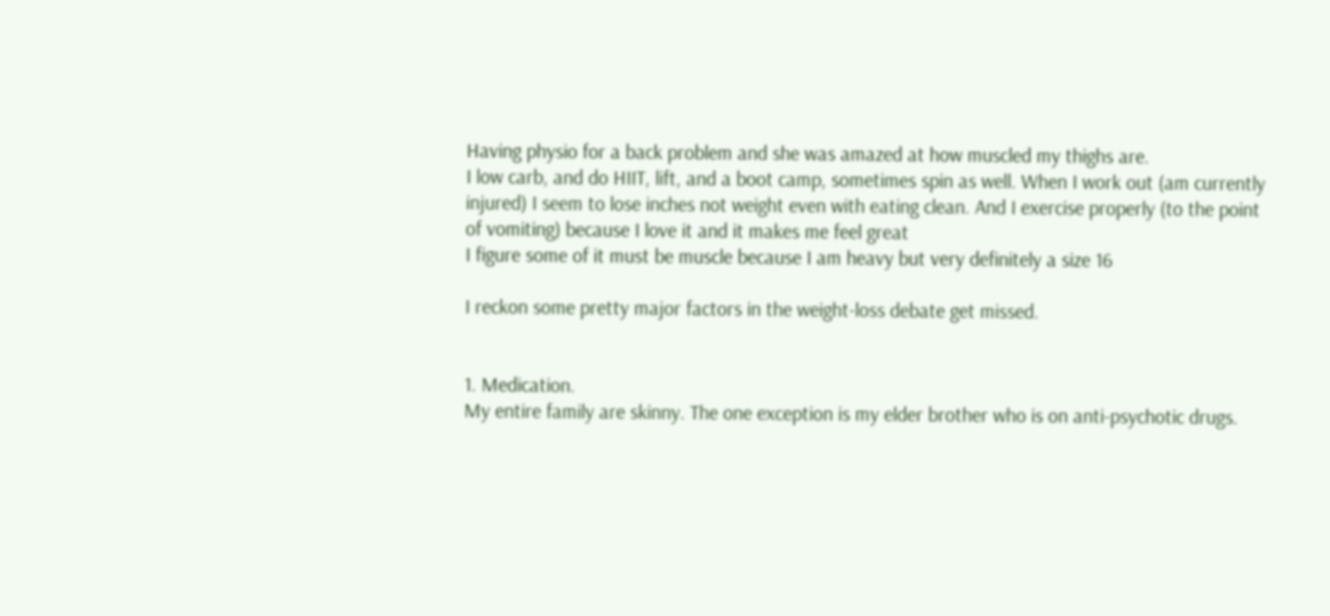Having physio for a back problem and she was amazed at how muscled my thighs are.
I low carb, and do HIIT, lift, and a boot camp, sometimes spin as well. When I work out (am currently injured) I seem to lose inches not weight even with eating clean. And I exercise properly (to the point of vomiting) because I love it and it makes me feel great
I figure some of it must be muscle because I am heavy but very definitely a size 16

I reckon some pretty major factors in the weight-loss debate get missed.


1. Medication.
My entire family are skinny. The one exception is my elder brother who is on anti-psychotic drugs.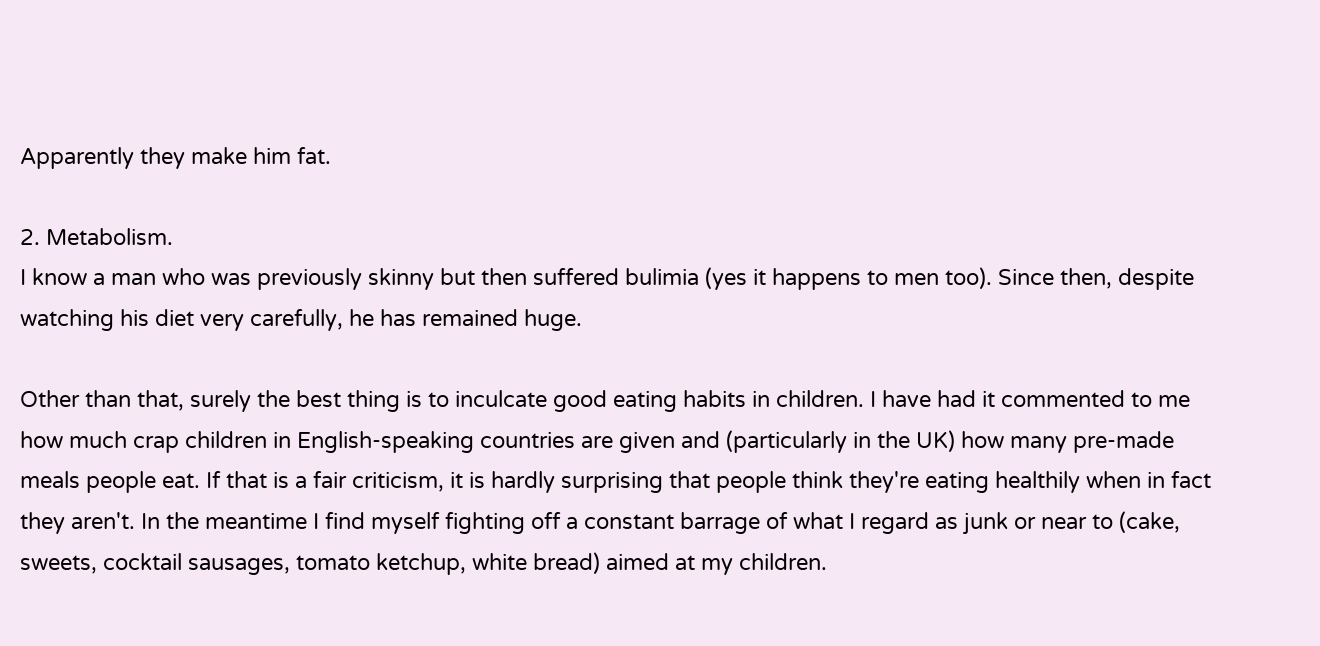Apparently they make him fat.

2. Metabolism.
I know a man who was previously skinny but then suffered bulimia (yes it happens to men too). Since then, despite watching his diet very carefully, he has remained huge.

Other than that, surely the best thing is to inculcate good eating habits in children. I have had it commented to me how much crap children in English-speaking countries are given and (particularly in the UK) how many pre-made meals people eat. If that is a fair criticism, it is hardly surprising that people think they're eating healthily when in fact they aren't. In the meantime I find myself fighting off a constant barrage of what I regard as junk or near to (cake, sweets, cocktail sausages, tomato ketchup, white bread) aimed at my children.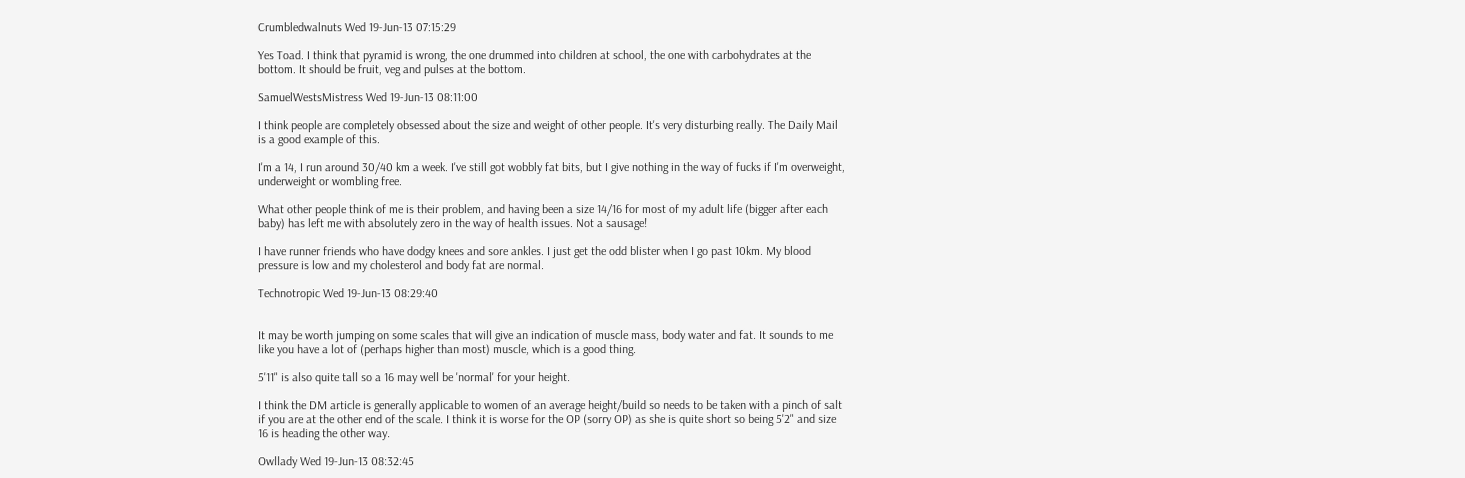Crumbledwalnuts Wed 19-Jun-13 07:15:29

Yes Toad. I think that pyramid is wrong, the one drummed into children at school, the one with carbohydrates at the bottom. It should be fruit, veg and pulses at the bottom.

SamuelWestsMistress Wed 19-Jun-13 08:11:00

I think people are completely obsessed about the size and weight of other people. It's very disturbing really. The Daily Mail is a good example of this.

I'm a 14, I run around 30/40 km a week. I've still got wobbly fat bits, but I give nothing in the way of fucks if I'm overweight, underweight or wombling free.

What other people think of me is their problem, and having been a size 14/16 for most of my adult life (bigger after each baby) has left me with absolutely zero in the way of health issues. Not a sausage!

I have runner friends who have dodgy knees and sore ankles. I just get the odd blister when I go past 10km. My blood pressure is low and my cholesterol and body fat are normal.

Technotropic Wed 19-Jun-13 08:29:40


It may be worth jumping on some scales that will give an indication of muscle mass, body water and fat. It sounds to me like you have a lot of (perhaps higher than most) muscle, which is a good thing.

5'11" is also quite tall so a 16 may well be 'normal' for your height.

I think the DM article is generally applicable to women of an average height/build so needs to be taken with a pinch of salt if you are at the other end of the scale. I think it is worse for the OP (sorry OP) as she is quite short so being 5'2" and size 16 is heading the other way.

Owllady Wed 19-Jun-13 08:32:45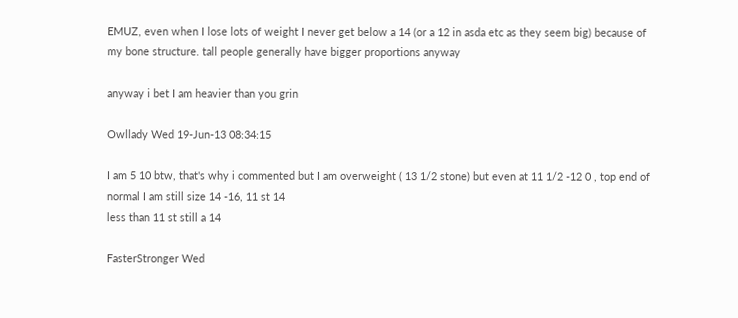EMUZ, even when I lose lots of weight I never get below a 14 (or a 12 in asda etc as they seem big) because of my bone structure. tall people generally have bigger proportions anyway

anyway i bet I am heavier than you grin

Owllady Wed 19-Jun-13 08:34:15

I am 5 10 btw, that's why i commented but I am overweight ( 13 1/2 stone) but even at 11 1/2 -12 0 , top end of normal I am still size 14 -16, 11 st 14
less than 11 st still a 14

FasterStronger Wed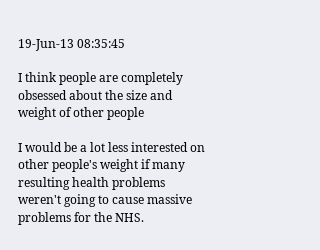19-Jun-13 08:35:45

I think people are completely obsessed about the size and weight of other people

I would be a lot less interested on other people's weight if many resulting health problems weren't going to cause massive problems for the NHS.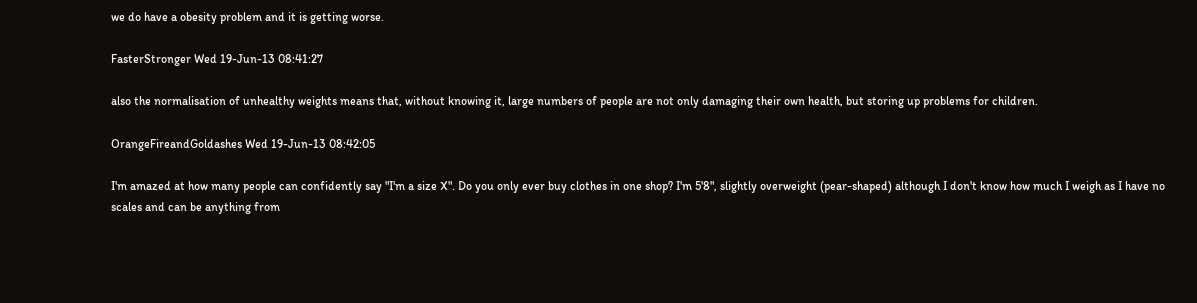we do have a obesity problem and it is getting worse.

FasterStronger Wed 19-Jun-13 08:41:27

also the normalisation of unhealthy weights means that, without knowing it, large numbers of people are not only damaging their own health, but storing up problems for children.

OrangeFireandGoldashes Wed 19-Jun-13 08:42:05

I'm amazed at how many people can confidently say "I'm a size X". Do you only ever buy clothes in one shop? I'm 5'8", slightly overweight (pear-shaped) although I don't know how much I weigh as I have no scales and can be anything from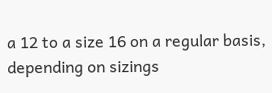a 12 to a size 16 on a regular basis, depending on sizings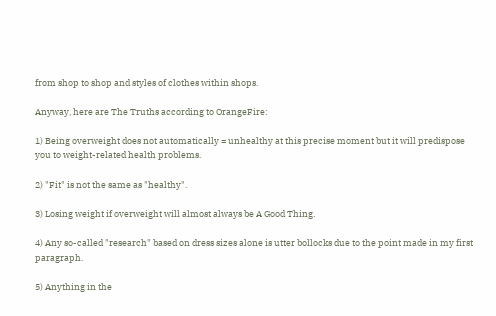from shop to shop and styles of clothes within shops.

Anyway, here are The Truths according to OrangeFire:

1) Being overweight does not automatically = unhealthy at this precise moment but it will predispose you to weight-related health problems.

2) "Fit" is not the same as "healthy".

3) Losing weight if overweight will almost always be A Good Thing.

4) Any so-called "research" based on dress sizes alone is utter bollocks due to the point made in my first paragraph.

5) Anything in the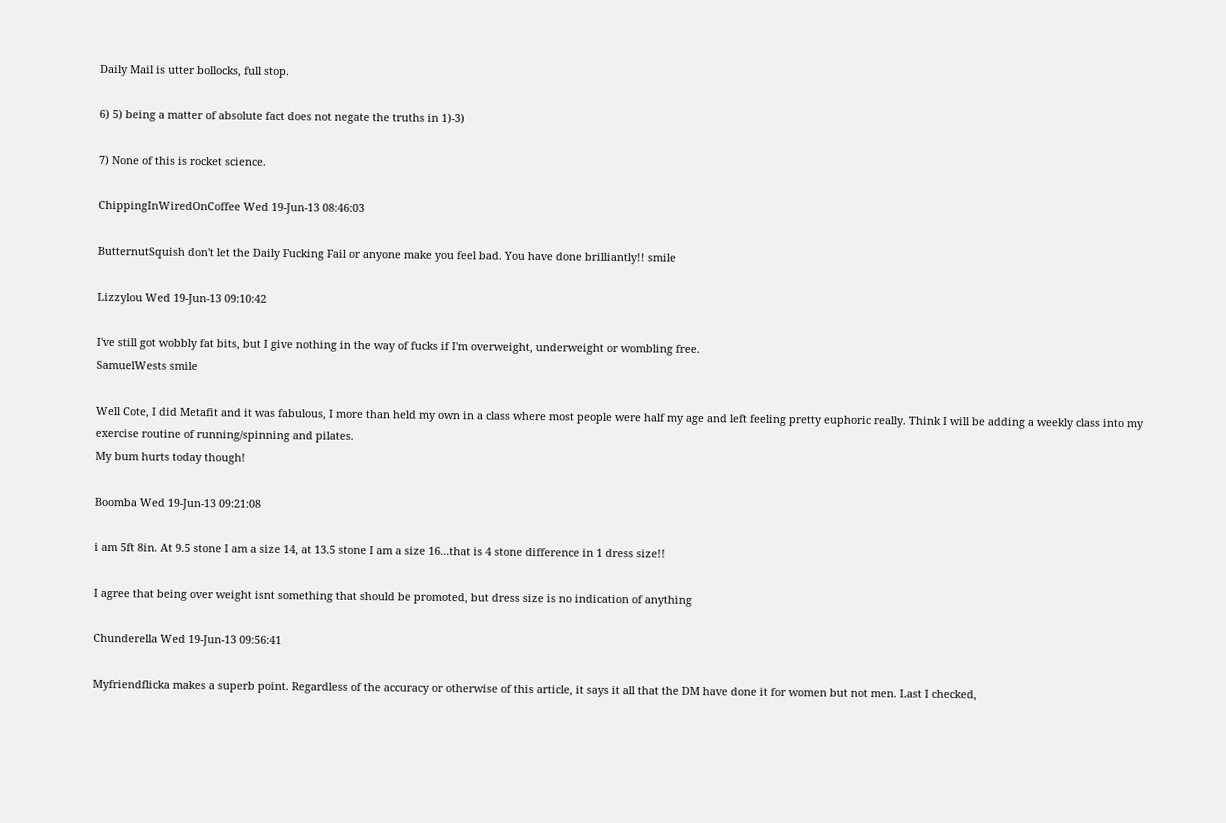Daily Mail is utter bollocks, full stop.

6) 5) being a matter of absolute fact does not negate the truths in 1)-3)

7) None of this is rocket science.

ChippingInWiredOnCoffee Wed 19-Jun-13 08:46:03

ButternutSquish don't let the Daily Fucking Fail or anyone make you feel bad. You have done brilliantly!! smile

Lizzylou Wed 19-Jun-13 09:10:42

I've still got wobbly fat bits, but I give nothing in the way of fucks if I'm overweight, underweight or wombling free.
SamuelWests smile

Well Cote, I did Metafit and it was fabulous, I more than held my own in a class where most people were half my age and left feeling pretty euphoric really. Think I will be adding a weekly class into my exercise routine of running/spinning and pilates.
My bum hurts today though!

Boomba Wed 19-Jun-13 09:21:08

i am 5ft 8in. At 9.5 stone I am a size 14, at 13.5 stone I am a size 16...that is 4 stone difference in 1 dress size!!

I agree that being over weight isnt something that should be promoted, but dress size is no indication of anything

Chunderella Wed 19-Jun-13 09:56:41

Myfriendflicka makes a superb point. Regardless of the accuracy or otherwise of this article, it says it all that the DM have done it for women but not men. Last I checked,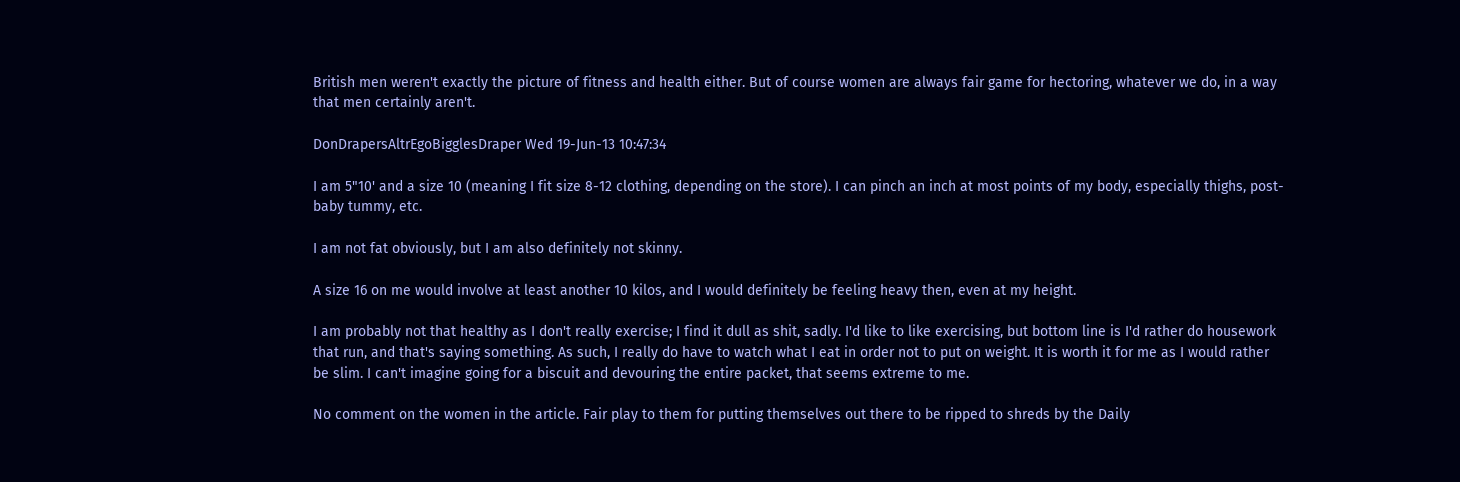British men weren't exactly the picture of fitness and health either. But of course women are always fair game for hectoring, whatever we do, in a way that men certainly aren't.

DonDrapersAltrEgoBigglesDraper Wed 19-Jun-13 10:47:34

I am 5"10' and a size 10 (meaning I fit size 8-12 clothing, depending on the store). I can pinch an inch at most points of my body, especially thighs, post-baby tummy, etc.

I am not fat obviously, but I am also definitely not skinny.

A size 16 on me would involve at least another 10 kilos, and I would definitely be feeling heavy then, even at my height.

I am probably not that healthy as I don't really exercise; I find it dull as shit, sadly. I'd like to like exercising, but bottom line is I'd rather do housework that run, and that's saying something. As such, I really do have to watch what I eat in order not to put on weight. It is worth it for me as I would rather be slim. I can't imagine going for a biscuit and devouring the entire packet, that seems extreme to me.

No comment on the women in the article. Fair play to them for putting themselves out there to be ripped to shreds by the Daily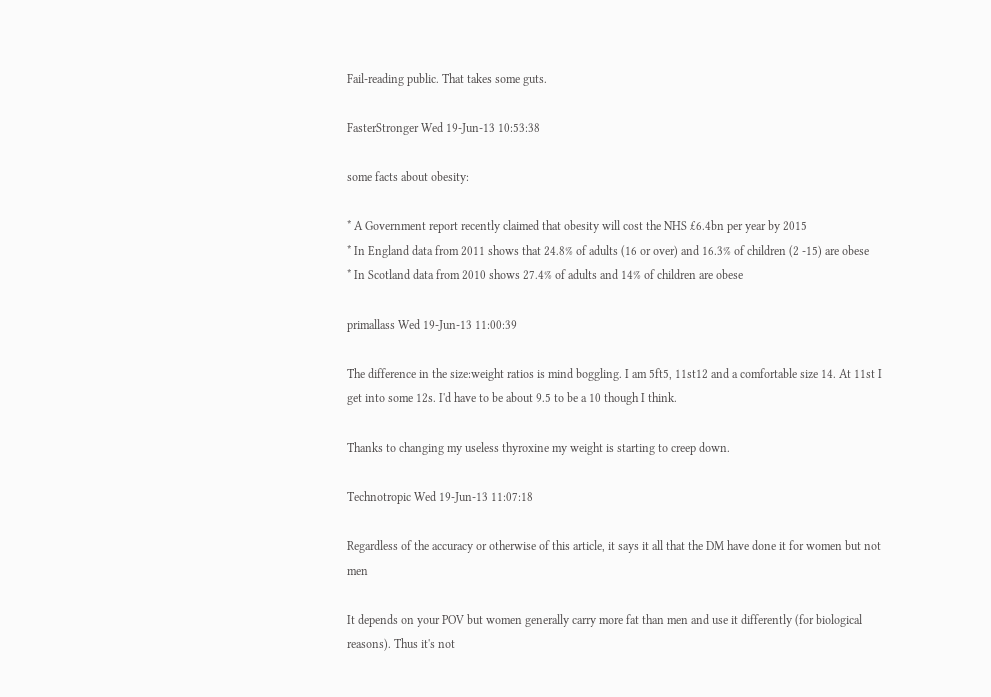Fail-reading public. That takes some guts.

FasterStronger Wed 19-Jun-13 10:53:38

some facts about obesity:

* A Government report recently claimed that obesity will cost the NHS £6.4bn per year by 2015
* In England data from 2011 shows that 24.8% of adults (16 or over) and 16.3% of children (2 -15) are obese
* In Scotland data from 2010 shows 27.4% of adults and 14% of children are obese

primallass Wed 19-Jun-13 11:00:39

The difference in the size:weight ratios is mind boggling. I am 5ft5, 11st12 and a comfortable size 14. At 11st I get into some 12s. I'd have to be about 9.5 to be a 10 though I think.

Thanks to changing my useless thyroxine my weight is starting to creep down.

Technotropic Wed 19-Jun-13 11:07:18

Regardless of the accuracy or otherwise of this article, it says it all that the DM have done it for women but not men

It depends on your POV but women generally carry more fat than men and use it differently (for biological reasons). Thus it's not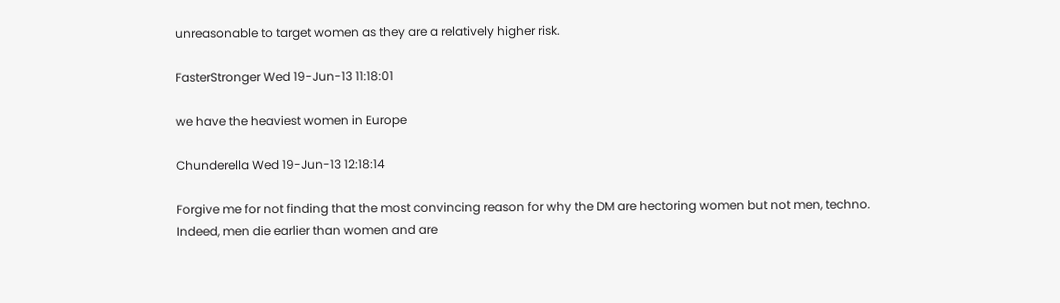unreasonable to target women as they are a relatively higher risk.

FasterStronger Wed 19-Jun-13 11:18:01

we have the heaviest women in Europe

Chunderella Wed 19-Jun-13 12:18:14

Forgive me for not finding that the most convincing reason for why the DM are hectoring women but not men, techno. Indeed, men die earlier than women and are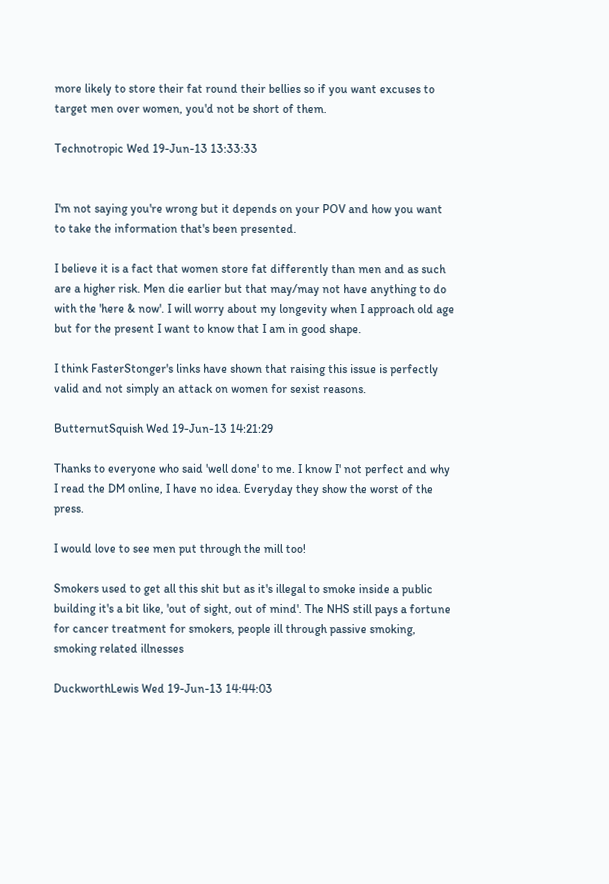more likely to store their fat round their bellies so if you want excuses to target men over women, you'd not be short of them.

Technotropic Wed 19-Jun-13 13:33:33


I'm not saying you're wrong but it depends on your POV and how you want to take the information that's been presented.

I believe it is a fact that women store fat differently than men and as such are a higher risk. Men die earlier but that may/may not have anything to do with the 'here & now'. I will worry about my longevity when I approach old age but for the present I want to know that I am in good shape.

I think FasterStonger's links have shown that raising this issue is perfectly valid and not simply an attack on women for sexist reasons.

ButternutSquish Wed 19-Jun-13 14:21:29

Thanks to everyone who said 'well done' to me. I know I' not perfect and why I read the DM online, I have no idea. Everyday they show the worst of the press.

I would love to see men put through the mill too!

Smokers used to get all this shit but as it's illegal to smoke inside a public building it's a bit like, 'out of sight, out of mind'. The NHS still pays a fortune for cancer treatment for smokers, people ill through passive smoking, smoking related illnesses

DuckworthLewis Wed 19-Jun-13 14:44:03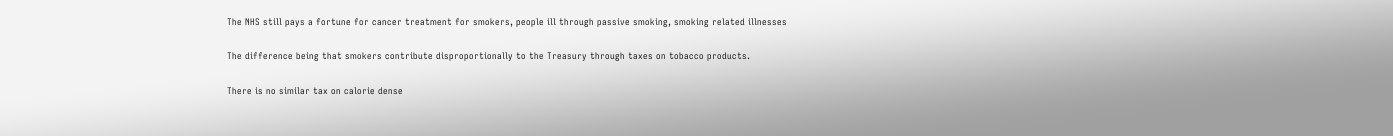The NHS still pays a fortune for cancer treatment for smokers, people ill through passive smoking, smoking related illnesses

The difference being that smokers contribute disproportionally to the Treasury through taxes on tobacco products.

There is no similar tax on calorie dense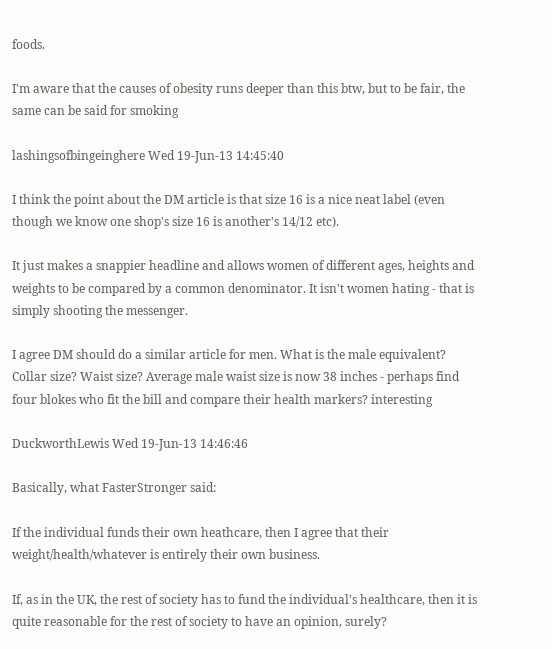foods.

I'm aware that the causes of obesity runs deeper than this btw, but to be fair, the same can be said for smoking

lashingsofbingeinghere Wed 19-Jun-13 14:45:40

I think the point about the DM article is that size 16 is a nice neat label (even though we know one shop's size 16 is another's 14/12 etc).

It just makes a snappier headline and allows women of different ages, heights and weights to be compared by a common denominator. It isn't women hating - that is simply shooting the messenger.

I agree DM should do a similar article for men. What is the male equivalent? Collar size? Waist size? Average male waist size is now 38 inches - perhaps find four blokes who fit the bill and compare their health markers? interesting

DuckworthLewis Wed 19-Jun-13 14:46:46

Basically, what FasterStronger said:

If the individual funds their own heathcare, then I agree that their weight/health/whatever is entirely their own business.

If, as in the UK, the rest of society has to fund the individual's healthcare, then it is quite reasonable for the rest of society to have an opinion, surely?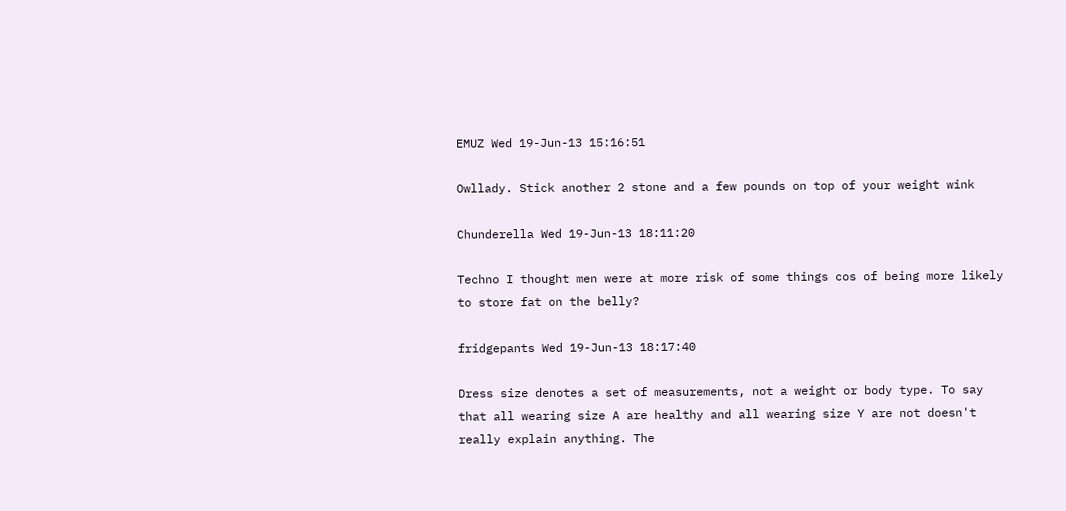EMUZ Wed 19-Jun-13 15:16:51

Owllady. Stick another 2 stone and a few pounds on top of your weight wink

Chunderella Wed 19-Jun-13 18:11:20

Techno I thought men were at more risk of some things cos of being more likely to store fat on the belly?

fridgepants Wed 19-Jun-13 18:17:40

Dress size denotes a set of measurements, not a weight or body type. To say that all wearing size A are healthy and all wearing size Y are not doesn't really explain anything. The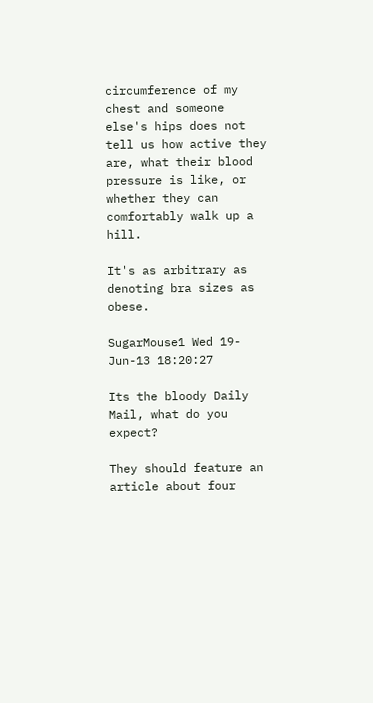circumference of my chest and someone else's hips does not tell us how active they are, what their blood pressure is like, or whether they can comfortably walk up a hill.

It's as arbitrary as denoting bra sizes as obese.

SugarMouse1 Wed 19-Jun-13 18:20:27

Its the bloody Daily Mail, what do you expect?

They should feature an article about four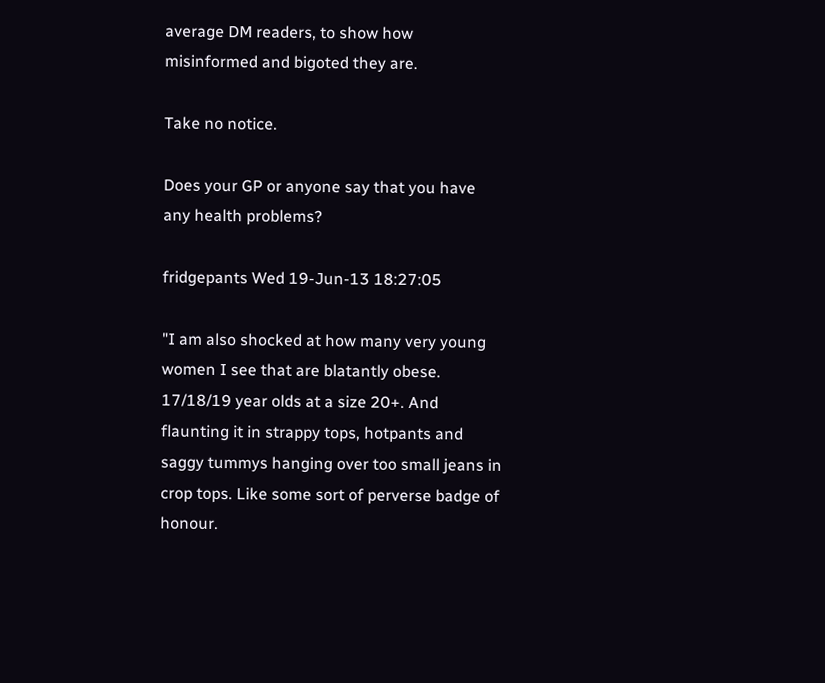average DM readers, to show how misinformed and bigoted they are.

Take no notice.

Does your GP or anyone say that you have any health problems?

fridgepants Wed 19-Jun-13 18:27:05

"I am also shocked at how many very young women I see that are blatantly obese. 17/18/19 year olds at a size 20+. And flaunting it in strappy tops, hotpants and saggy tummys hanging over too small jeans in crop tops. Like some sort of perverse badge of honour.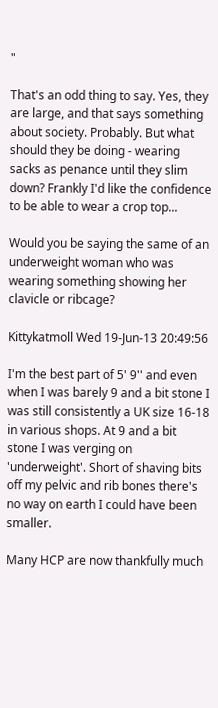"

That's an odd thing to say. Yes, they are large, and that says something about society. Probably. But what should they be doing - wearing sacks as penance until they slim down? Frankly I'd like the confidence to be able to wear a crop top...

Would you be saying the same of an underweight woman who was wearing something showing her clavicle or ribcage?

Kittykatmoll Wed 19-Jun-13 20:49:56

I'm the best part of 5' 9'' and even when I was barely 9 and a bit stone I was still consistently a UK size 16-18 in various shops. At 9 and a bit stone I was verging on 'underweight'. Short of shaving bits off my pelvic and rib bones there's no way on earth I could have been smaller.

Many HCP are now thankfully much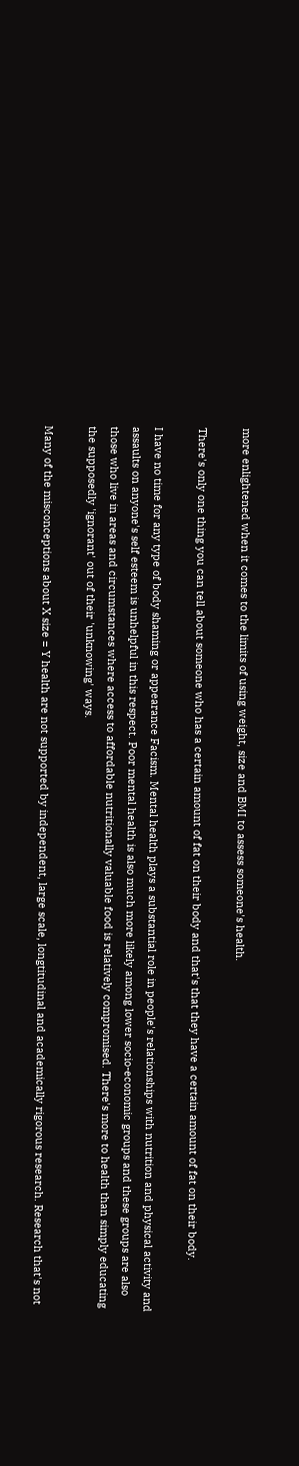more enlightened when it comes to the limits of using weight, size and BMI to assess someone's health.

There's only one thing you can tell about someone who has a certain amount of fat on their body and that's that they have a certain amount of fat on their body.

I have no time for any type of body shaming or appearance Facism. Mental health plays a substantial role in people's relationships with nutrition and physical activity and assaults on anyone's self esteem is unhelpful in this respect. Poor mental health is also much more likely among lower socio-economic groups and these groups are also those who live in areas and circumstances where access to affordable nutritionally valuable food is relatively compromised. There's more to health than simply educating the supposedly 'ignorant' out of their 'unknowing' ways.

Many of the misconceptions about X size = Y health are not supported by independent, large scale, longtitudinal and academically rigorous research. Research that's not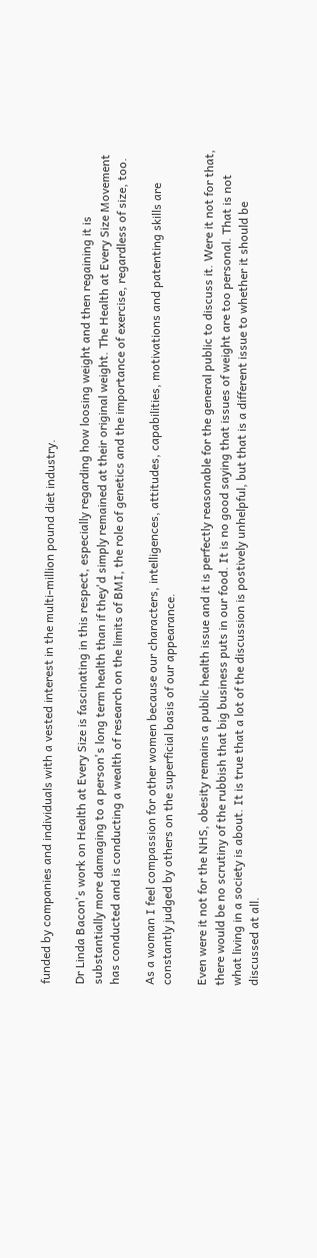funded by companies and individuals with a vested interest in the multi-million pound diet industry.

Dr Linda Bacon's work on Health at Every Size is fascinating in this respect, especially regarding how loosing weight and then regaining it is substantially more damaging to a person's long term health than if they'd simply remained at their original weight. The Health at Every Size Movement has conducted and is conducting a wealth of research on the limits of BMI, the role of genetics and the importance of exercise, regardless of size, too.

As a woman I feel compassion for other women because our characters, intelligences, attitudes, capabilities, motivations and patenting skills are constantly judged by others on the superficial basis of our appearance.

Even were it not for the NHS, obesity remains a public health issue and it is perfectly reasonable for the general public to discuss it. Were it not for that, there would be no scrutiny of the rubbish that big business puts in our food. It is no good saying that issues of weight are too personal. That is not what living in a society is about. It is true that a lot of the discussion is postively unhelpful, but that is a different issue to whether it should be discussed at all.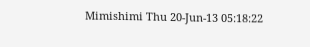Mimishimi Thu 20-Jun-13 05:18:22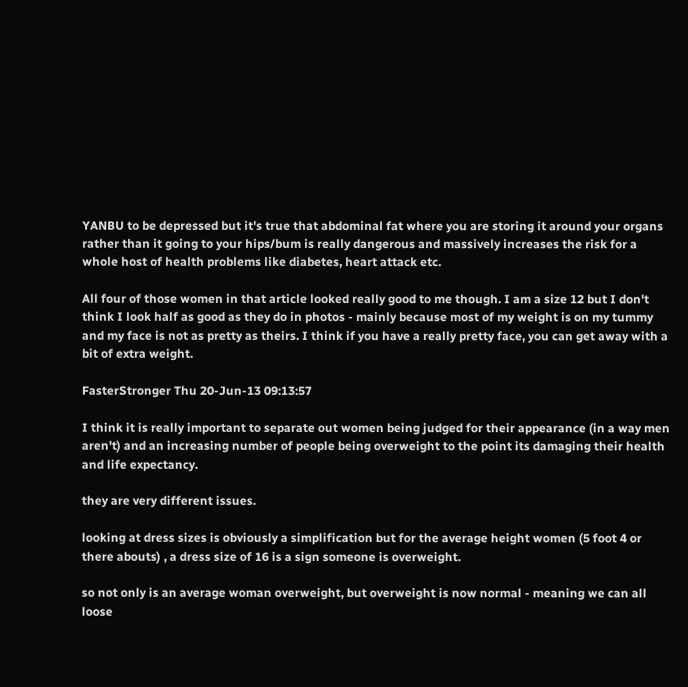YANBU to be depressed but it's true that abdominal fat where you are storing it around your organs rather than it going to your hips/bum is really dangerous and massively increases the risk for a whole host of health problems like diabetes, heart attack etc.

All four of those women in that article looked really good to me though. I am a size 12 but I don't think I look half as good as they do in photos - mainly because most of my weight is on my tummy and my face is not as pretty as theirs. I think if you have a really pretty face, you can get away with a bit of extra weight.

FasterStronger Thu 20-Jun-13 09:13:57

I think it is really important to separate out women being judged for their appearance (in a way men aren't) and an increasing number of people being overweight to the point its damaging their health and life expectancy.

they are very different issues.

looking at dress sizes is obviously a simplification but for the average height women (5 foot 4 or there abouts) , a dress size of 16 is a sign someone is overweight.

so not only is an average woman overweight, but overweight is now normal - meaning we can all loose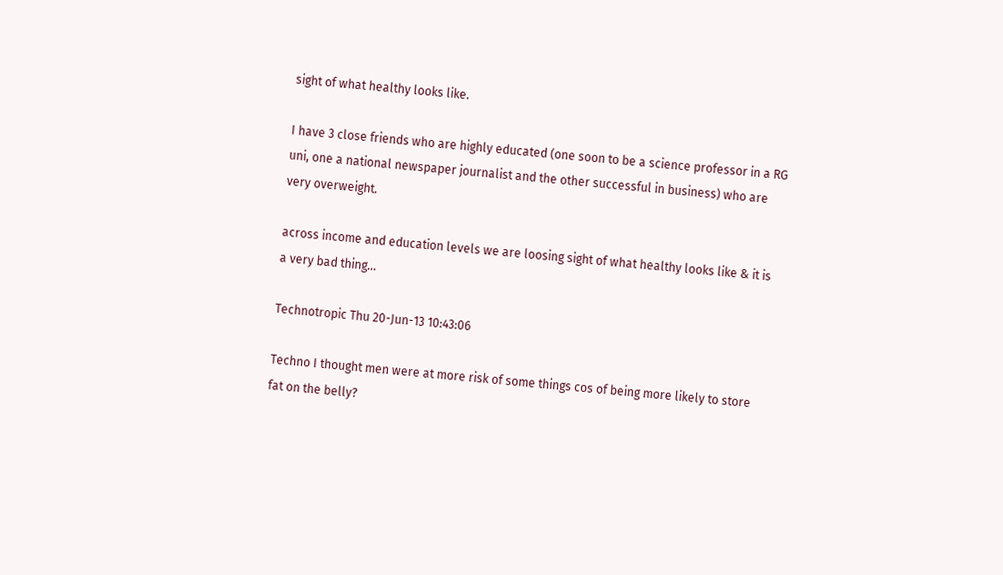sight of what healthy looks like.

I have 3 close friends who are highly educated (one soon to be a science professor in a RG uni, one a national newspaper journalist and the other successful in business) who are very overweight.

across income and education levels we are loosing sight of what healthy looks like & it is a very bad thing...

Technotropic Thu 20-Jun-13 10:43:06

Techno I thought men were at more risk of some things cos of being more likely to store fat on the belly?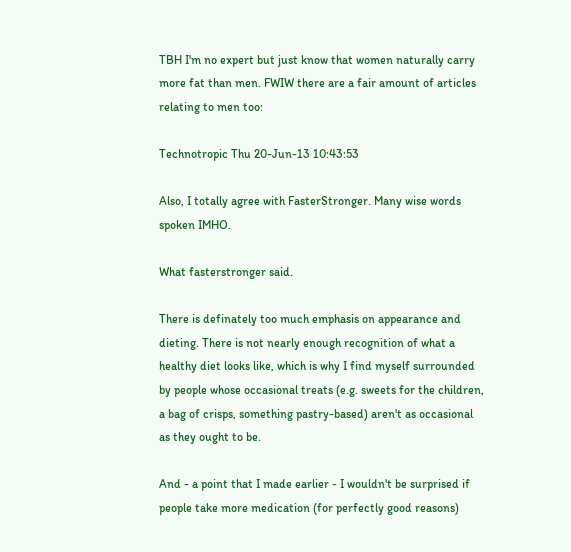TBH I'm no expert but just know that women naturally carry more fat than men. FWIW there are a fair amount of articles relating to men too:

Technotropic Thu 20-Jun-13 10:43:53

Also, I totally agree with FasterStronger. Many wise words spoken IMHO.

What fasterstronger said.

There is definately too much emphasis on appearance and dieting. There is not nearly enough recognition of what a healthy diet looks like, which is why I find myself surrounded by people whose occasional treats (e.g. sweets for the children, a bag of crisps, something pastry-based) aren't as occasional as they ought to be.

And - a point that I made earlier - I wouldn't be surprised if people take more medication (for perfectly good reasons)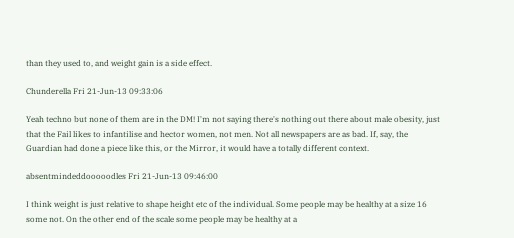than they used to, and weight gain is a side effect.

Chunderella Fri 21-Jun-13 09:33:06

Yeah techno but none of them are in the DM! I'm not saying there's nothing out there about male obesity, just that the Fail likes to infantilise and hector women, not men. Not all newspapers are as bad. If, say, the Guardian had done a piece like this, or the Mirror, it would have a totally different context.

absentmindeddooooodles Fri 21-Jun-13 09:46:00

I think weight is just relative to shape height etc of the individual. Some people may be healthy at a size 16 some not. On the other end of the scale some people may be healthy at a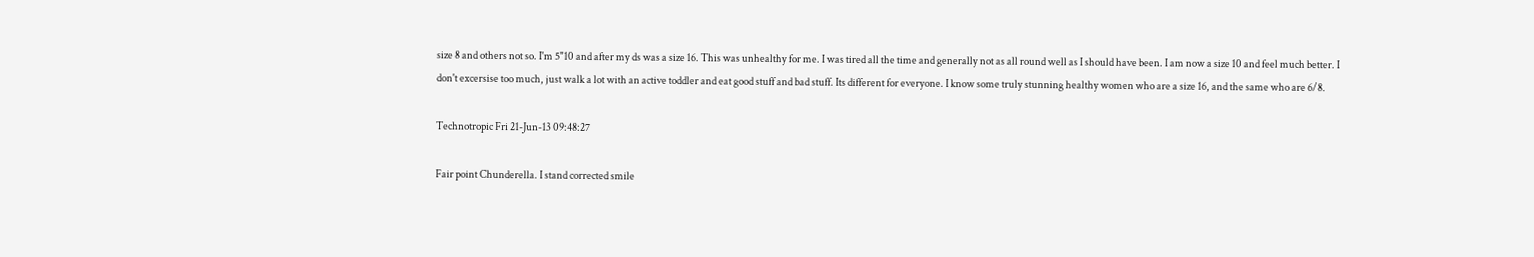size 8 and others not so. I'm 5"10 and after my ds was a size 16. This was unhealthy for me. I was tired all the time and generally not as all round well as I should have been. I am now a size 10 and feel much better. I don't excersise too much, just walk a lot with an active toddler and eat good stuff and bad stuff. Its different for everyone. I know some truly stunning healthy women who are a size 16, and the same who are 6/8.

Technotropic Fri 21-Jun-13 09:48:27

Fair point Chunderella. I stand corrected smile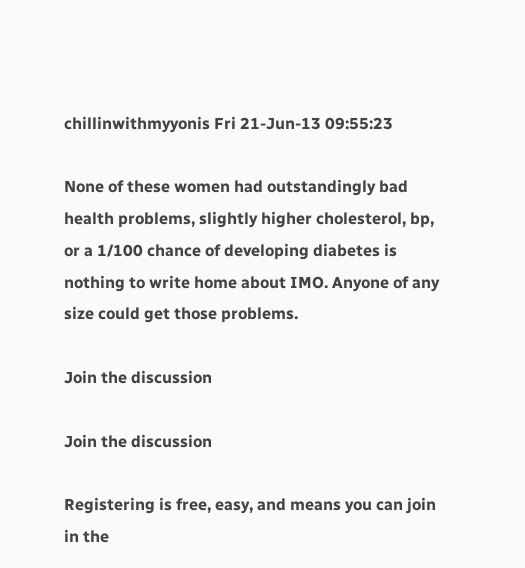chillinwithmyyonis Fri 21-Jun-13 09:55:23

None of these women had outstandingly bad health problems, slightly higher cholesterol, bp, or a 1/100 chance of developing diabetes is nothing to write home about IMO. Anyone of any size could get those problems.

Join the discussion

Join the discussion

Registering is free, easy, and means you can join in the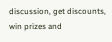discussion, get discounts, win prizes and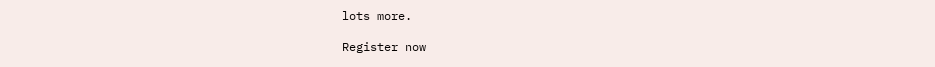lots more.

Register now